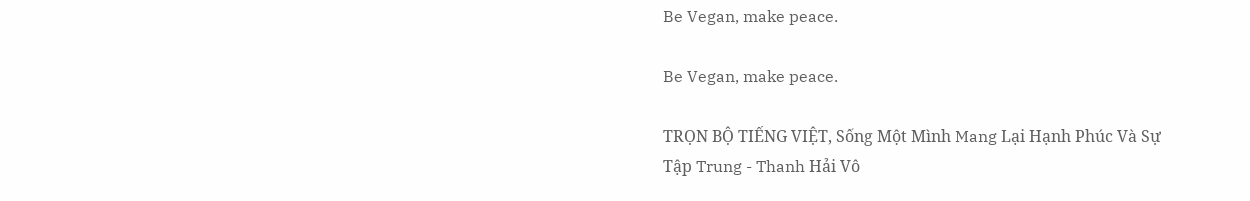Be Vegan, make peace.

Be Vegan, make peace.

TRỌN BỘ TIẾNG VIỆT, Sống Một Mình Mang Lại Hạnh Phúc Và Sự Tập Trung - Thanh Hải Vô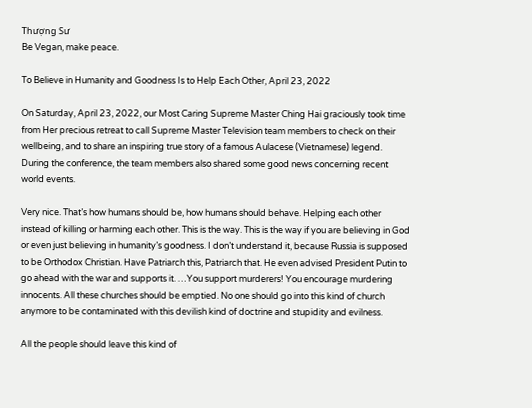Thượng Sư
Be Vegan, make peace.

To Believe in Humanity and Goodness Is to Help Each Other, April 23, 2022

On Saturday, April 23, 2022, our Most Caring Supreme Master Ching Hai graciously took time from Her precious retreat to call Supreme Master Television team members to check on their wellbeing, and to share an inspiring true story of a famous Aulacese (Vietnamese) legend. During the conference, the team members also shared some good news concerning recent world events.

Very nice. That’s how humans should be, how humans should behave. Helping each other instead of killing or harming each other. This is the way. This is the way if you are believing in God or even just believing in humanity’s goodness. I don’t understand it, because Russia is supposed to be Orthodox Christian. Have Patriarch this, Patriarch that. He even advised President Putin to go ahead with the war and supports it. …You support murderers! You encourage murdering innocents. All these churches should be emptied. No one should go into this kind of church anymore to be contaminated with this devilish kind of doctrine and stupidity and evilness.

All the people should leave this kind of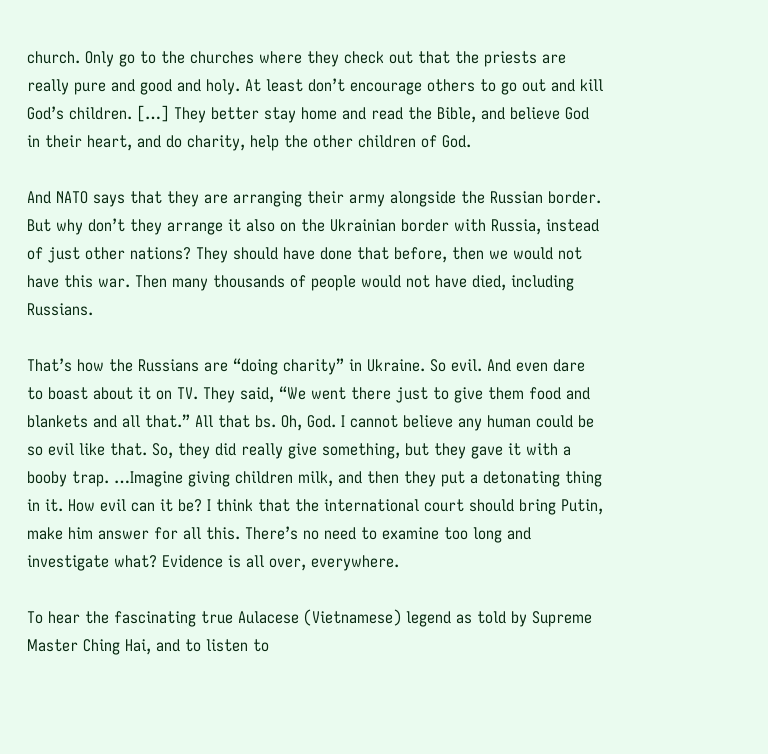church. Only go to the churches where they check out that the priests are really pure and good and holy. At least don’t encourage others to go out and kill God’s children. […] They better stay home and read the Bible, and believe God in their heart, and do charity, help the other children of God.

And NATO says that they are arranging their army alongside the Russian border. But why don’t they arrange it also on the Ukrainian border with Russia, instead of just other nations? They should have done that before, then we would not have this war. Then many thousands of people would not have died, including Russians.

That’s how the Russians are “doing charity” in Ukraine. So evil. And even dare to boast about it on TV. They said, “We went there just to give them food and blankets and all that.” All that bs. Oh, God. I cannot believe any human could be so evil like that. So, they did really give something, but they gave it with a booby trap. …Imagine giving children milk, and then they put a detonating thing in it. How evil can it be? I think that the international court should bring Putin, make him answer for all this. There’s no need to examine too long and investigate what? Evidence is all over, everywhere.

To hear the fascinating true Aulacese (Vietnamese) legend as told by Supreme Master Ching Hai, and to listen to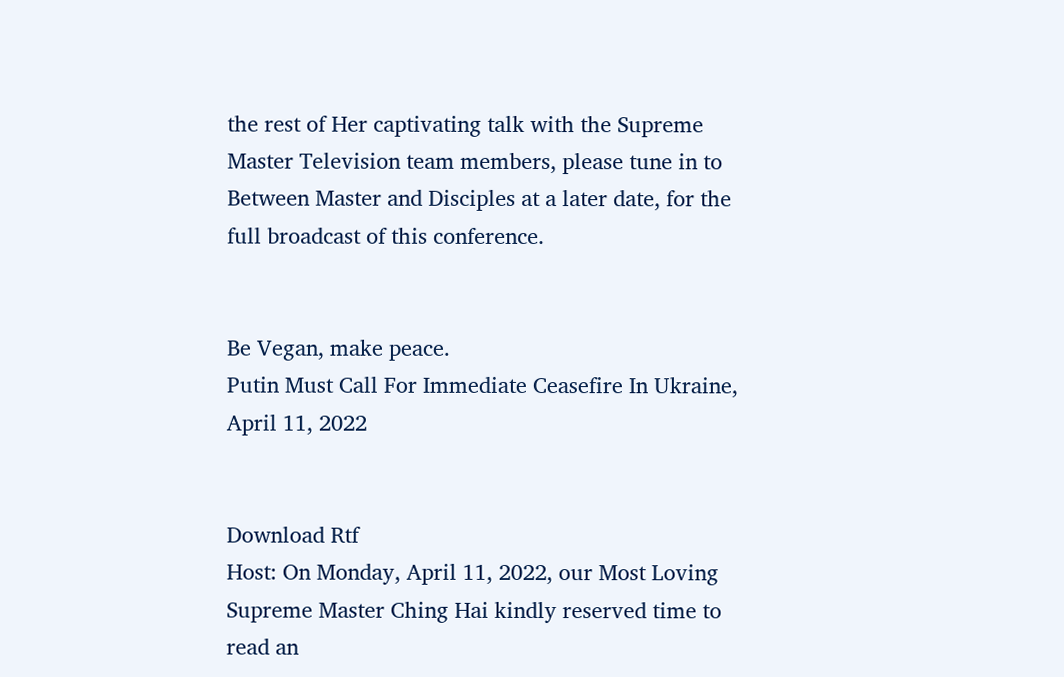the rest of Her captivating talk with the Supreme Master Television team members, please tune in to Between Master and Disciples at a later date, for the full broadcast of this conference.


Be Vegan, make peace.
Putin Must Call For Immediate Ceasefire In Ukraine, April 11, 2022


Download Rtf
Host: On Monday, April 11, 2022, our Most Loving Supreme Master Ching Hai kindly reserved time to read an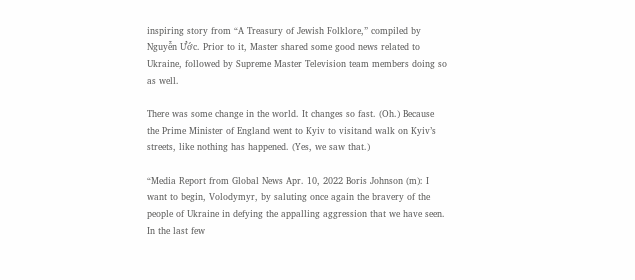inspiring story from “A Treasury of Jewish Folklore,” compiled by Nguyễn Ước. Prior to it, Master shared some good news related to Ukraine, followed by Supreme Master Television team members doing so as well.

There was some change in the world. It changes so fast. (Oh.) Because the Prime Minister of England went to Kyiv to visitand walk on Kyiv’s streets, like nothing has happened. (Yes, we saw that.)

“Media Report from Global News Apr. 10, 2022 Boris Johnson (m): I want to begin, Volodymyr, by saluting once again the bravery of the people of Ukraine in defying the appalling aggression that we have seen. In the last few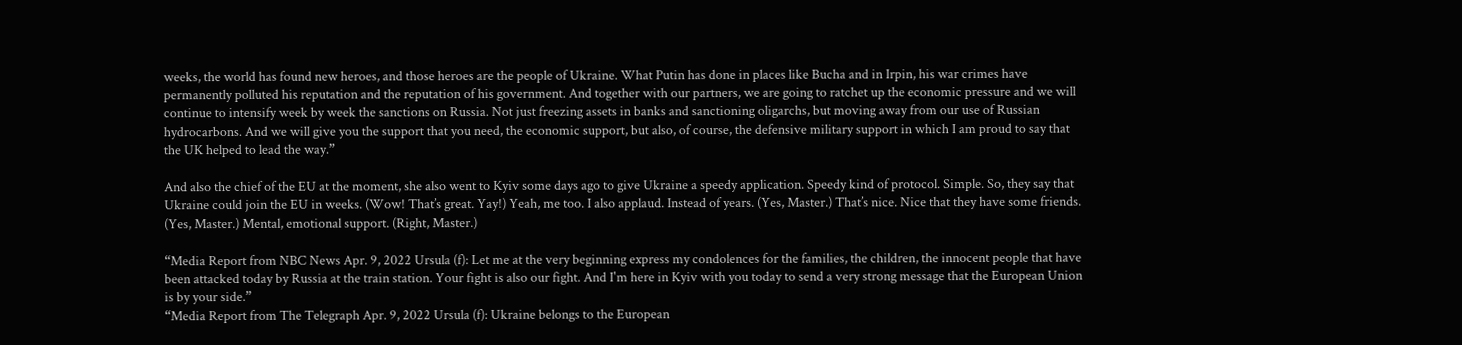weeks, the world has found new heroes, and those heroes are the people of Ukraine. What Putin has done in places like Bucha and in Irpin, his war crimes have permanently polluted his reputation and the reputation of his government. And together with our partners, we are going to ratchet up the economic pressure and we will continue to intensify week by week the sanctions on Russia. Not just freezing assets in banks and sanctioning oligarchs, but moving away from our use of Russian hydrocarbons. And we will give you the support that you need, the economic support, but also, of course, the defensive military support in which I am proud to say that the UK helped to lead the way.”

And also the chief of the EU at the moment, she also went to Kyiv some days ago to give Ukraine a speedy application. Speedy kind of protocol. Simple. So, they say that Ukraine could join the EU in weeks. (Wow! That’s great. Yay!) Yeah, me too. I also applaud. Instead of years. (Yes, Master.) That’s nice. Nice that they have some friends. (Yes, Master.) Mental, emotional support. (Right, Master.)

“Media Report from NBC News Apr. 9, 2022 Ursula (f): Let me at the very beginning express my condolences for the families, the children, the innocent people that have been attacked today by Russia at the train station. Your fight is also our fight. And I'm here in Kyiv with you today to send a very strong message that the European Union is by your side.”
“Media Report from The Telegraph Apr. 9, 2022 Ursula (f): Ukraine belongs to the European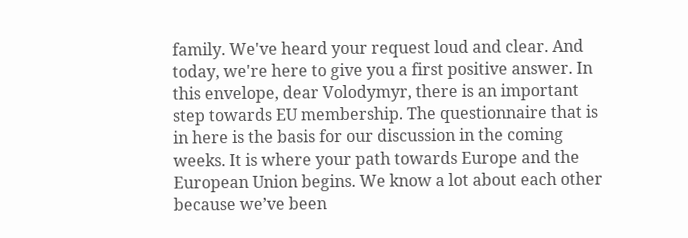family. We've heard your request loud and clear. And today, we're here to give you a first positive answer. In this envelope, dear Volodymyr, there is an important step towards EU membership. The questionnaire that is in here is the basis for our discussion in the coming weeks. It is where your path towards Europe and the European Union begins. We know a lot about each other because we’ve been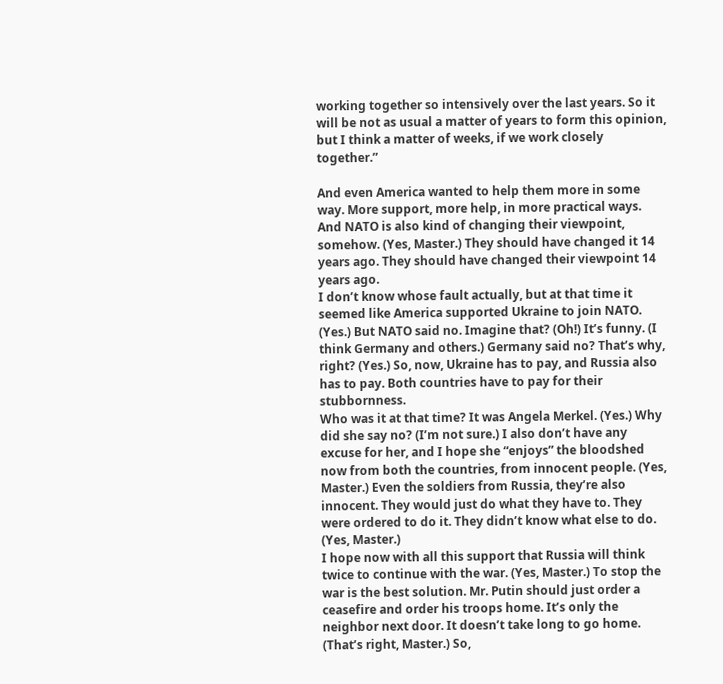working together so intensively over the last years. So it will be not as usual a matter of years to form this opinion, but I think a matter of weeks, if we work closely together.”

And even America wanted to help them more in some way. More support, more help, in more practical ways. And NATO is also kind of changing their viewpoint, somehow. (Yes, Master.) They should have changed it 14 years ago. They should have changed their viewpoint 14 years ago.
I don’t know whose fault actually, but at that time it seemed like America supported Ukraine to join NATO. (Yes.) But NATO said no. Imagine that? (Oh!) It’s funny. (I think Germany and others.) Germany said no? That’s why, right? (Yes.) So, now, Ukraine has to pay, and Russia also has to pay. Both countries have to pay for their stubbornness.
Who was it at that time? It was Angela Merkel. (Yes.) Why did she say no? (I’m not sure.) I also don’t have any excuse for her, and I hope she “enjoys” the bloodshed now from both the countries, from innocent people. (Yes, Master.) Even the soldiers from Russia, they’re also innocent. They would just do what they have to. They were ordered to do it. They didn’t know what else to do. (Yes, Master.)
I hope now with all this support that Russia will think twice to continue with the war. (Yes, Master.) To stop the war is the best solution. Mr. Putin should just order a ceasefire and order his troops home. It’s only the neighbor next door. It doesn’t take long to go home. (That’s right, Master.) So,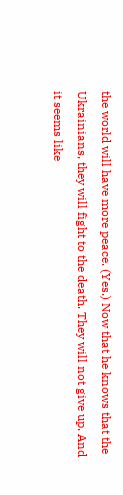the world will have more peace. (Yes.) Now that he knows that the Ukrainians, they will fight to the death. They will not give up. And it seems like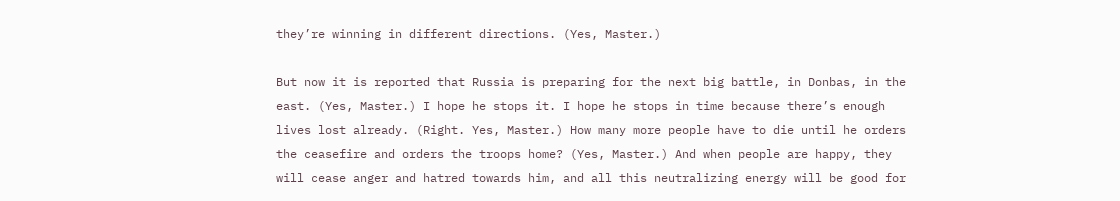they’re winning in different directions. (Yes, Master.)

But now it is reported that Russia is preparing for the next big battle, in Donbas, in the east. (Yes, Master.) I hope he stops it. I hope he stops in time because there’s enough lives lost already. (Right. Yes, Master.) How many more people have to die until he orders the ceasefire and orders the troops home? (Yes, Master.) And when people are happy, they will cease anger and hatred towards him, and all this neutralizing energy will be good for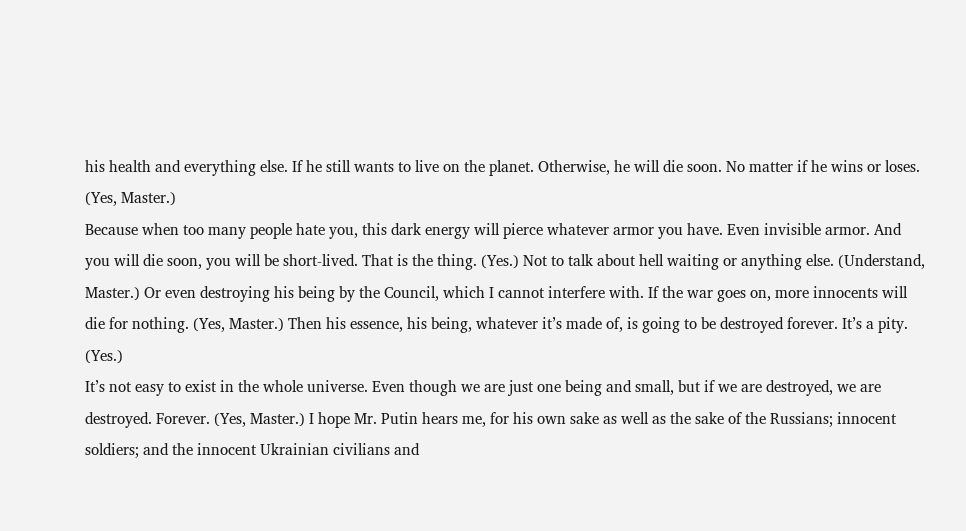his health and everything else. If he still wants to live on the planet. Otherwise, he will die soon. No matter if he wins or loses. (Yes, Master.)
Because when too many people hate you, this dark energy will pierce whatever armor you have. Even invisible armor. And you will die soon, you will be short-lived. That is the thing. (Yes.) Not to talk about hell waiting or anything else. (Understand, Master.) Or even destroying his being by the Council, which I cannot interfere with. If the war goes on, more innocents will die for nothing. (Yes, Master.) Then his essence, his being, whatever it’s made of, is going to be destroyed forever. It’s a pity. (Yes.)
It’s not easy to exist in the whole universe. Even though we are just one being and small, but if we are destroyed, we are destroyed. Forever. (Yes, Master.) I hope Mr. Putin hears me, for his own sake as well as the sake of the Russians; innocent soldiers; and the innocent Ukrainian civilians and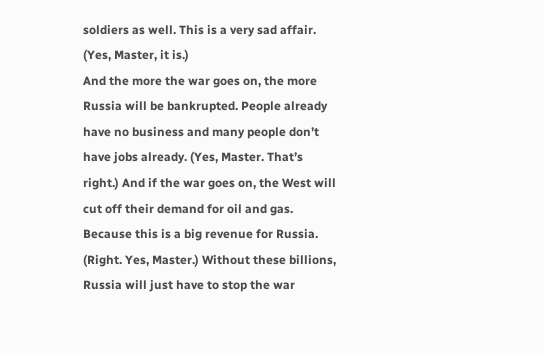soldiers as well. This is a very sad affair. (Yes, Master, it is.)
And the more the war goes on, the more Russia will be bankrupted. People already have no business and many people don’t have jobs already. (Yes, Master. That’s right.) And if the war goes on, the West will cut off their demand for oil and gas. Because this is a big revenue for Russia. (Right. Yes, Master.) Without these billions, Russia will just have to stop the war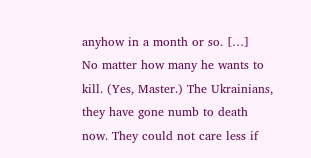anyhow in a month or so. […]
No matter how many he wants to kill. (Yes, Master.) The Ukrainians, they have gone numb to death now. They could not care less if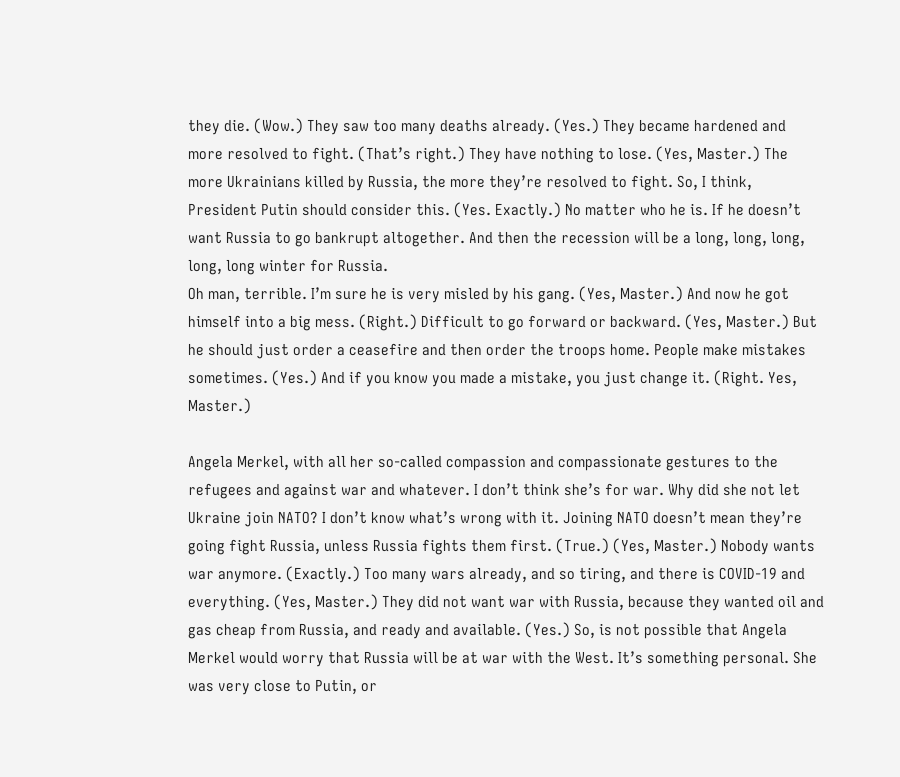they die. (Wow.) They saw too many deaths already. (Yes.) They became hardened and more resolved to fight. (That’s right.) They have nothing to lose. (Yes, Master.) The more Ukrainians killed by Russia, the more they’re resolved to fight. So, I think, President Putin should consider this. (Yes. Exactly.) No matter who he is. If he doesn’t want Russia to go bankrupt altogether. And then the recession will be a long, long, long, long, long winter for Russia.
Oh man, terrible. I’m sure he is very misled by his gang. (Yes, Master.) And now he got himself into a big mess. (Right.) Difficult to go forward or backward. (Yes, Master.) But he should just order a ceasefire and then order the troops home. People make mistakes sometimes. (Yes.) And if you know you made a mistake, you just change it. (Right. Yes, Master.)

Angela Merkel, with all her so-called compassion and compassionate gestures to the refugees and against war and whatever. I don’t think she’s for war. Why did she not let Ukraine join NATO? I don’t know what’s wrong with it. Joining NATO doesn’t mean they’re going fight Russia, unless Russia fights them first. (True.) (Yes, Master.) Nobody wants war anymore. (Exactly.) Too many wars already, and so tiring, and there is COVID-19 and everything. (Yes, Master.) They did not want war with Russia, because they wanted oil and gas cheap from Russia, and ready and available. (Yes.) So, is not possible that Angela Merkel would worry that Russia will be at war with the West. It’s something personal. She was very close to Putin, or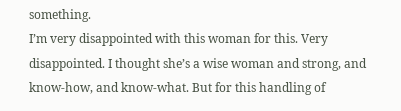something.
I’m very disappointed with this woman for this. Very disappointed. I thought she’s a wise woman and strong, and know-how, and know-what. But for this handling of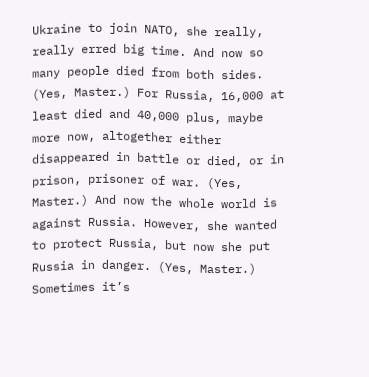Ukraine to join NATO, she really, really erred big time. And now so many people died from both sides. (Yes, Master.) For Russia, 16,000 at least died and 40,000 plus, maybe more now, altogether either disappeared in battle or died, or in prison, prisoner of war. (Yes, Master.) And now the whole world is against Russia. However, she wanted to protect Russia, but now she put Russia in danger. (Yes, Master.) Sometimes it’s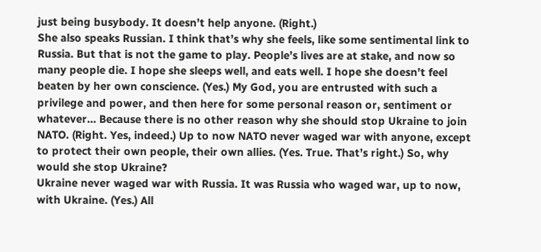just being busybody. It doesn’t help anyone. (Right.)
She also speaks Russian. I think that’s why she feels, like some sentimental link to Russia. But that is not the game to play. People’s lives are at stake, and now so many people die. I hope she sleeps well, and eats well. I hope she doesn’t feel beaten by her own conscience. (Yes.) My God, you are entrusted with such a privilege and power, and then here for some personal reason or, sentiment or whatever… Because there is no other reason why she should stop Ukraine to join NATO. (Right. Yes, indeed.) Up to now NATO never waged war with anyone, except to protect their own people, their own allies. (Yes. True. That’s right.) So, why would she stop Ukraine?
Ukraine never waged war with Russia. It was Russia who waged war, up to now, with Ukraine. (Yes.) All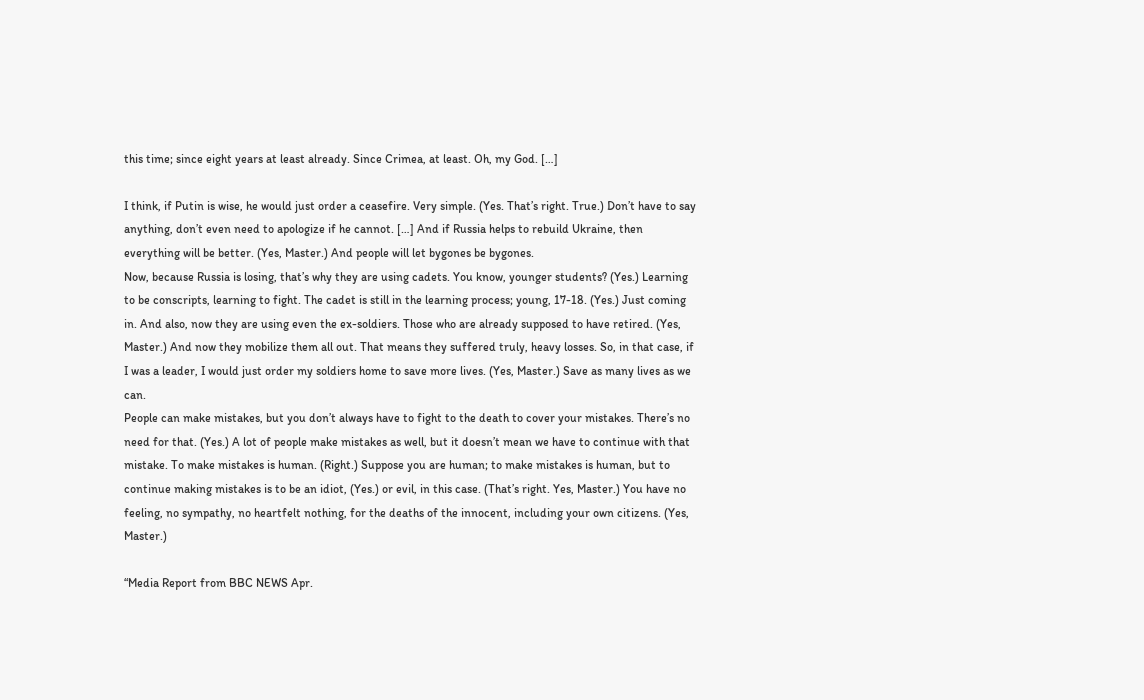this time; since eight years at least already. Since Crimea, at least. Oh, my God. […]

I think, if Putin is wise, he would just order a ceasefire. Very simple. (Yes. That’s right. True.) Don’t have to say anything, don’t even need to apologize if he cannot. […] And if Russia helps to rebuild Ukraine, then everything will be better. (Yes, Master.) And people will let bygones be bygones.
Now, because Russia is losing, that’s why they are using cadets. You know, younger students? (Yes.) Learning to be conscripts, learning to fight. The cadet is still in the learning process; young, 17-18. (Yes.) Just coming in. And also, now they are using even the ex-soldiers. Those who are already supposed to have retired. (Yes, Master.) And now they mobilize them all out. That means they suffered truly, heavy losses. So, in that case, if I was a leader, I would just order my soldiers home to save more lives. (Yes, Master.) Save as many lives as we can.
People can make mistakes, but you don’t always have to fight to the death to cover your mistakes. There’s no need for that. (Yes.) A lot of people make mistakes as well, but it doesn’t mean we have to continue with that mistake. To make mistakes is human. (Right.) Suppose you are human; to make mistakes is human, but to continue making mistakes is to be an idiot, (Yes.) or evil, in this case. (That’s right. Yes, Master.) You have no feeling, no sympathy, no heartfelt nothing, for the deaths of the innocent, including your own citizens. (Yes, Master.)

“Media Report from BBC NEWS Apr.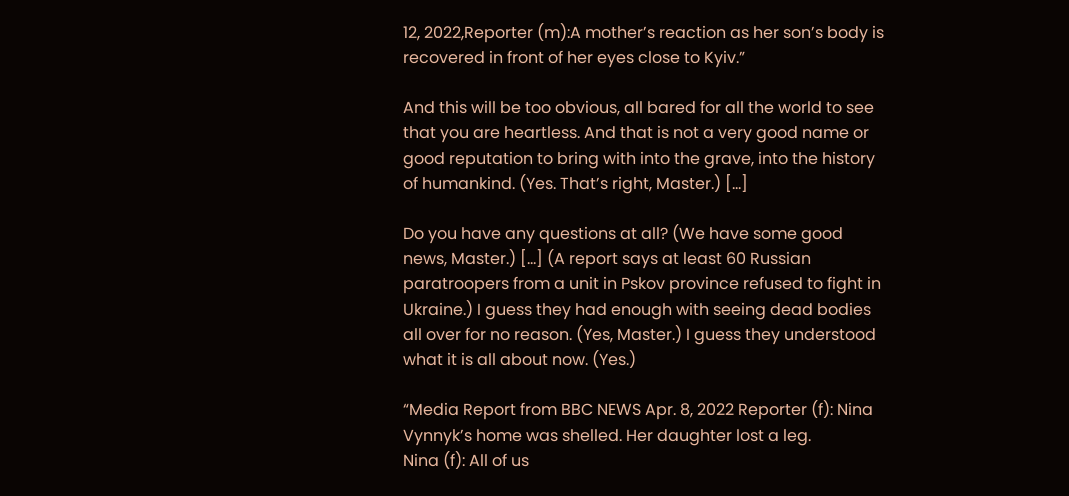12, 2022,Reporter (m):A mother’s reaction as her son’s body is recovered in front of her eyes close to Kyiv.”

And this will be too obvious, all bared for all the world to see that you are heartless. And that is not a very good name or good reputation to bring with into the grave, into the history of humankind. (Yes. That’s right, Master.) […]

Do you have any questions at all? (We have some good news, Master.) […] (A report says at least 60 Russian paratroopers from a unit in Pskov province refused to fight in Ukraine.) I guess they had enough with seeing dead bodies all over for no reason. (Yes, Master.) I guess they understood what it is all about now. (Yes.)

“Media Report from BBC NEWS Apr. 8, 2022 Reporter (f): Nina Vynnyk’s home was shelled. Her daughter lost a leg.
Nina (f): All of us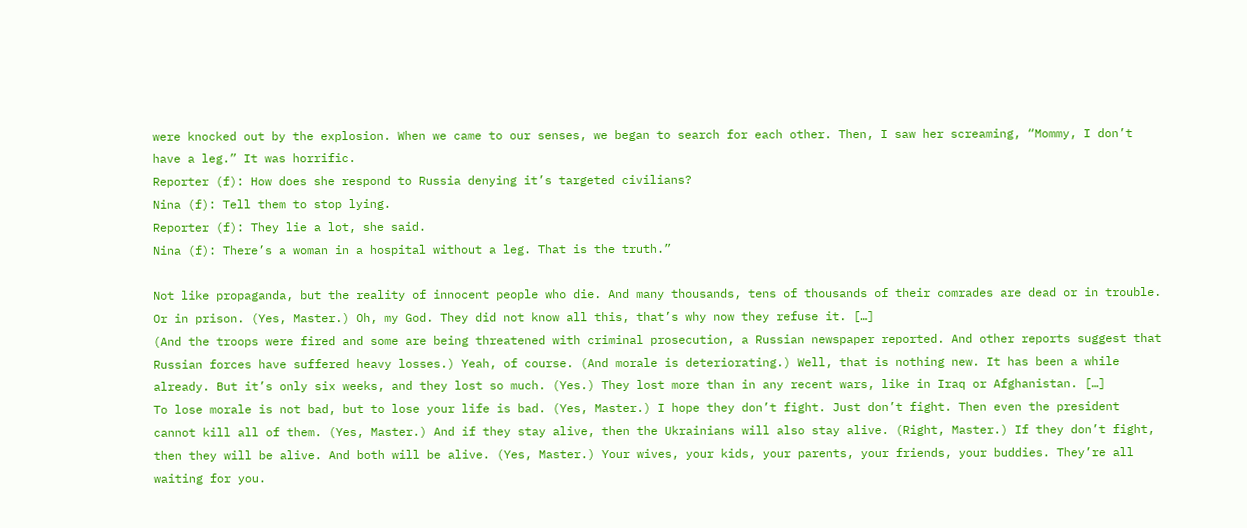were knocked out by the explosion. When we came to our senses, we began to search for each other. Then, I saw her screaming, “Mommy, I don’t have a leg.” It was horrific.
Reporter (f): How does she respond to Russia denying it’s targeted civilians?
Nina (f): Tell them to stop lying.
Reporter (f): They lie a lot, she said.
Nina (f): There’s a woman in a hospital without a leg. That is the truth.”

Not like propaganda, but the reality of innocent people who die. And many thousands, tens of thousands of their comrades are dead or in trouble. Or in prison. (Yes, Master.) Oh, my God. They did not know all this, that’s why now they refuse it. […]
(And the troops were fired and some are being threatened with criminal prosecution, a Russian newspaper reported. And other reports suggest that Russian forces have suffered heavy losses.) Yeah, of course. (And morale is deteriorating.) Well, that is nothing new. It has been a while already. But it’s only six weeks, and they lost so much. (Yes.) They lost more than in any recent wars, like in Iraq or Afghanistan. […]
To lose morale is not bad, but to lose your life is bad. (Yes, Master.) I hope they don’t fight. Just don’t fight. Then even the president cannot kill all of them. (Yes, Master.) And if they stay alive, then the Ukrainians will also stay alive. (Right, Master.) If they don’t fight, then they will be alive. And both will be alive. (Yes, Master.) Your wives, your kids, your parents, your friends, your buddies. They’re all waiting for you.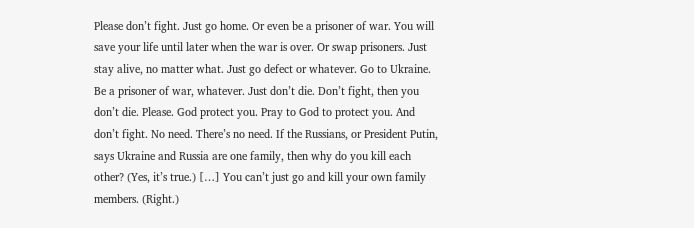Please don’t fight. Just go home. Or even be a prisoner of war. You will save your life until later when the war is over. Or swap prisoners. Just stay alive, no matter what. Just go defect or whatever. Go to Ukraine. Be a prisoner of war, whatever. Just don’t die. Don’t fight, then you don’t die. Please. God protect you. Pray to God to protect you. And don’t fight. No need. There’s no need. If the Russians, or President Putin, says Ukraine and Russia are one family, then why do you kill each other? (Yes, it’s true.) […] You can’t just go and kill your own family members. (Right.)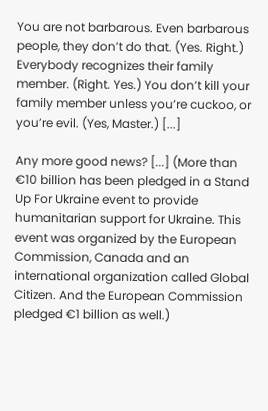You are not barbarous. Even barbarous people, they don’t do that. (Yes. Right.) Everybody recognizes their family member. (Right. Yes.) You don’t kill your family member unless you’re cuckoo, or you’re evil. (Yes, Master.) [...]

Any more good news? [...] (More than €10 billion has been pledged in a Stand Up For Ukraine event to provide humanitarian support for Ukraine. This event was organized by the European Commission, Canada and an international organization called Global Citizen. And the European Commission pledged €1 billion as well.)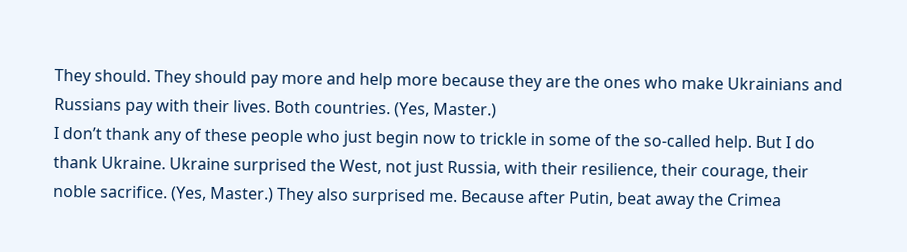They should. They should pay more and help more because they are the ones who make Ukrainians and Russians pay with their lives. Both countries. (Yes, Master.)
I don’t thank any of these people who just begin now to trickle in some of the so-called help. But I do thank Ukraine. Ukraine surprised the West, not just Russia, with their resilience, their courage, their noble sacrifice. (Yes, Master.) They also surprised me. Because after Putin, beat away the Crimea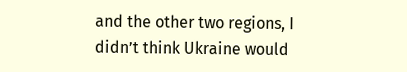and the other two regions, I didn’t think Ukraine would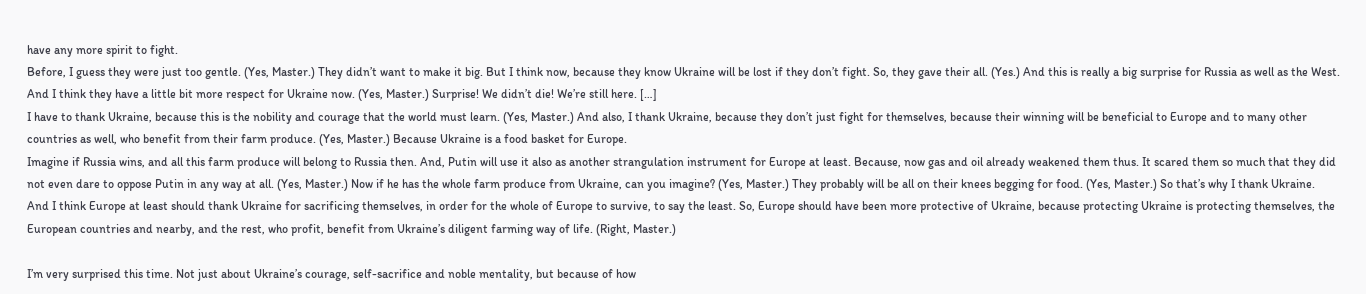have any more spirit to fight.
Before, I guess they were just too gentle. (Yes, Master.) They didn’t want to make it big. But I think now, because they know Ukraine will be lost if they don’t fight. So, they gave their all. (Yes.) And this is really a big surprise for Russia as well as the West. And I think they have a little bit more respect for Ukraine now. (Yes, Master.) Surprise! We didn’t die! We’re still here. […]
I have to thank Ukraine, because this is the nobility and courage that the world must learn. (Yes, Master.) And also, I thank Ukraine, because they don’t just fight for themselves, because their winning will be beneficial to Europe and to many other countries as well, who benefit from their farm produce. (Yes, Master.) Because Ukraine is a food basket for Europe.
Imagine if Russia wins, and all this farm produce will belong to Russia then. And, Putin will use it also as another strangulation instrument for Europe at least. Because, now gas and oil already weakened them thus. It scared them so much that they did not even dare to oppose Putin in any way at all. (Yes, Master.) Now if he has the whole farm produce from Ukraine, can you imagine? (Yes, Master.) They probably will be all on their knees begging for food. (Yes, Master.) So that’s why I thank Ukraine.
And I think Europe at least should thank Ukraine for sacrificing themselves, in order for the whole of Europe to survive, to say the least. So, Europe should have been more protective of Ukraine, because protecting Ukraine is protecting themselves, the European countries and nearby, and the rest, who profit, benefit from Ukraine’s diligent farming way of life. (Right, Master.)

I’m very surprised this time. Not just about Ukraine’s courage, self-sacrifice and noble mentality, but because of how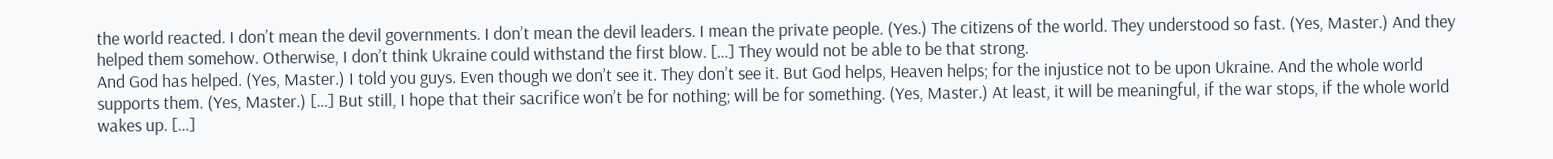the world reacted. I don’t mean the devil governments. I don’t mean the devil leaders. I mean the private people. (Yes.) The citizens of the world. They understood so fast. (Yes, Master.) And they helped them somehow. Otherwise, I don’t think Ukraine could withstand the first blow. […] They would not be able to be that strong.
And God has helped. (Yes, Master.) I told you guys. Even though we don’t see it. They don’t see it. But God helps, Heaven helps; for the injustice not to be upon Ukraine. And the whole world supports them. (Yes, Master.) […] But still, I hope that their sacrifice won’t be for nothing; will be for something. (Yes, Master.) At least, it will be meaningful, if the war stops, if the whole world wakes up. […]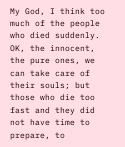My God, I think too much of the people who died suddenly. OK, the innocent, the pure ones, we can take care of their souls; but those who die too fast and they did not have time to prepare, to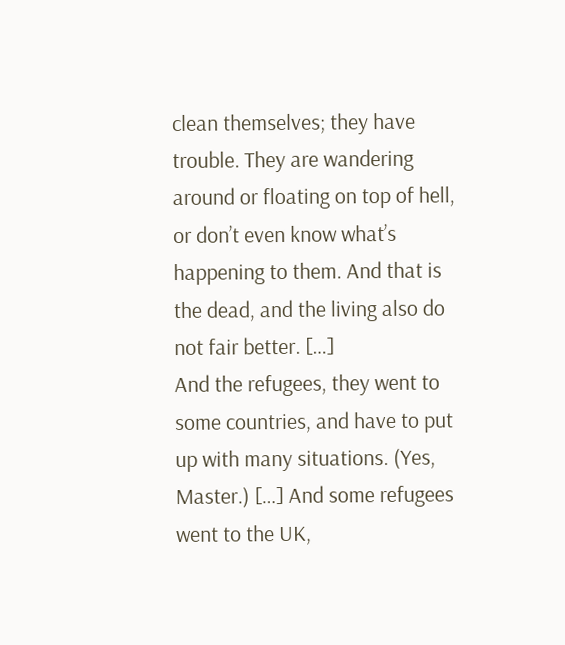clean themselves; they have trouble. They are wandering around or floating on top of hell, or don’t even know what’s happening to them. And that is the dead, and the living also do not fair better. […]
And the refugees, they went to some countries, and have to put up with many situations. (Yes, Master.) […] And some refugees went to the UK,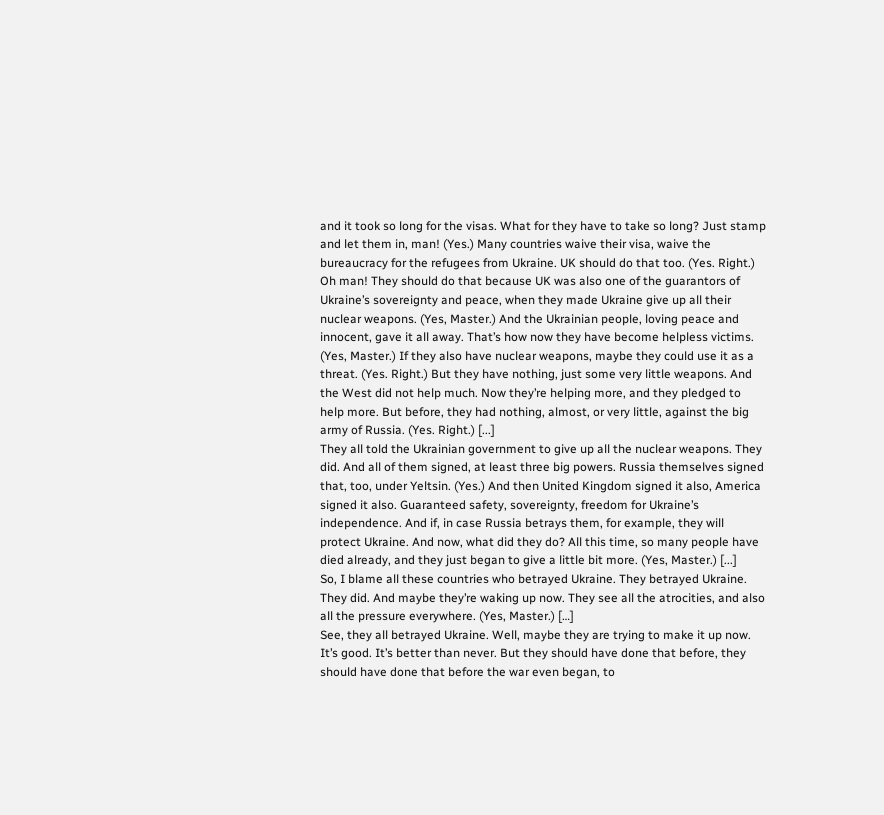and it took so long for the visas. What for they have to take so long? Just stamp and let them in, man! (Yes.) Many countries waive their visa, waive the bureaucracy for the refugees from Ukraine. UK should do that too. (Yes. Right.)
Oh man! They should do that because UK was also one of the guarantors of Ukraine’s sovereignty and peace, when they made Ukraine give up all their nuclear weapons. (Yes, Master.) And the Ukrainian people, loving peace and innocent, gave it all away. That’s how now they have become helpless victims. (Yes, Master.) If they also have nuclear weapons, maybe they could use it as a threat. (Yes. Right.) But they have nothing, just some very little weapons. And the West did not help much. Now they’re helping more, and they pledged to help more. But before, they had nothing, almost, or very little, against the big army of Russia. (Yes. Right.) [...]
They all told the Ukrainian government to give up all the nuclear weapons. They did. And all of them signed, at least three big powers. Russia themselves signed that, too, under Yeltsin. (Yes.) And then United Kingdom signed it also, America signed it also. Guaranteed safety, sovereignty, freedom for Ukraine’s independence. And if, in case Russia betrays them, for example, they will protect Ukraine. And now, what did they do? All this time, so many people have died already, and they just began to give a little bit more. (Yes, Master.) [...]
So, I blame all these countries who betrayed Ukraine. They betrayed Ukraine. They did. And maybe they’re waking up now. They see all the atrocities, and also all the pressure everywhere. (Yes, Master.) […]
See, they all betrayed Ukraine. Well, maybe they are trying to make it up now. It’s good. It’s better than never. But they should have done that before, they should have done that before the war even began, to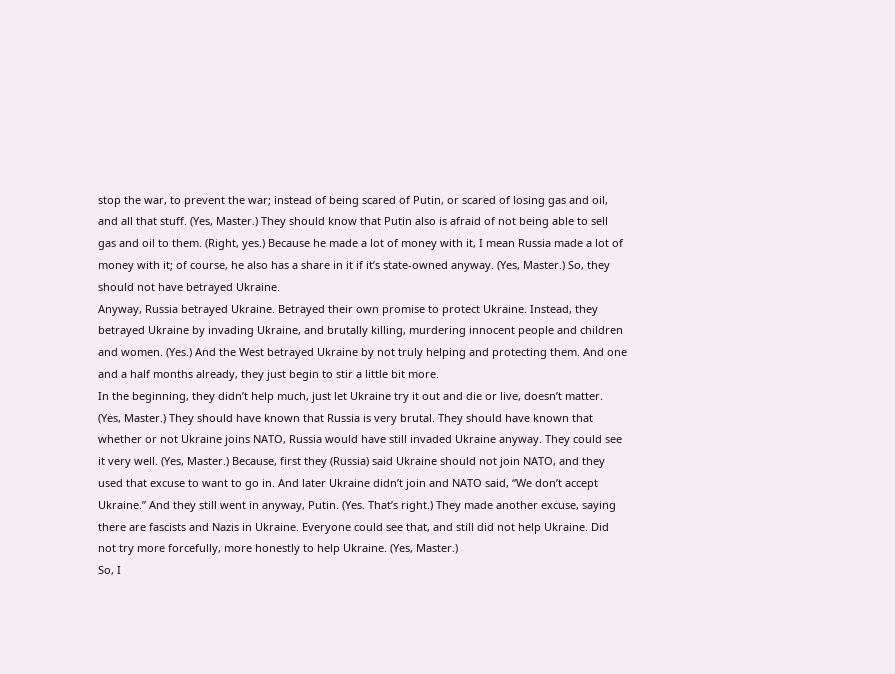stop the war, to prevent the war; instead of being scared of Putin, or scared of losing gas and oil, and all that stuff. (Yes, Master.) They should know that Putin also is afraid of not being able to sell gas and oil to them. (Right, yes.) Because he made a lot of money with it, I mean Russia made a lot of money with it; of course, he also has a share in it if it’s state-owned anyway. (Yes, Master.) So, they should not have betrayed Ukraine.
Anyway, Russia betrayed Ukraine. Betrayed their own promise to protect Ukraine. Instead, they betrayed Ukraine by invading Ukraine, and brutally killing, murdering innocent people and children and women. (Yes.) And the West betrayed Ukraine by not truly helping and protecting them. And one and a half months already, they just begin to stir a little bit more.
In the beginning, they didn’t help much, just let Ukraine try it out and die or live, doesn’t matter. (Yes, Master.) They should have known that Russia is very brutal. They should have known that whether or not Ukraine joins NATO, Russia would have still invaded Ukraine anyway. They could see it very well. (Yes, Master.) Because, first they (Russia) said Ukraine should not join NATO, and they used that excuse to want to go in. And later Ukraine didn’t join and NATO said, “We don’t accept Ukraine.” And they still went in anyway, Putin. (Yes. That’s right.) They made another excuse, saying there are fascists and Nazis in Ukraine. Everyone could see that, and still did not help Ukraine. Did not try more forcefully, more honestly to help Ukraine. (Yes, Master.)
So, I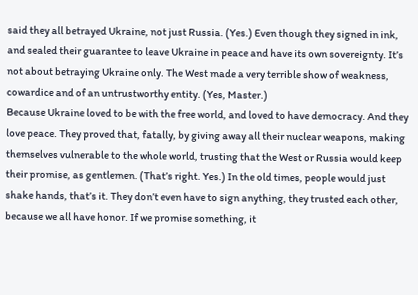said they all betrayed Ukraine, not just Russia. (Yes.) Even though they signed in ink, and sealed their guarantee to leave Ukraine in peace and have its own sovereignty. It’s not about betraying Ukraine only. The West made a very terrible show of weakness, cowardice and of an untrustworthy entity. (Yes, Master.)
Because Ukraine loved to be with the free world, and loved to have democracy. And they love peace. They proved that, fatally, by giving away all their nuclear weapons, making themselves vulnerable to the whole world, trusting that the West or Russia would keep their promise, as gentlemen. (That’s right. Yes.) In the old times, people would just shake hands, that’s it. They don’t even have to sign anything, they trusted each other, because we all have honor. If we promise something, it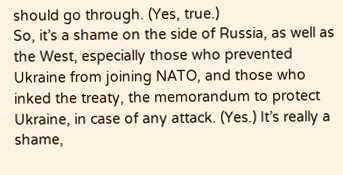should go through. (Yes, true.)
So, it’s a shame on the side of Russia, as well as the West, especially those who prevented Ukraine from joining NATO, and those who inked the treaty, the memorandum to protect Ukraine, in case of any attack. (Yes.) It’s really a shame,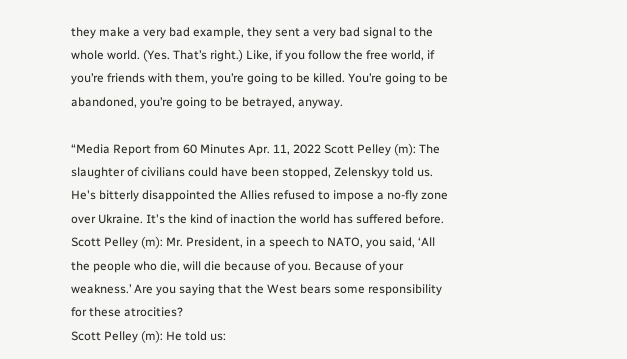they make a very bad example, they sent a very bad signal to the whole world. (Yes. That’s right.) Like, if you follow the free world, if you’re friends with them, you’re going to be killed. You’re going to be abandoned, you’re going to be betrayed, anyway.

“Media Report from 60 Minutes Apr. 11, 2022 Scott Pelley (m): The slaughter of civilians could have been stopped, Zelenskyy told us. He's bitterly disappointed the Allies refused to impose a no-fly zone over Ukraine. It's the kind of inaction the world has suffered before.
Scott Pelley (m): Mr. President, in a speech to NATO, you said, ‘All the people who die, will die because of you. Because of your weakness.’ Are you saying that the West bears some responsibility for these atrocities?
Scott Pelley (m): He told us: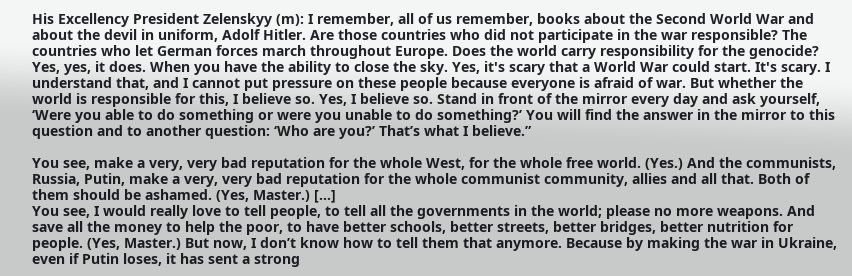His Excellency President Zelenskyy (m): I remember, all of us remember, books about the Second World War and about the devil in uniform, Adolf Hitler. Are those countries who did not participate in the war responsible? The countries who let German forces march throughout Europe. Does the world carry responsibility for the genocide? Yes, yes, it does. When you have the ability to close the sky. Yes, it's scary that a World War could start. It's scary. I understand that, and I cannot put pressure on these people because everyone is afraid of war. But whether the world is responsible for this, I believe so. Yes, I believe so. Stand in front of the mirror every day and ask yourself, ‘Were you able to do something or were you unable to do something?’ You will find the answer in the mirror to this question and to another question: ‘Who are you?’ That’s what I believe.”

You see, make a very, very bad reputation for the whole West, for the whole free world. (Yes.) And the communists, Russia, Putin, make a very, very bad reputation for the whole communist community, allies and all that. Both of them should be ashamed. (Yes, Master.) [...]
You see, I would really love to tell people, to tell all the governments in the world; please no more weapons. And save all the money to help the poor, to have better schools, better streets, better bridges, better nutrition for people. (Yes, Master.) But now, I don’t know how to tell them that anymore. Because by making the war in Ukraine, even if Putin loses, it has sent a strong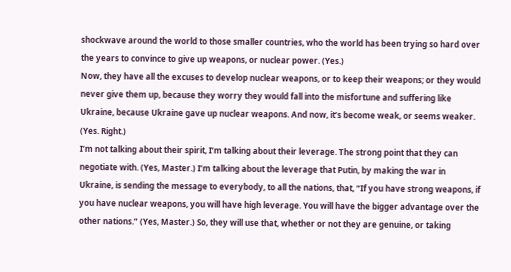shockwave around the world to those smaller countries, who the world has been trying so hard over the years to convince to give up weapons, or nuclear power. (Yes.)
Now, they have all the excuses to develop nuclear weapons, or to keep their weapons; or they would never give them up, because they worry they would fall into the misfortune and suffering like Ukraine, because Ukraine gave up nuclear weapons. And now, it’s become weak, or seems weaker. (Yes. Right.)
I’m not talking about their spirit, I’m talking about their leverage. The strong point that they can negotiate with. (Yes, Master.) I’m talking about the leverage that Putin, by making the war in Ukraine, is sending the message to everybody, to all the nations, that, “If you have strong weapons, if you have nuclear weapons, you will have high leverage. You will have the bigger advantage over the other nations.” (Yes, Master.) So, they will use that, whether or not they are genuine, or taking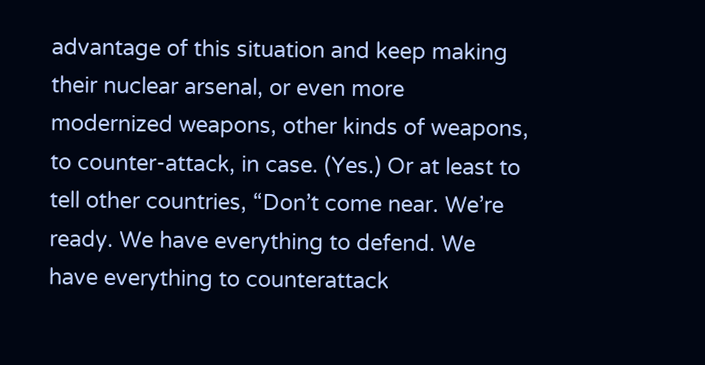advantage of this situation and keep making their nuclear arsenal, or even more modernized weapons, other kinds of weapons, to counter-attack, in case. (Yes.) Or at least to tell other countries, “Don’t come near. We’re ready. We have everything to defend. We have everything to counterattack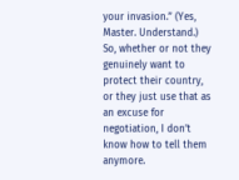your invasion.” (Yes, Master. Understand.)
So, whether or not they genuinely want to protect their country, or they just use that as an excuse for negotiation, I don’t know how to tell them anymore.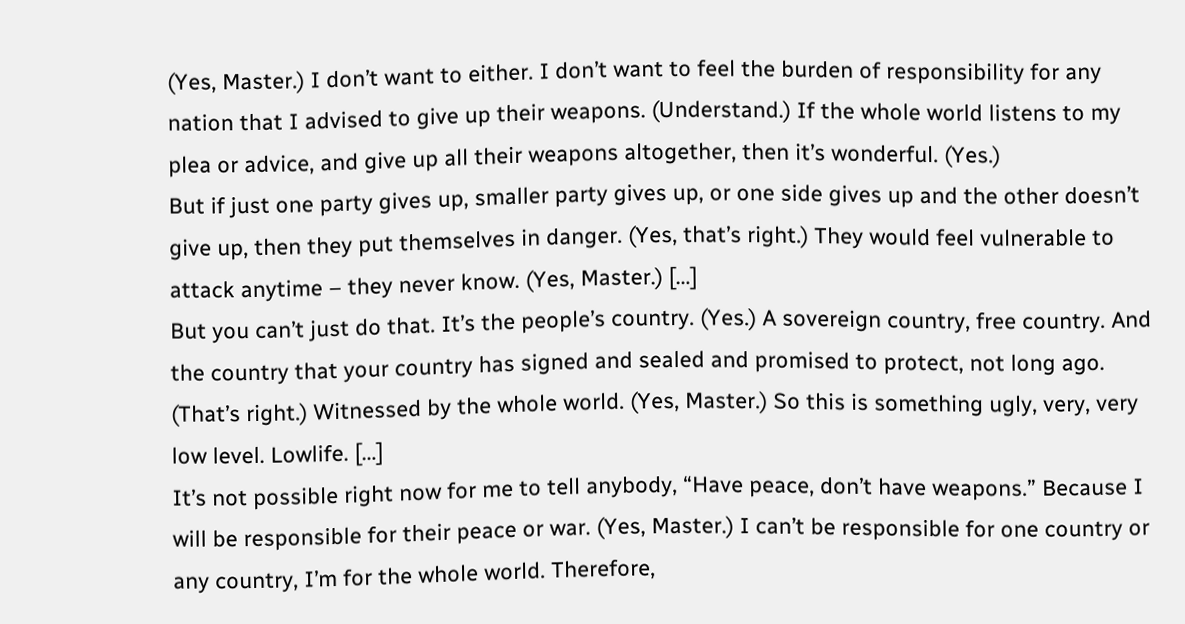(Yes, Master.) I don’t want to either. I don’t want to feel the burden of responsibility for any nation that I advised to give up their weapons. (Understand.) If the whole world listens to my plea or advice, and give up all their weapons altogether, then it’s wonderful. (Yes.)
But if just one party gives up, smaller party gives up, or one side gives up and the other doesn’t give up, then they put themselves in danger. (Yes, that’s right.) They would feel vulnerable to attack anytime – they never know. (Yes, Master.) […]
But you can’t just do that. It’s the people’s country. (Yes.) A sovereign country, free country. And the country that your country has signed and sealed and promised to protect, not long ago. (That’s right.) Witnessed by the whole world. (Yes, Master.) So this is something ugly, very, very low level. Lowlife. […]
It’s not possible right now for me to tell anybody, “Have peace, don’t have weapons.” Because I will be responsible for their peace or war. (Yes, Master.) I can’t be responsible for one country or any country, I’m for the whole world. Therefore,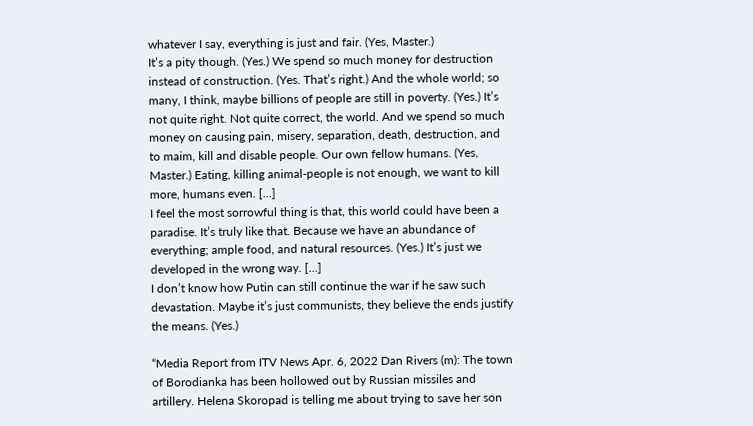whatever I say, everything is just and fair. (Yes, Master.)
It’s a pity though. (Yes.) We spend so much money for destruction instead of construction. (Yes. That’s right.) And the whole world; so many, I think, maybe billions of people are still in poverty. (Yes.) It’s not quite right. Not quite correct, the world. And we spend so much money on causing pain, misery, separation, death, destruction, and to maim, kill and disable people. Our own fellow humans. (Yes, Master.) Eating, killing animal-people is not enough, we want to kill more, humans even. […]
I feel the most sorrowful thing is that, this world could have been a paradise. It’s truly like that. Because we have an abundance of everything; ample food, and natural resources. (Yes.) It’s just we developed in the wrong way. […]
I don’t know how Putin can still continue the war if he saw such devastation. Maybe it’s just communists, they believe the ends justify the means. (Yes.)

“Media Report from ITV News Apr. 6, 2022 Dan Rivers (m): The town of Borodianka has been hollowed out by Russian missiles and artillery. Helena Skoropad is telling me about trying to save her son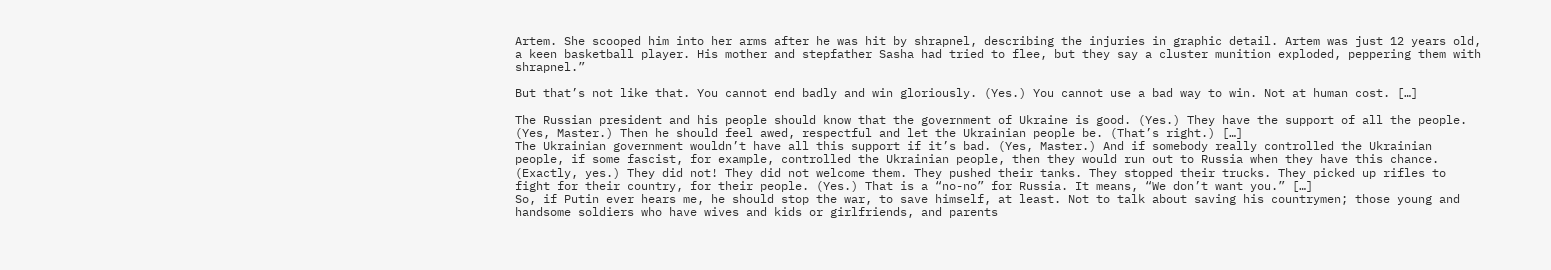Artem. She scooped him into her arms after he was hit by shrapnel, describing the injuries in graphic detail. Artem was just 12 years old, a keen basketball player. His mother and stepfather Sasha had tried to flee, but they say a cluster munition exploded, peppering them with shrapnel.”

But that’s not like that. You cannot end badly and win gloriously. (Yes.) You cannot use a bad way to win. Not at human cost. […]

The Russian president and his people should know that the government of Ukraine is good. (Yes.) They have the support of all the people. (Yes, Master.) Then he should feel awed, respectful and let the Ukrainian people be. (That’s right.) […]
The Ukrainian government wouldn’t have all this support if it’s bad. (Yes, Master.) And if somebody really controlled the Ukrainian people, if some fascist, for example, controlled the Ukrainian people, then they would run out to Russia when they have this chance. (Exactly, yes.) They did not! They did not welcome them. They pushed their tanks. They stopped their trucks. They picked up rifles to fight for their country, for their people. (Yes.) That is a “no-no” for Russia. It means, “We don’t want you.” […]
So, if Putin ever hears me, he should stop the war, to save himself, at least. Not to talk about saving his countrymen; those young and handsome soldiers who have wives and kids or girlfriends, and parents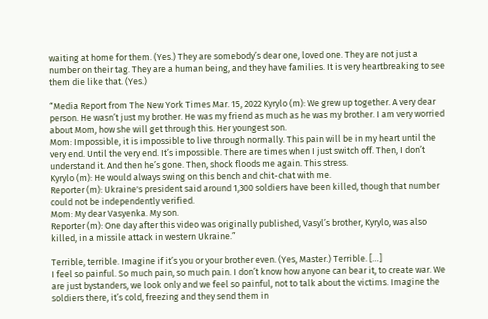waiting at home for them. (Yes.) They are somebody’s dear one, loved one. They are not just a number on their tag. They are a human being, and they have families. It is very heartbreaking to see them die like that. (Yes.)

“Media Report from The New York Times Mar. 15, 2022 Kyrylo (m): We grew up together. A very dear person. He wasn’t just my brother. He was my friend as much as he was my brother. I am very worried about Mom, how she will get through this. Her youngest son.
Mom: Impossible, it is impossible to live through normally. This pain will be in my heart until the very end. Until the very end. It’s impossible. There are times when I just switch off. Then, I don’t understand it. And then he’s gone. Then, shock floods me again. This stress.
Kyrylo (m): He would always swing on this bench and chit-chat with me.
Reporter (m): Ukraine's president said around 1,300 soldiers have been killed, though that number could not be independently verified.
Mom: My dear Vasyenka. My son.
Reporter (m): One day after this video was originally published, Vasyl’s brother, Kyrylo, was also killed, in a missile attack in western Ukraine.”

Terrible, terrible. Imagine if it’s you or your brother even. (Yes, Master.) Terrible. […]
I feel so painful. So much pain, so much pain. I don’t know how anyone can bear it, to create war. We are just bystanders, we look only and we feel so painful, not to talk about the victims. Imagine the soldiers there, it’s cold, freezing and they send them in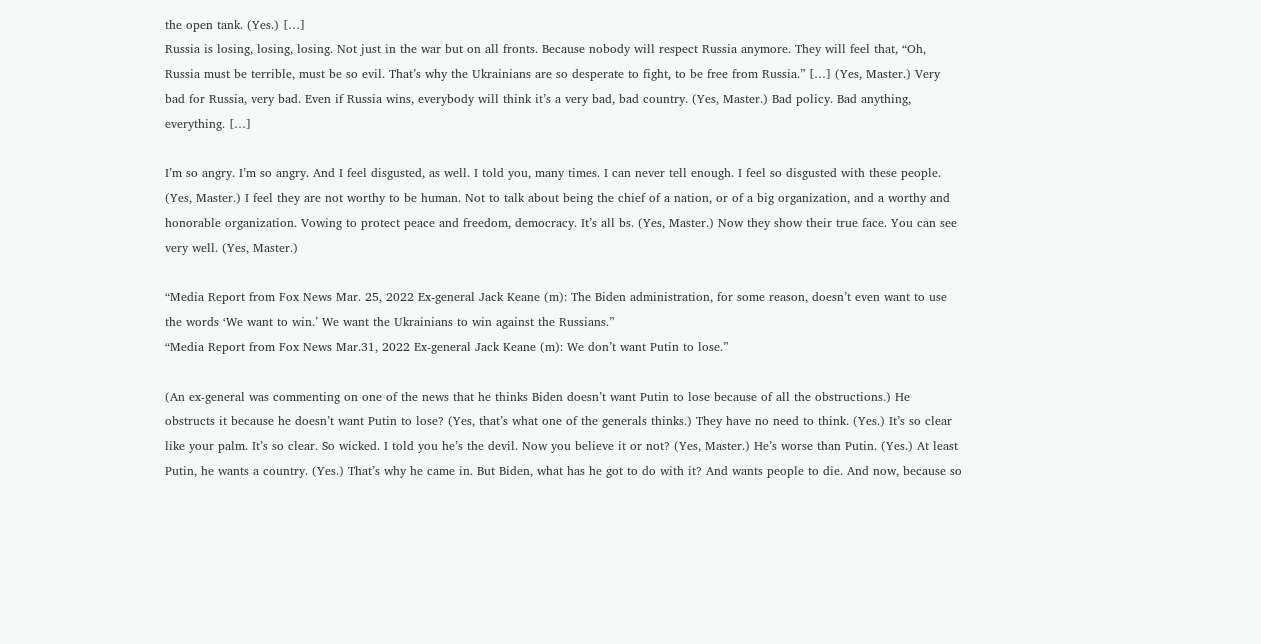the open tank. (Yes.) […]
Russia is losing, losing, losing. Not just in the war but on all fronts. Because nobody will respect Russia anymore. They will feel that, “Oh, Russia must be terrible, must be so evil. That’s why the Ukrainians are so desperate to fight, to be free from Russia.” […] (Yes, Master.) Very bad for Russia, very bad. Even if Russia wins, everybody will think it’s a very bad, bad country. (Yes, Master.) Bad policy. Bad anything, everything. […]

I’m so angry. I’m so angry. And I feel disgusted, as well. I told you, many times. I can never tell enough. I feel so disgusted with these people. (Yes, Master.) I feel they are not worthy to be human. Not to talk about being the chief of a nation, or of a big organization, and a worthy and honorable organization. Vowing to protect peace and freedom, democracy. It’s all bs. (Yes, Master.) Now they show their true face. You can see very well. (Yes, Master.)

“Media Report from Fox News Mar. 25, 2022 Ex-general Jack Keane (m): The Biden administration, for some reason, doesn’t even want to use the words ‘We want to win.’ We want the Ukrainians to win against the Russians.”
“Media Report from Fox News Mar.31, 2022 Ex-general Jack Keane (m): We don’t want Putin to lose.”

(An ex-general was commenting on one of the news that he thinks Biden doesn’t want Putin to lose because of all the obstructions.) He obstructs it because he doesn’t want Putin to lose? (Yes, that’s what one of the generals thinks.) They have no need to think. (Yes.) It’s so clear like your palm. It’s so clear. So wicked. I told you he’s the devil. Now you believe it or not? (Yes, Master.) He’s worse than Putin. (Yes.) At least Putin, he wants a country. (Yes.) That’s why he came in. But Biden, what has he got to do with it? And wants people to die. And now, because so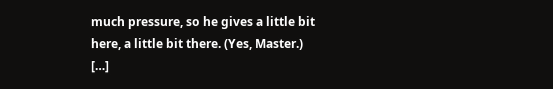much pressure, so he gives a little bit here, a little bit there. (Yes, Master.) […]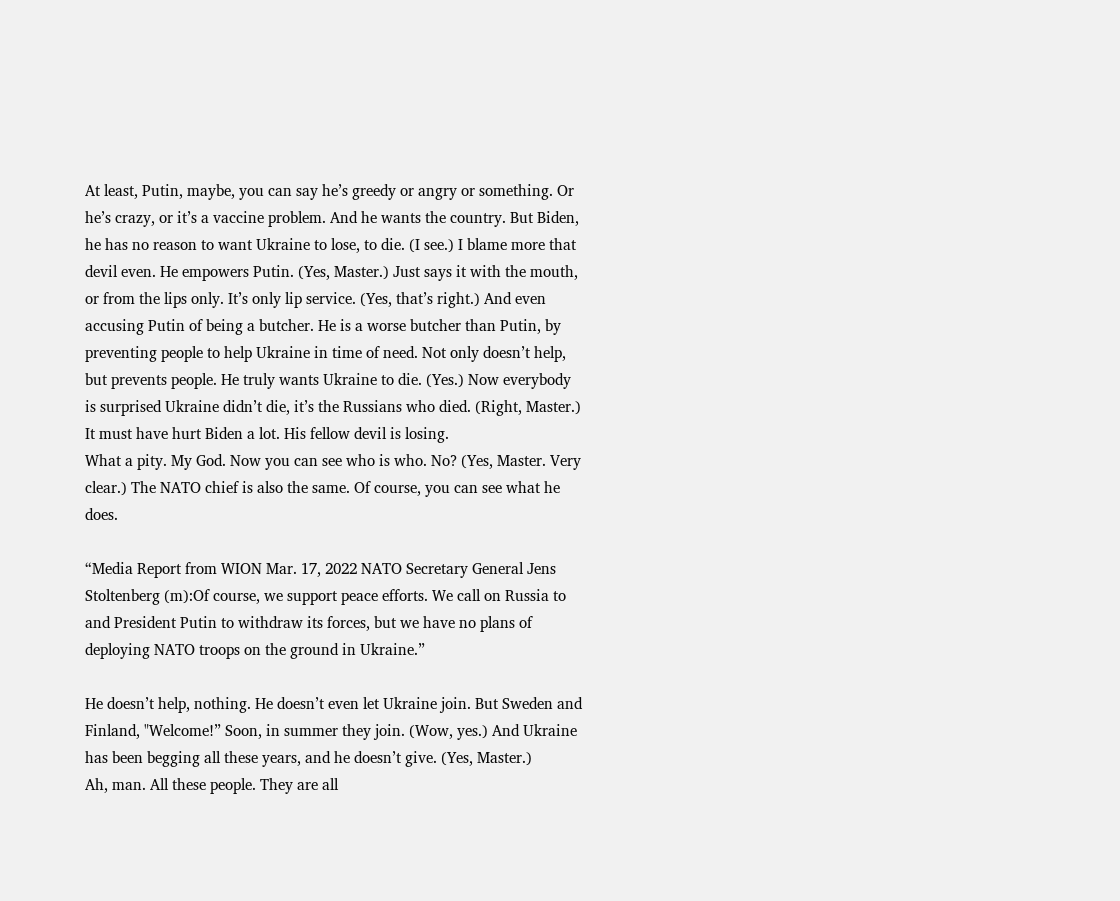At least, Putin, maybe, you can say he’s greedy or angry or something. Or he’s crazy, or it’s a vaccine problem. And he wants the country. But Biden, he has no reason to want Ukraine to lose, to die. (I see.) I blame more that devil even. He empowers Putin. (Yes, Master.) Just says it with the mouth, or from the lips only. It’s only lip service. (Yes, that’s right.) And even accusing Putin of being a butcher. He is a worse butcher than Putin, by preventing people to help Ukraine in time of need. Not only doesn’t help, but prevents people. He truly wants Ukraine to die. (Yes.) Now everybody is surprised Ukraine didn’t die, it’s the Russians who died. (Right, Master.) It must have hurt Biden a lot. His fellow devil is losing.
What a pity. My God. Now you can see who is who. No? (Yes, Master. Very clear.) The NATO chief is also the same. Of course, you can see what he does.

“Media Report from WION Mar. 17, 2022 NATO Secretary General Jens Stoltenberg (m):Of course, we support peace efforts. We call on Russia to and President Putin to withdraw its forces, but we have no plans of deploying NATO troops on the ground in Ukraine.”

He doesn’t help, nothing. He doesn’t even let Ukraine join. But Sweden and Finland, "Welcome!” Soon, in summer they join. (Wow, yes.) And Ukraine has been begging all these years, and he doesn’t give. (Yes, Master.)
Ah, man. All these people. They are all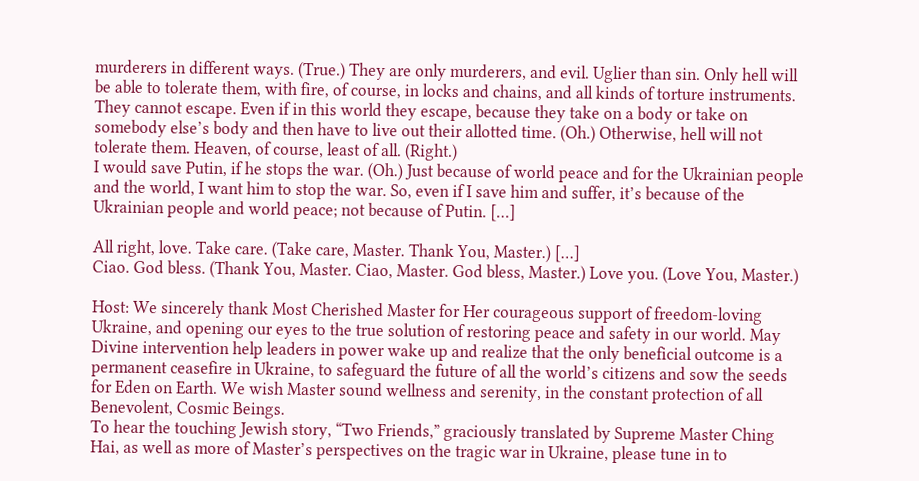murderers in different ways. (True.) They are only murderers, and evil. Uglier than sin. Only hell will be able to tolerate them, with fire, of course, in locks and chains, and all kinds of torture instruments. They cannot escape. Even if in this world they escape, because they take on a body or take on somebody else’s body and then have to live out their allotted time. (Oh.) Otherwise, hell will not tolerate them. Heaven, of course, least of all. (Right.)
I would save Putin, if he stops the war. (Oh.) Just because of world peace and for the Ukrainian people and the world, I want him to stop the war. So, even if I save him and suffer, it’s because of the Ukrainian people and world peace; not because of Putin. […]

All right, love. Take care. (Take care, Master. Thank You, Master.) […]
Ciao. God bless. (Thank You, Master. Ciao, Master. God bless, Master.) Love you. (Love You, Master.)

Host: We sincerely thank Most Cherished Master for Her courageous support of freedom-loving Ukraine, and opening our eyes to the true solution of restoring peace and safety in our world. May Divine intervention help leaders in power wake up and realize that the only beneficial outcome is a permanent ceasefire in Ukraine, to safeguard the future of all the world’s citizens and sow the seeds for Eden on Earth. We wish Master sound wellness and serenity, in the constant protection of all Benevolent, Cosmic Beings.
To hear the touching Jewish story, “Two Friends,” graciously translated by Supreme Master Ching Hai, as well as more of Master’s perspectives on the tragic war in Ukraine, please tune in to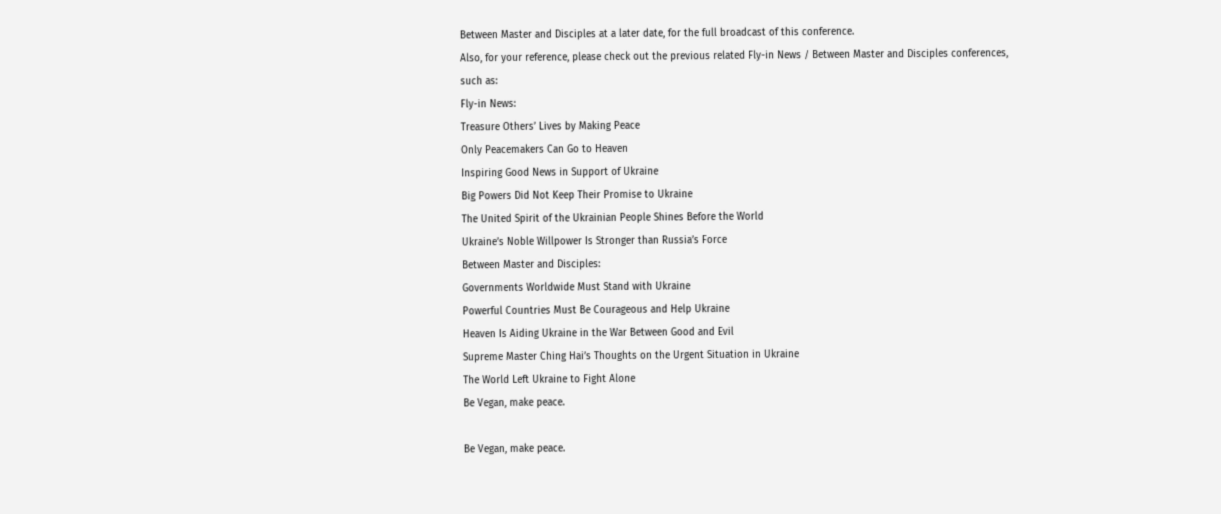Between Master and Disciples at a later date, for the full broadcast of this conference.
Also, for your reference, please check out the previous related Fly-in News / Between Master and Disciples conferences, such as:
Fly-in News:
Treasure Others’ Lives by Making Peace
Only Peacemakers Can Go to Heaven
Inspiring Good News in Support of Ukraine
Big Powers Did Not Keep Their Promise to Ukraine
The United Spirit of the Ukrainian People Shines Before the World
Ukraine’s Noble Willpower Is Stronger than Russia’s Force
Between Master and Disciples:
Governments Worldwide Must Stand with Ukraine
Powerful Countries Must Be Courageous and Help Ukraine
Heaven Is Aiding Ukraine in the War Between Good and Evil
Supreme Master Ching Hai’s Thoughts on the Urgent Situation in Ukraine
The World Left Ukraine to Fight Alone
Be Vegan, make peace.

Be Vegan, make peace.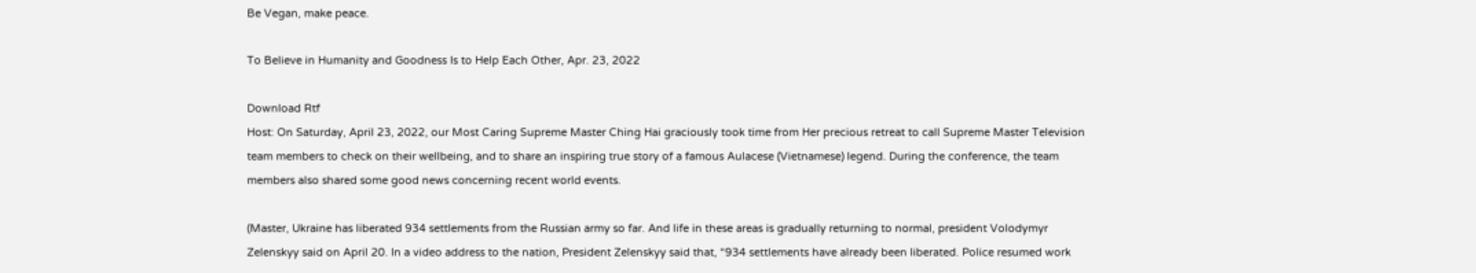Be Vegan, make peace.

To Believe in Humanity and Goodness Is to Help Each Other, Apr. 23, 2022

Download Rtf
Host: On Saturday, April 23, 2022, our Most Caring Supreme Master Ching Hai graciously took time from Her precious retreat to call Supreme Master Television team members to check on their wellbeing, and to share an inspiring true story of a famous Aulacese (Vietnamese) legend. During the conference, the team members also shared some good news concerning recent world events.

(Master, Ukraine has liberated 934 settlements from the Russian army so far. And life in these areas is gradually returning to normal, president Volodymyr Zelenskyy said on April 20. In a video address to the nation, President Zelenskyy said that, “934 settlements have already been liberated. Police resumed work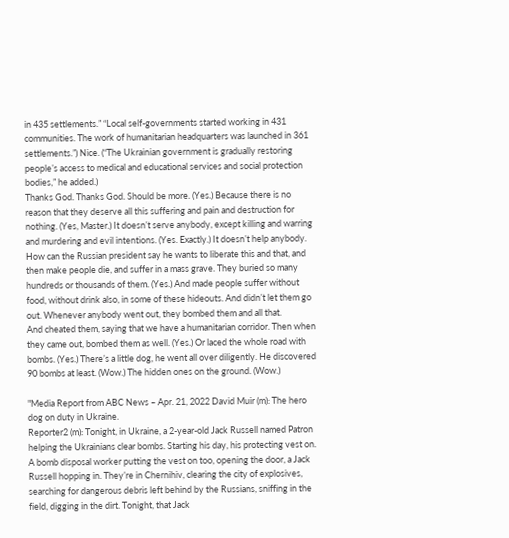in 435 settlements.” “Local self-governments started working in 431 communities. The work of humanitarian headquarters was launched in 361 settlements.”) Nice. (“The Ukrainian government is gradually restoring people’s access to medical and educational services and social protection bodies,” he added.)
Thanks God. Thanks God. Should be more. (Yes.) Because there is no reason that they deserve all this suffering and pain and destruction for nothing. (Yes, Master.) It doesn’t serve anybody, except killing and warring and murdering and evil intentions. (Yes. Exactly.) It doesn’t help anybody.
How can the Russian president say he wants to liberate this and that, and then make people die, and suffer in a mass grave. They buried so many hundreds or thousands of them. (Yes.) And made people suffer without food, without drink also, in some of these hideouts. And didn’t let them go out. Whenever anybody went out, they bombed them and all that.
And cheated them, saying that we have a humanitarian corridor. Then when they came out, bombed them as well. (Yes.) Or laced the whole road with bombs. (Yes.) There’s a little dog, he went all over diligently. He discovered 90 bombs at least. (Wow.) The hidden ones on the ground. (Wow.)

"Media Report from ABC News – Apr. 21, 2022 David Muir (m): The hero dog on duty in Ukraine.
Reporter2 (m): Tonight, in Ukraine, a 2-year-old Jack Russell named Patron helping the Ukrainians clear bombs. Starting his day, his protecting vest on. A bomb disposal worker putting the vest on too, opening the door, a Jack Russell hopping in. They’re in Chernihiv, clearing the city of explosives, searching for dangerous debris left behind by the Russians, sniffing in the field, digging in the dirt. Tonight, that Jack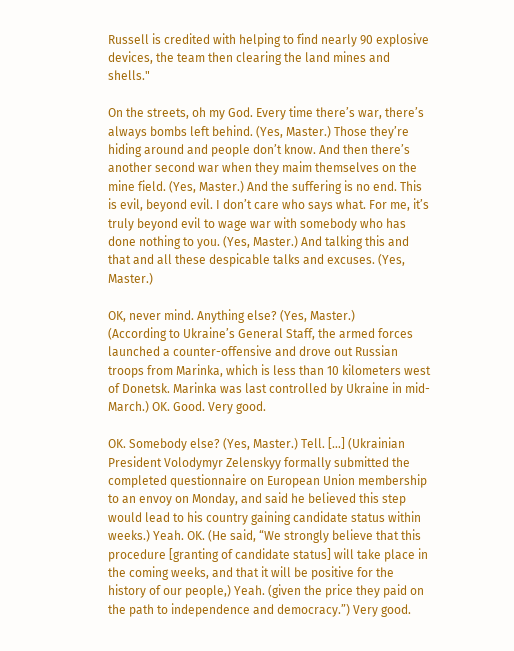Russell is credited with helping to find nearly 90 explosive devices, the team then clearing the land mines and shells."

On the streets, oh my God. Every time there’s war, there’s always bombs left behind. (Yes, Master.) Those they’re hiding around and people don’t know. And then there’s another second war when they maim themselves on the mine field. (Yes, Master.) And the suffering is no end. This is evil, beyond evil. I don’t care who says what. For me, it’s truly beyond evil to wage war with somebody who has done nothing to you. (Yes, Master.) And talking this and that and all these despicable talks and excuses. (Yes, Master.)

OK, never mind. Anything else? (Yes, Master.)
(According to Ukraine’s General Staff, the armed forces launched a counter-offensive and drove out Russian troops from Marinka, which is less than 10 kilometers west of Donetsk. Marinka was last controlled by Ukraine in mid-March.) OK. Good. Very good.

OK. Somebody else? (Yes, Master.) Tell. […] (Ukrainian President Volodymyr Zelenskyy formally submitted the completed questionnaire on European Union membership to an envoy on Monday, and said he believed this step would lead to his country gaining candidate status within weeks.) Yeah. OK. (He said, “We strongly believe that this procedure [granting of candidate status] will take place in the coming weeks, and that it will be positive for the history of our people,) Yeah. (given the price they paid on the path to independence and democracy.”) Very good.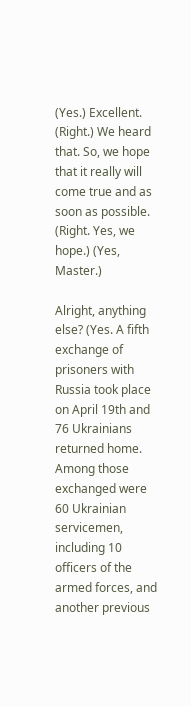(Yes.) Excellent. (Right.) We heard that. So, we hope that it really will come true and as soon as possible. (Right. Yes, we hope.) (Yes, Master.)

Alright, anything else? (Yes. A fifth exchange of prisoners with Russia took place on April 19th and 76 Ukrainians returned home. Among those exchanged were 60 Ukrainian servicemen, including 10 officers of the armed forces, and another previous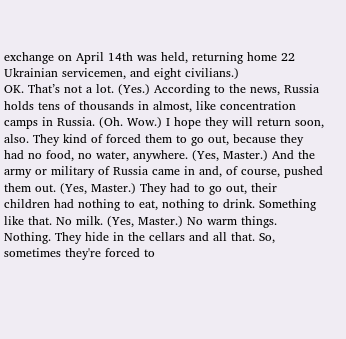exchange on April 14th was held, returning home 22 Ukrainian servicemen, and eight civilians.)
OK. That’s not a lot. (Yes.) According to the news, Russia holds tens of thousands in almost, like concentration camps in Russia. (Oh. Wow.) I hope they will return soon, also. They kind of forced them to go out, because they had no food, no water, anywhere. (Yes, Master.) And the army or military of Russia came in and, of course, pushed them out. (Yes, Master.) They had to go out, their children had nothing to eat, nothing to drink. Something like that. No milk. (Yes, Master.) No warm things. Nothing. They hide in the cellars and all that. So, sometimes they're forced to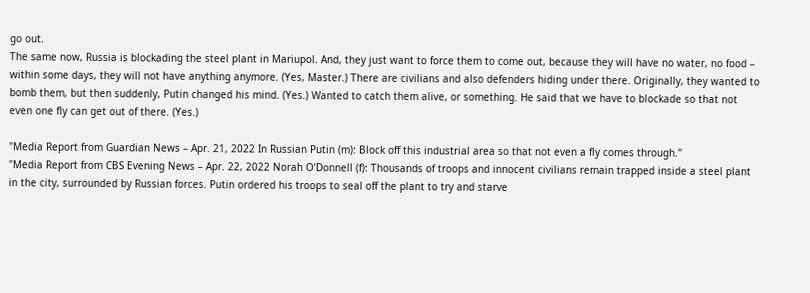go out.
The same now, Russia is blockading the steel plant in Mariupol. And, they just want to force them to come out, because they will have no water, no food – within some days, they will not have anything anymore. (Yes, Master.) There are civilians and also defenders hiding under there. Originally, they wanted to bomb them, but then suddenly, Putin changed his mind. (Yes.) Wanted to catch them alive, or something. He said that we have to blockade so that not even one fly can get out of there. (Yes.)

"Media Report from Guardian News – Apr. 21, 2022 In Russian Putin (m): Block off this industrial area so that not even a fly comes through."
"Media Report from CBS Evening News – Apr. 22, 2022 Norah O’Donnell (f): Thousands of troops and innocent civilians remain trapped inside a steel plant in the city, surrounded by Russian forces. Putin ordered his troops to seal off the plant to try and starve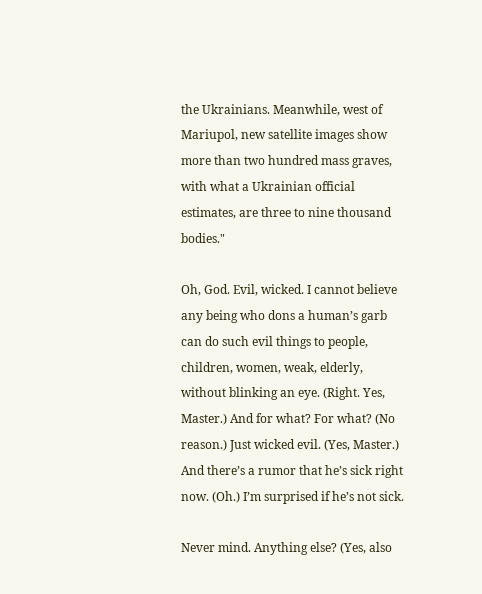the Ukrainians. Meanwhile, west of Mariupol, new satellite images show more than two hundred mass graves, with what a Ukrainian official estimates, are three to nine thousand bodies."

Oh, God. Evil, wicked. I cannot believe any being who dons a human’s garb can do such evil things to people, children, women, weak, elderly, without blinking an eye. (Right. Yes, Master.) And for what? For what? (No reason.) Just wicked evil. (Yes, Master.) And there’s a rumor that he’s sick right now. (Oh.) I’m surprised if he’s not sick.

Never mind. Anything else? (Yes, also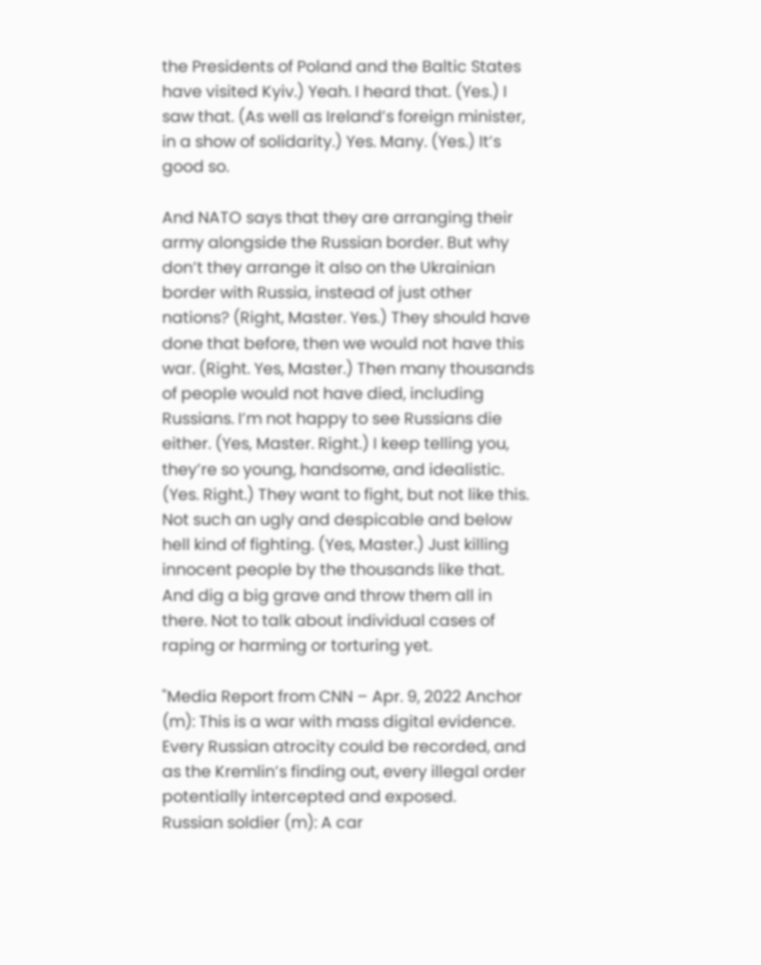the Presidents of Poland and the Baltic States have visited Kyiv.) Yeah. I heard that. (Yes.) I saw that. (As well as Ireland’s foreign minister, in a show of solidarity.) Yes. Many. (Yes.) It’s good so.

And NATO says that they are arranging their army alongside the Russian border. But why don’t they arrange it also on the Ukrainian border with Russia, instead of just other nations? (Right, Master. Yes.) They should have done that before, then we would not have this war. (Right. Yes, Master.) Then many thousands of people would not have died, including Russians. I’m not happy to see Russians die either. (Yes, Master. Right.) I keep telling you, they’re so young, handsome, and idealistic. (Yes. Right.) They want to fight, but not like this. Not such an ugly and despicable and below hell kind of fighting. (Yes, Master.) Just killing innocent people by the thousands like that. And dig a big grave and throw them all in there. Not to talk about individual cases of raping or harming or torturing yet.

"Media Report from CNN – Apr. 9, 2022 Anchor (m): This is a war with mass digital evidence. Every Russian atrocity could be recorded, and as the Kremlin’s finding out, every illegal order potentially intercepted and exposed.
Russian soldier (m): A car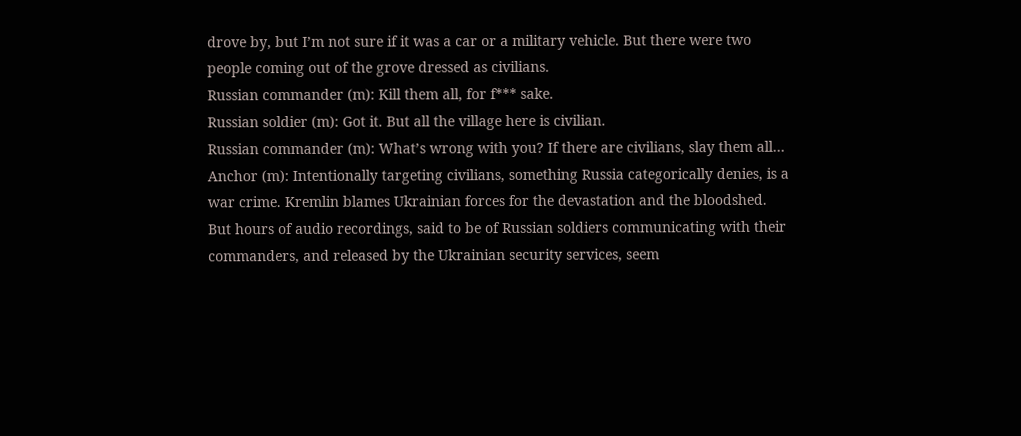drove by, but I’m not sure if it was a car or a military vehicle. But there were two people coming out of the grove dressed as civilians.
Russian commander (m): Kill them all, for f*** sake.
Russian soldier (m): Got it. But all the village here is civilian.
Russian commander (m): What’s wrong with you? If there are civilians, slay them all…
Anchor (m): Intentionally targeting civilians, something Russia categorically denies, is a war crime. Kremlin blames Ukrainian forces for the devastation and the bloodshed. But hours of audio recordings, said to be of Russian soldiers communicating with their commanders, and released by the Ukrainian security services, seem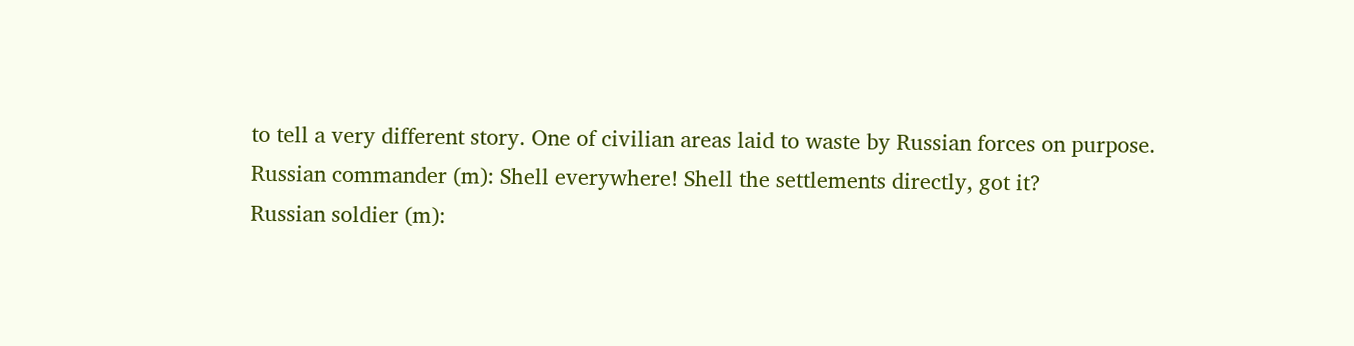to tell a very different story. One of civilian areas laid to waste by Russian forces on purpose.
Russian commander (m): Shell everywhere! Shell the settlements directly, got it?
Russian soldier (m):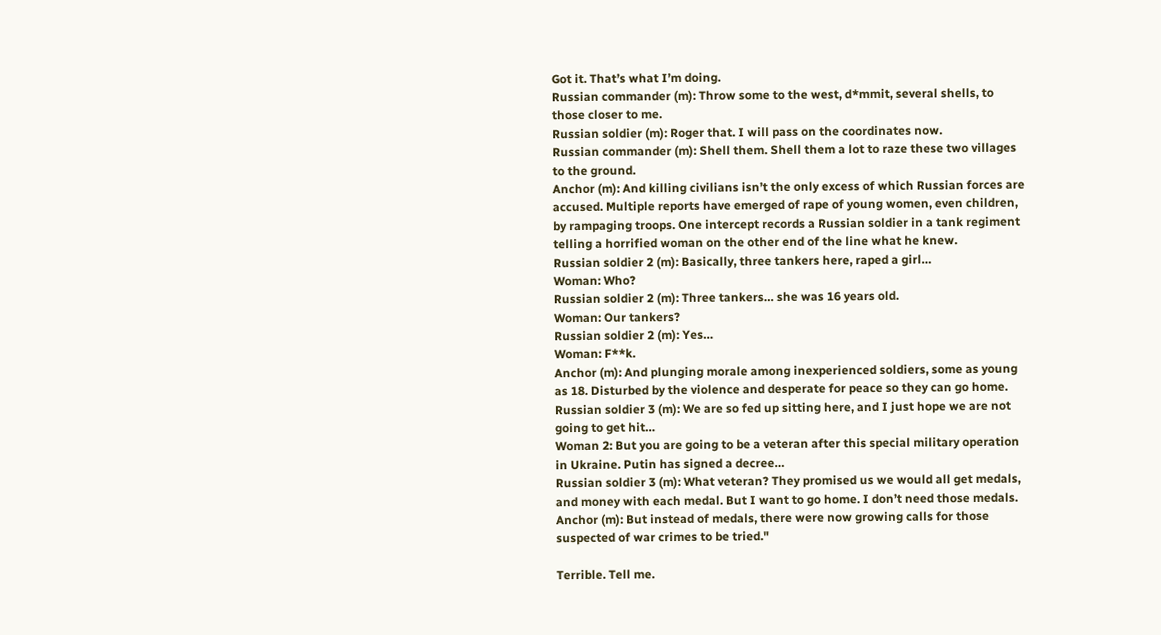Got it. That’s what I’m doing.
Russian commander (m): Throw some to the west, d*mmit, several shells, to those closer to me.
Russian soldier (m): Roger that. I will pass on the coordinates now.
Russian commander (m): Shell them. Shell them a lot to raze these two villages to the ground.
Anchor (m): And killing civilians isn’t the only excess of which Russian forces are accused. Multiple reports have emerged of rape of young women, even children, by rampaging troops. One intercept records a Russian soldier in a tank regiment telling a horrified woman on the other end of the line what he knew.
Russian soldier 2 (m): Basically, three tankers here, raped a girl…
Woman: Who?
Russian soldier 2 (m): Three tankers… she was 16 years old.
Woman: Our tankers?
Russian soldier 2 (m): Yes…
Woman: F**k.
Anchor (m): And plunging morale among inexperienced soldiers, some as young as 18. Disturbed by the violence and desperate for peace so they can go home.
Russian soldier 3 (m): We are so fed up sitting here, and I just hope we are not going to get hit…
Woman 2: But you are going to be a veteran after this special military operation in Ukraine. Putin has signed a decree…
Russian soldier 3 (m): What veteran? They promised us we would all get medals, and money with each medal. But I want to go home. I don’t need those medals.
Anchor (m): But instead of medals, there were now growing calls for those suspected of war crimes to be tried."

Terrible. Tell me.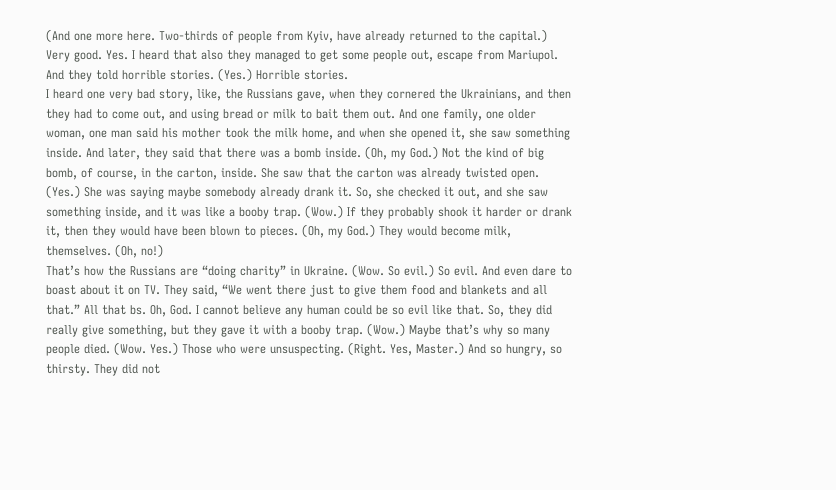(And one more here. Two-thirds of people from Kyiv, have already returned to the capital.)
Very good. Yes. I heard that also they managed to get some people out, escape from Mariupol. And they told horrible stories. (Yes.) Horrible stories.
I heard one very bad story, like, the Russians gave, when they cornered the Ukrainians, and then they had to come out, and using bread or milk to bait them out. And one family, one older woman, one man said his mother took the milk home, and when she opened it, she saw something inside. And later, they said that there was a bomb inside. (Oh, my God.) Not the kind of big bomb, of course, in the carton, inside. She saw that the carton was already twisted open. (Yes.) She was saying maybe somebody already drank it. So, she checked it out, and she saw something inside, and it was like a booby trap. (Wow.) If they probably shook it harder or drank it, then they would have been blown to pieces. (Oh, my God.) They would become milk, themselves. (Oh, no!)
That’s how the Russians are “doing charity” in Ukraine. (Wow. So evil.) So evil. And even dare to boast about it on TV. They said, “We went there just to give them food and blankets and all that.” All that bs. Oh, God. I cannot believe any human could be so evil like that. So, they did really give something, but they gave it with a booby trap. (Wow.) Maybe that’s why so many people died. (Wow. Yes.) Those who were unsuspecting. (Right. Yes, Master.) And so hungry, so thirsty. They did not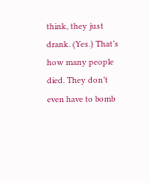think, they just drank. (Yes.) That’s how many people died. They don’t even have to bomb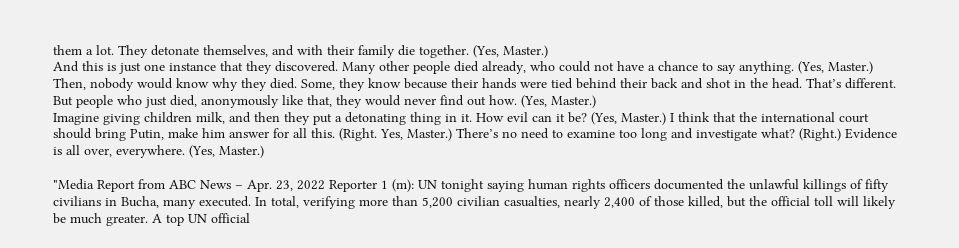them a lot. They detonate themselves, and with their family die together. (Yes, Master.)
And this is just one instance that they discovered. Many other people died already, who could not have a chance to say anything. (Yes, Master.) Then, nobody would know why they died. Some, they know because their hands were tied behind their back and shot in the head. That’s different. But people who just died, anonymously like that, they would never find out how. (Yes, Master.)
Imagine giving children milk, and then they put a detonating thing in it. How evil can it be? (Yes, Master.) I think that the international court should bring Putin, make him answer for all this. (Right. Yes, Master.) There’s no need to examine too long and investigate what? (Right.) Evidence is all over, everywhere. (Yes, Master.)

"Media Report from ABC News – Apr. 23, 2022 Reporter 1 (m): UN tonight saying human rights officers documented the unlawful killings of fifty civilians in Bucha, many executed. In total, verifying more than 5,200 civilian casualties, nearly 2,400 of those killed, but the official toll will likely be much greater. A top UN official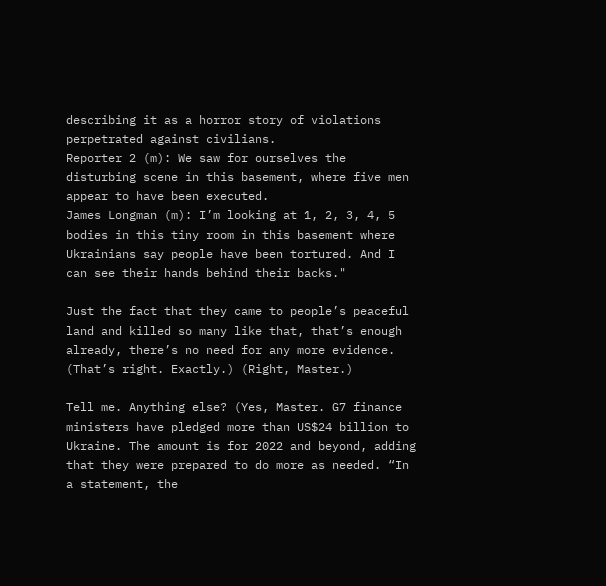describing it as a horror story of violations perpetrated against civilians.
Reporter 2 (m): We saw for ourselves the disturbing scene in this basement, where five men appear to have been executed.
James Longman (m): I’m looking at 1, 2, 3, 4, 5 bodies in this tiny room in this basement where Ukrainians say people have been tortured. And I can see their hands behind their backs."

Just the fact that they came to people’s peaceful land and killed so many like that, that’s enough already, there’s no need for any more evidence. (That’s right. Exactly.) (Right, Master.)

Tell me. Anything else? (Yes, Master. G7 finance ministers have pledged more than US$24 billion to Ukraine. The amount is for 2022 and beyond, adding that they were prepared to do more as needed. “In a statement, the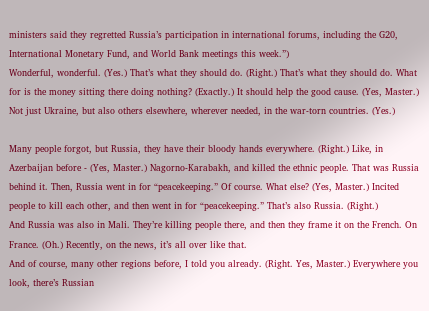ministers said they regretted Russia’s participation in international forums, including the G20, International Monetary Fund, and World Bank meetings this week.”)
Wonderful, wonderful. (Yes.) That’s what they should do. (Right.) That’s what they should do. What for is the money sitting there doing nothing? (Exactly.) It should help the good cause. (Yes, Master.) Not just Ukraine, but also others elsewhere, wherever needed, in the war-torn countries. (Yes.)

Many people forgot, but Russia, they have their bloody hands everywhere. (Right.) Like, in Azerbaijan before - (Yes, Master.) Nagorno-Karabakh, and killed the ethnic people. That was Russia behind it. Then, Russia went in for “peacekeeping.” Of course. What else? (Yes, Master.) Incited people to kill each other, and then went in for “peacekeeping.” That’s also Russia. (Right.)
And Russia was also in Mali. They’re killing people there, and then they frame it on the French. On France. (Oh.) Recently, on the news, it’s all over like that.
And of course, many other regions before, I told you already. (Right. Yes, Master.) Everywhere you look, there’s Russian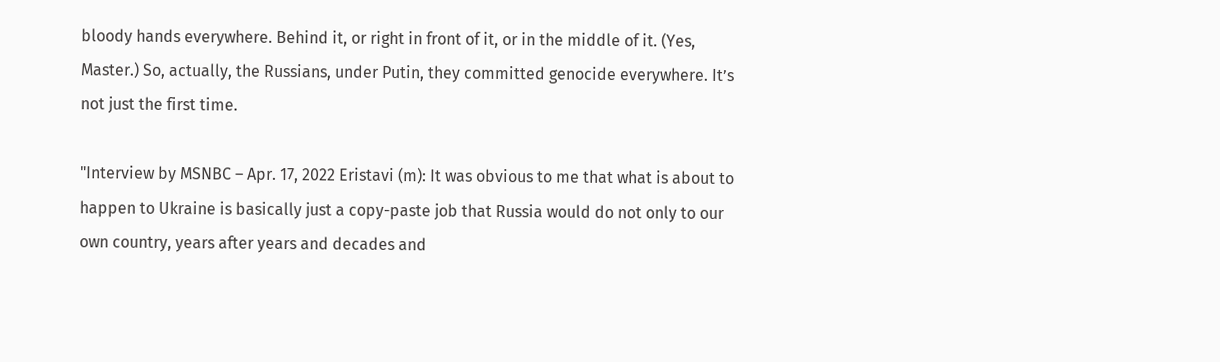bloody hands everywhere. Behind it, or right in front of it, or in the middle of it. (Yes, Master.) So, actually, the Russians, under Putin, they committed genocide everywhere. It’s not just the first time.

"Interview by MSNBC – Apr. 17, 2022 Eristavi (m): It was obvious to me that what is about to happen to Ukraine is basically just a copy-paste job that Russia would do not only to our own country, years after years and decades and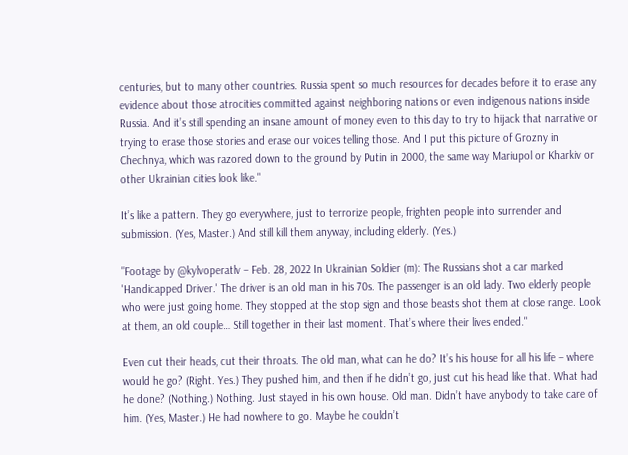centuries, but to many other countries. Russia spent so much resources for decades before it to erase any evidence about those atrocities committed against neighboring nations or even indigenous nations inside Russia. And it’s still spending an insane amount of money even to this day to try to hijack that narrative or trying to erase those stories and erase our voices telling those. And I put this picture of Grozny in Chechnya, which was razored down to the ground by Putin in 2000, the same way Mariupol or Kharkiv or other Ukrainian cities look like."

It’s like a pattern. They go everywhere, just to terrorize people, frighten people into surrender and submission. (Yes, Master.) And still kill them anyway, including elderly. (Yes.)

"Footage by @kylvoperatlv – Feb. 28, 2022 In Ukrainian Soldier (m): The Russians shot a car marked 'Handicapped Driver.' The driver is an old man in his 70s. The passenger is an old lady. Two elderly people who were just going home. They stopped at the stop sign and those beasts shot them at close range. Look at them, an old couple… Still together in their last moment. That’s where their lives ended."

Even cut their heads, cut their throats. The old man, what can he do? It’s his house for all his life – where would he go? (Right. Yes.) They pushed him, and then if he didn’t go, just cut his head like that. What had he done? (Nothing.) Nothing. Just stayed in his own house. Old man. Didn’t have anybody to take care of him. (Yes, Master.) He had nowhere to go. Maybe he couldn’t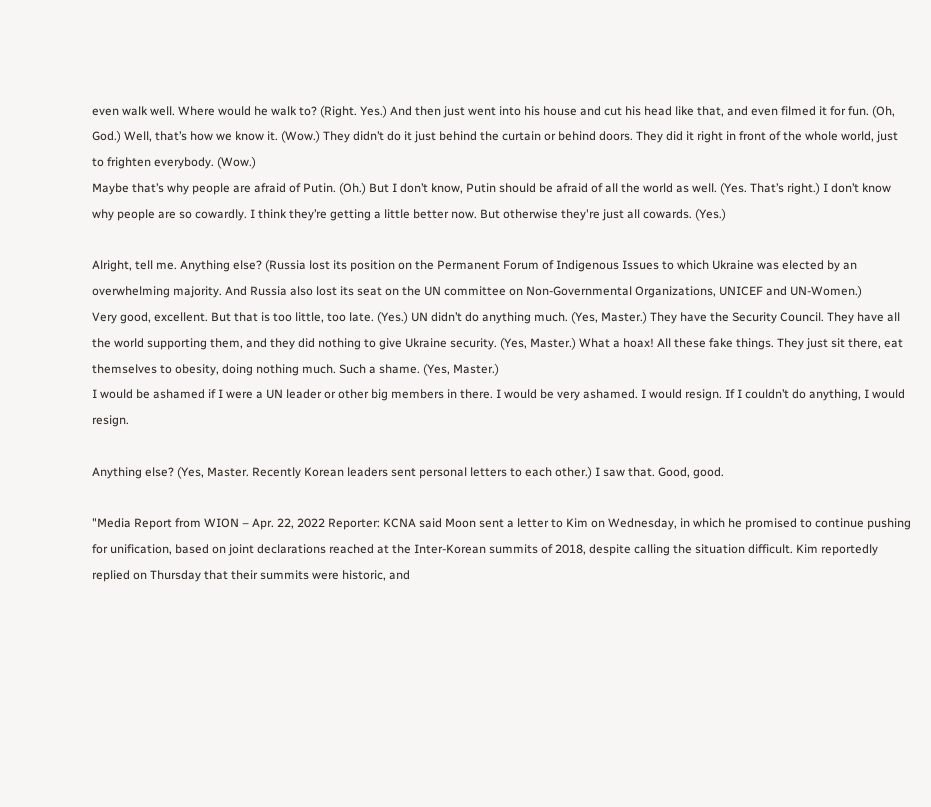even walk well. Where would he walk to? (Right. Yes.) And then just went into his house and cut his head like that, and even filmed it for fun. (Oh, God.) Well, that’s how we know it. (Wow.) They didn’t do it just behind the curtain or behind doors. They did it right in front of the whole world, just to frighten everybody. (Wow.)
Maybe that’s why people are afraid of Putin. (Oh.) But I don’t know, Putin should be afraid of all the world as well. (Yes. That’s right.) I don’t know why people are so cowardly. I think they’re getting a little better now. But otherwise they're just all cowards. (Yes.)

Alright, tell me. Anything else? (Russia lost its position on the Permanent Forum of Indigenous Issues to which Ukraine was elected by an overwhelming majority. And Russia also lost its seat on the UN committee on Non-Governmental Organizations, UNICEF and UN-Women.)
Very good, excellent. But that is too little, too late. (Yes.) UN didn’t do anything much. (Yes, Master.) They have the Security Council. They have all the world supporting them, and they did nothing to give Ukraine security. (Yes, Master.) What a hoax! All these fake things. They just sit there, eat themselves to obesity, doing nothing much. Such a shame. (Yes, Master.)
I would be ashamed if I were a UN leader or other big members in there. I would be very ashamed. I would resign. If I couldn’t do anything, I would resign.

Anything else? (Yes, Master. Recently Korean leaders sent personal letters to each other.) I saw that. Good, good.

"Media Report from WION – Apr. 22, 2022 Reporter: KCNA said Moon sent a letter to Kim on Wednesday, in which he promised to continue pushing for unification, based on joint declarations reached at the Inter-Korean summits of 2018, despite calling the situation difficult. Kim reportedly replied on Thursday that their summits were historic, and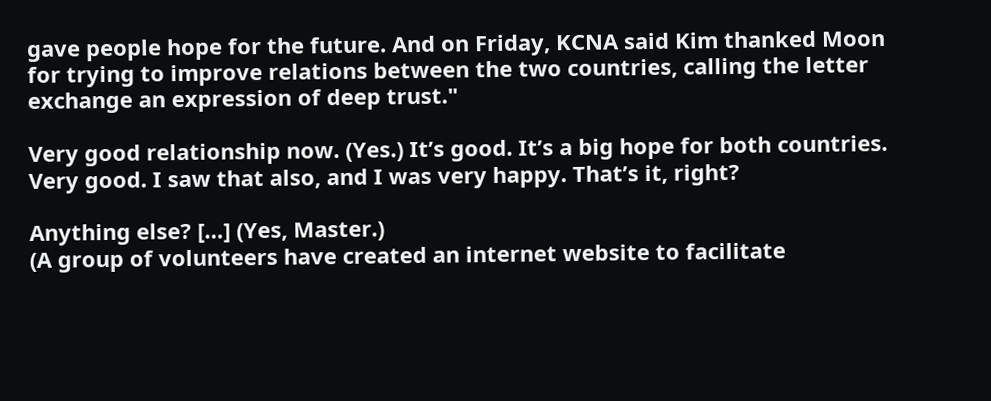gave people hope for the future. And on Friday, KCNA said Kim thanked Moon for trying to improve relations between the two countries, calling the letter exchange an expression of deep trust."

Very good relationship now. (Yes.) It’s good. It’s a big hope for both countries. Very good. I saw that also, and I was very happy. That’s it, right?

Anything else? […] (Yes, Master.)
(A group of volunteers have created an internet website to facilitate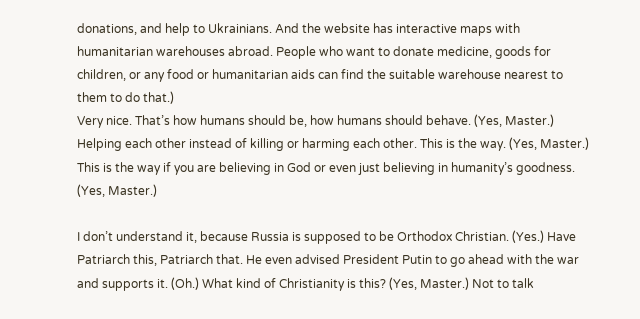donations, and help to Ukrainians. And the website has interactive maps with humanitarian warehouses abroad. People who want to donate medicine, goods for children, or any food or humanitarian aids can find the suitable warehouse nearest to them to do that.)
Very nice. That’s how humans should be, how humans should behave. (Yes, Master.) Helping each other instead of killing or harming each other. This is the way. (Yes, Master.) This is the way if you are believing in God or even just believing in humanity’s goodness. (Yes, Master.)

I don’t understand it, because Russia is supposed to be Orthodox Christian. (Yes.) Have Patriarch this, Patriarch that. He even advised President Putin to go ahead with the war and supports it. (Oh.) What kind of Christianity is this? (Yes, Master.) Not to talk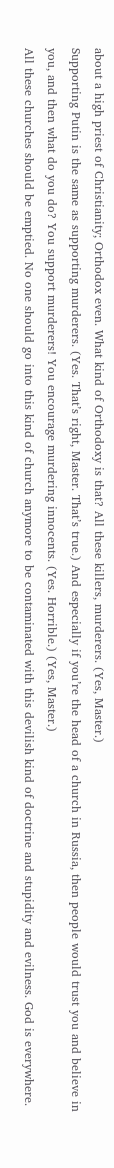about a high priest of Christianity; Orthodox even. What kind of Orthodoxy is that? All these killers, murderers. (Yes, Master.)
Supporting Putin is the same as supporting murderers. (Yes. That’s right, Master. That’s true.) And especially if you’re the head of a church in Russia, then people would trust you and believe in you, and then what do you do? You support murderers! You encourage murdering innocents. (Yes. Horrible.) (Yes, Master.)
All these churches should be emptied. No one should go into this kind of church anymore to be contaminated with this devilish kind of doctrine and stupidity and evilness. God is everywhere.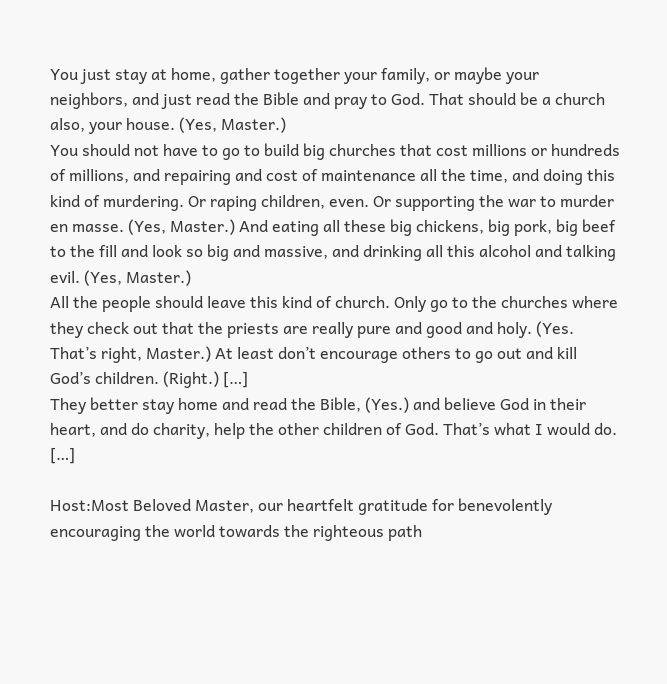You just stay at home, gather together your family, or maybe your neighbors, and just read the Bible and pray to God. That should be a church also, your house. (Yes, Master.)
You should not have to go to build big churches that cost millions or hundreds of millions, and repairing and cost of maintenance all the time, and doing this kind of murdering. Or raping children, even. Or supporting the war to murder en masse. (Yes, Master.) And eating all these big chickens, big pork, big beef to the fill and look so big and massive, and drinking all this alcohol and talking evil. (Yes, Master.)
All the people should leave this kind of church. Only go to the churches where they check out that the priests are really pure and good and holy. (Yes. That’s right, Master.) At least don’t encourage others to go out and kill God’s children. (Right.) […]
They better stay home and read the Bible, (Yes.) and believe God in their heart, and do charity, help the other children of God. That’s what I would do. […]

Host:Most Beloved Master, our heartfelt gratitude for benevolently encouraging the world towards the righteous path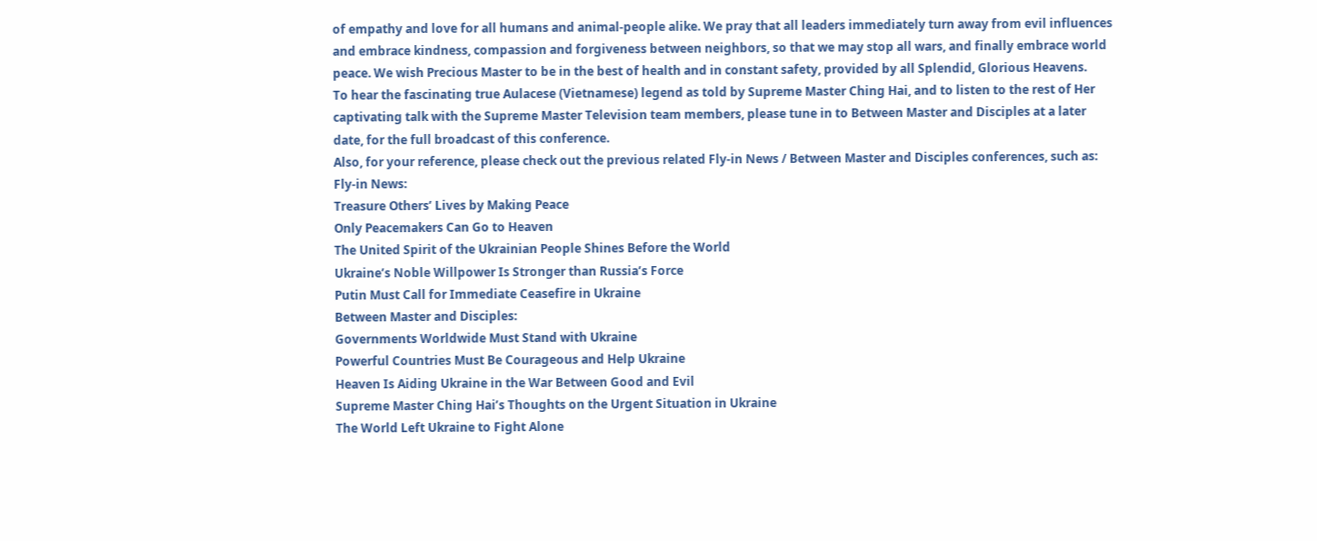of empathy and love for all humans and animal-people alike. We pray that all leaders immediately turn away from evil influences and embrace kindness, compassion and forgiveness between neighbors, so that we may stop all wars, and finally embrace world peace. We wish Precious Master to be in the best of health and in constant safety, provided by all Splendid, Glorious Heavens.
To hear the fascinating true Aulacese (Vietnamese) legend as told by Supreme Master Ching Hai, and to listen to the rest of Her captivating talk with the Supreme Master Television team members, please tune in to Between Master and Disciples at a later date, for the full broadcast of this conference.
Also, for your reference, please check out the previous related Fly-in News / Between Master and Disciples conferences, such as:
Fly-in News:
Treasure Others’ Lives by Making Peace
Only Peacemakers Can Go to Heaven
The United Spirit of the Ukrainian People Shines Before the World
Ukraine’s Noble Willpower Is Stronger than Russia’s Force
Putin Must Call for Immediate Ceasefire in Ukraine
Between Master and Disciples:
Governments Worldwide Must Stand with Ukraine
Powerful Countries Must Be Courageous and Help Ukraine
Heaven Is Aiding Ukraine in the War Between Good and Evil
Supreme Master Ching Hai’s Thoughts on the Urgent Situation in Ukraine
The World Left Ukraine to Fight Alone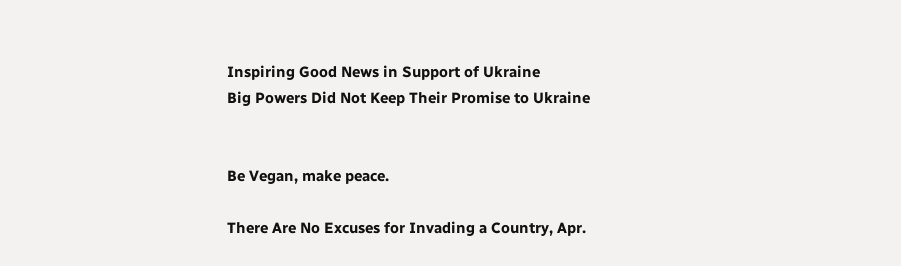Inspiring Good News in Support of Ukraine
Big Powers Did Not Keep Their Promise to Ukraine


Be Vegan, make peace.

There Are No Excuses for Invading a Country, Apr.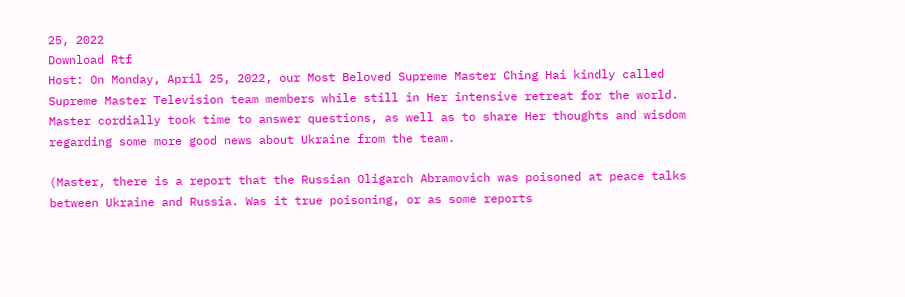25, 2022
Download Rtf
Host: On Monday, April 25, 2022, our Most Beloved Supreme Master Ching Hai kindly called Supreme Master Television team members while still in Her intensive retreat for the world. Master cordially took time to answer questions, as well as to share Her thoughts and wisdom regarding some more good news about Ukraine from the team.

(Master, there is a report that the Russian Oligarch Abramovich was poisoned at peace talks between Ukraine and Russia. Was it true poisoning, or as some reports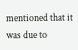mentioned that it was due to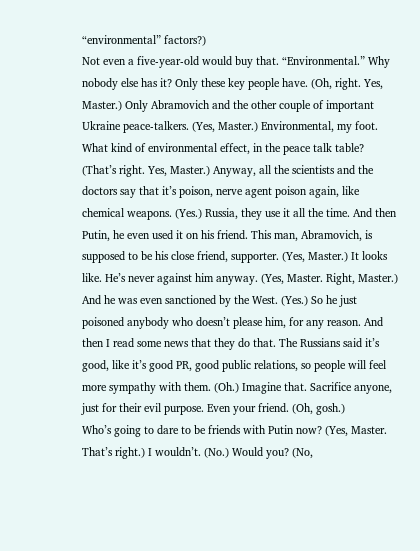“environmental” factors?)
Not even a five-year-old would buy that. “Environmental.” Why nobody else has it? Only these key people have. (Oh, right. Yes, Master.) Only Abramovich and the other couple of important Ukraine peace-talkers. (Yes, Master.) Environmental, my foot. What kind of environmental effect, in the peace talk table? (That’s right. Yes, Master.) Anyway, all the scientists and the doctors say that it’s poison, nerve agent poison again, like chemical weapons. (Yes.) Russia, they use it all the time. And then Putin, he even used it on his friend. This man, Abramovich, is supposed to be his close friend, supporter. (Yes, Master.) It looks like. He’s never against him anyway. (Yes, Master. Right, Master.) And he was even sanctioned by the West. (Yes.) So he just poisoned anybody who doesn’t please him, for any reason. And then I read some news that they do that. The Russians said it’s good, like it’s good PR, good public relations, so people will feel more sympathy with them. (Oh.) Imagine that. Sacrifice anyone, just for their evil purpose. Even your friend. (Oh, gosh.)
Who’s going to dare to be friends with Putin now? (Yes, Master. That’s right.) I wouldn’t. (No.) Would you? (No,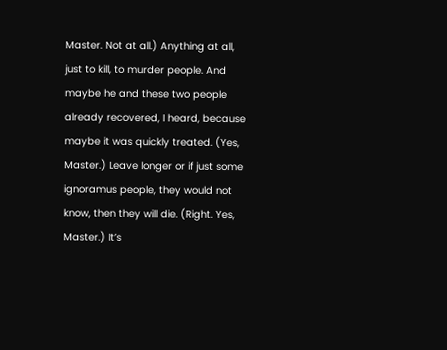Master. Not at all.) Anything at all, just to kill, to murder people. And maybe he and these two people already recovered, I heard, because maybe it was quickly treated. (Yes, Master.) Leave longer or if just some ignoramus people, they would not know, then they will die. (Right. Yes, Master.) It’s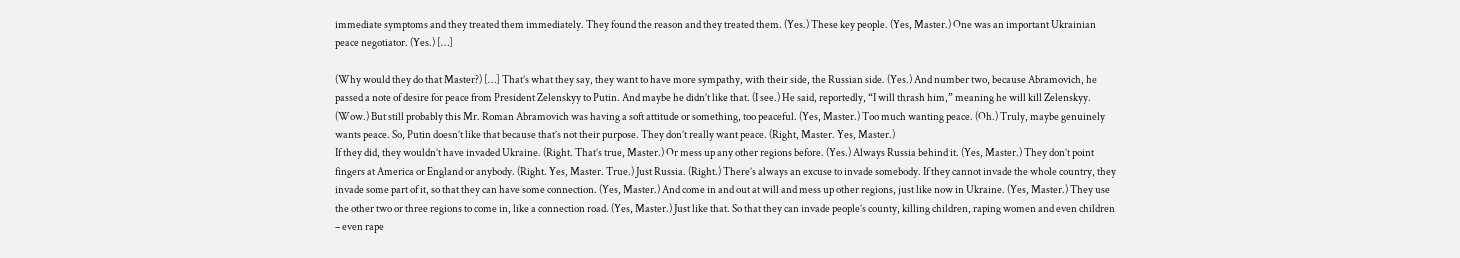immediate symptoms and they treated them immediately. They found the reason and they treated them. (Yes.) These key people. (Yes, Master.) One was an important Ukrainian peace negotiator. (Yes.) […]

(Why would they do that Master?) […] That’s what they say, they want to have more sympathy, with their side, the Russian side. (Yes.) And number two, because Abramovich, he passed a note of desire for peace from President Zelenskyy to Putin. And maybe he didn’t like that. (I see.) He said, reportedly, “I will thrash him,” meaning he will kill Zelenskyy. (Wow.) But still probably this Mr. Roman Abramovich was having a soft attitude or something, too peaceful. (Yes, Master.) Too much wanting peace. (Oh.) Truly, maybe genuinely wants peace. So, Putin doesn’t like that because that’s not their purpose. They don’t really want peace. (Right, Master. Yes, Master.)
If they did, they wouldn’t have invaded Ukraine. (Right. That’s true, Master.) Or mess up any other regions before. (Yes.) Always Russia behind it. (Yes, Master.) They don’t point fingers at America or England or anybody. (Right. Yes, Master. True.) Just Russia. (Right.) There’s always an excuse to invade somebody. If they cannot invade the whole country, they invade some part of it, so that they can have some connection. (Yes, Master.) And come in and out at will and mess up other regions, just like now in Ukraine. (Yes, Master.) They use the other two or three regions to come in, like a connection road. (Yes, Master.) Just like that. So that they can invade people’s county, killing children, raping women and even children – even rape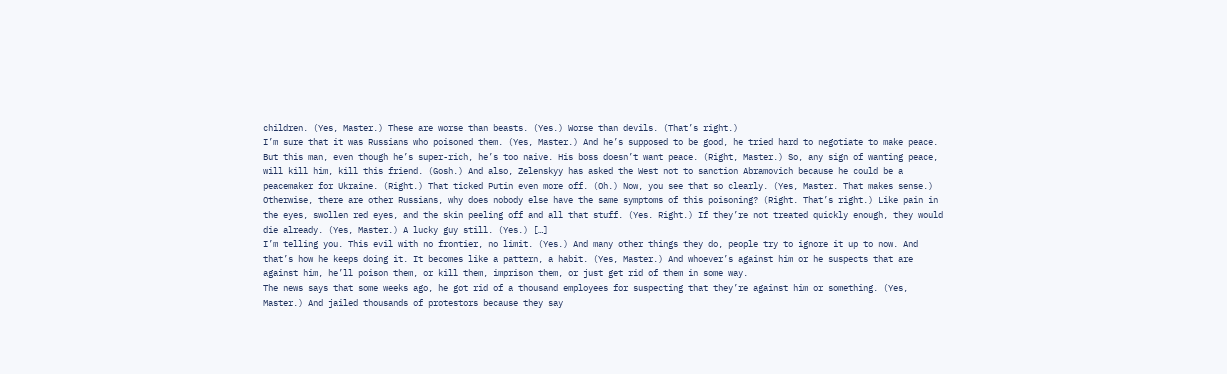children. (Yes, Master.) These are worse than beasts. (Yes.) Worse than devils. (That’s right.)
I’m sure that it was Russians who poisoned them. (Yes, Master.) And he’s supposed to be good, he tried hard to negotiate to make peace. But this man, even though he’s super-rich, he’s too naive. His boss doesn’t want peace. (Right, Master.) So, any sign of wanting peace, will kill him, kill this friend. (Gosh.) And also, Zelenskyy has asked the West not to sanction Abramovich because he could be a peacemaker for Ukraine. (Right.) That ticked Putin even more off. (Oh.) Now, you see that so clearly. (Yes, Master. That makes sense.) Otherwise, there are other Russians, why does nobody else have the same symptoms of this poisoning? (Right. That’s right.) Like pain in the eyes, swollen red eyes, and the skin peeling off and all that stuff. (Yes. Right.) If they’re not treated quickly enough, they would die already. (Yes, Master.) A lucky guy still. (Yes.) […]
I’m telling you. This evil with no frontier, no limit. (Yes.) And many other things they do, people try to ignore it up to now. And that’s how he keeps doing it. It becomes like a pattern, a habit. (Yes, Master.) And whoever’s against him or he suspects that are against him, he’ll poison them, or kill them, imprison them, or just get rid of them in some way.
The news says that some weeks ago, he got rid of a thousand employees for suspecting that they’re against him or something. (Yes, Master.) And jailed thousands of protestors because they say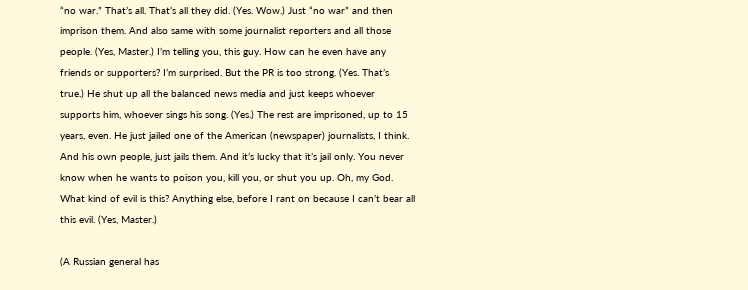“no war.” That’s all. That’s all they did. (Yes. Wow.) Just “no war” and then imprison them. And also same with some journalist reporters and all those people. (Yes, Master.) I’m telling you, this guy. How can he even have any friends or supporters? I’m surprised. But the PR is too strong. (Yes. That’s true.) He shut up all the balanced news media and just keeps whoever supports him, whoever sings his song. (Yes.) The rest are imprisoned, up to 15 years, even. He just jailed one of the American (newspaper) journalists, I think. And his own people, just jails them. And it’s lucky that it’s jail only. You never know when he wants to poison you, kill you, or shut you up. Oh, my God. What kind of evil is this? Anything else, before I rant on because I can’t bear all this evil. (Yes, Master.)

(A Russian general has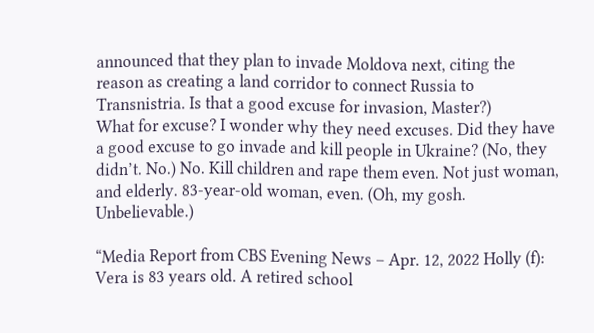announced that they plan to invade Moldova next, citing the reason as creating a land corridor to connect Russia to Transnistria. Is that a good excuse for invasion, Master?)
What for excuse? I wonder why they need excuses. Did they have a good excuse to go invade and kill people in Ukraine? (No, they didn’t. No.) No. Kill children and rape them even. Not just woman, and elderly. 83-year-old woman, even. (Oh, my gosh. Unbelievable.)

“Media Report from CBS Evening News – Apr. 12, 2022 Holly (f): Vera is 83 years old. A retired school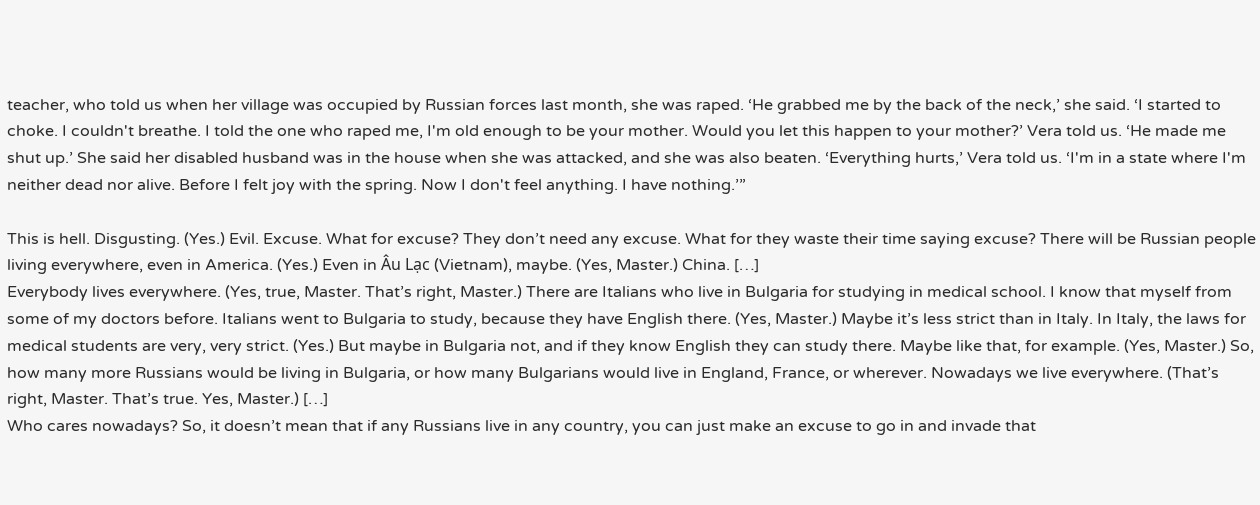teacher, who told us when her village was occupied by Russian forces last month, she was raped. ‘He grabbed me by the back of the neck,’ she said. ‘I started to choke. I couldn't breathe. I told the one who raped me, I'm old enough to be your mother. Would you let this happen to your mother?’ Vera told us. ‘He made me shut up.’ She said her disabled husband was in the house when she was attacked, and she was also beaten. ‘Everything hurts,’ Vera told us. ‘I'm in a state where I'm neither dead nor alive. Before I felt joy with the spring. Now I don't feel anything. I have nothing.’”

This is hell. Disgusting. (Yes.) Evil. Excuse. What for excuse? They don’t need any excuse. What for they waste their time saying excuse? There will be Russian people living everywhere, even in America. (Yes.) Even in Âu Lạc (Vietnam), maybe. (Yes, Master.) China. […]
Everybody lives everywhere. (Yes, true, Master. That’s right, Master.) There are Italians who live in Bulgaria for studying in medical school. I know that myself from some of my doctors before. Italians went to Bulgaria to study, because they have English there. (Yes, Master.) Maybe it’s less strict than in Italy. In Italy, the laws for medical students are very, very strict. (Yes.) But maybe in Bulgaria not, and if they know English they can study there. Maybe like that, for example. (Yes, Master.) So, how many more Russians would be living in Bulgaria, or how many Bulgarians would live in England, France, or wherever. Nowadays we live everywhere. (That’s right, Master. That’s true. Yes, Master.) […]
Who cares nowadays? So, it doesn’t mean that if any Russians live in any country, you can just make an excuse to go in and invade that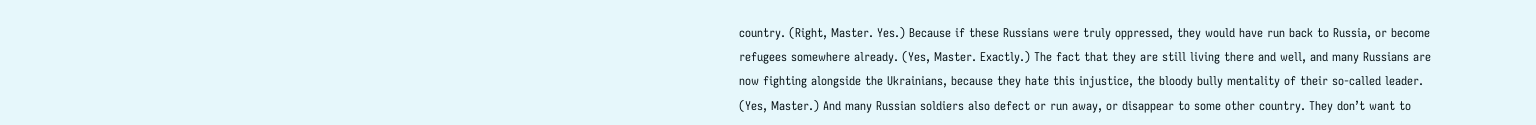country. (Right, Master. Yes.) Because if these Russians were truly oppressed, they would have run back to Russia, or become refugees somewhere already. (Yes, Master. Exactly.) The fact that they are still living there and well, and many Russians are now fighting alongside the Ukrainians, because they hate this injustice, the bloody bully mentality of their so-called leader. (Yes, Master.) And many Russian soldiers also defect or run away, or disappear to some other country. They don’t want to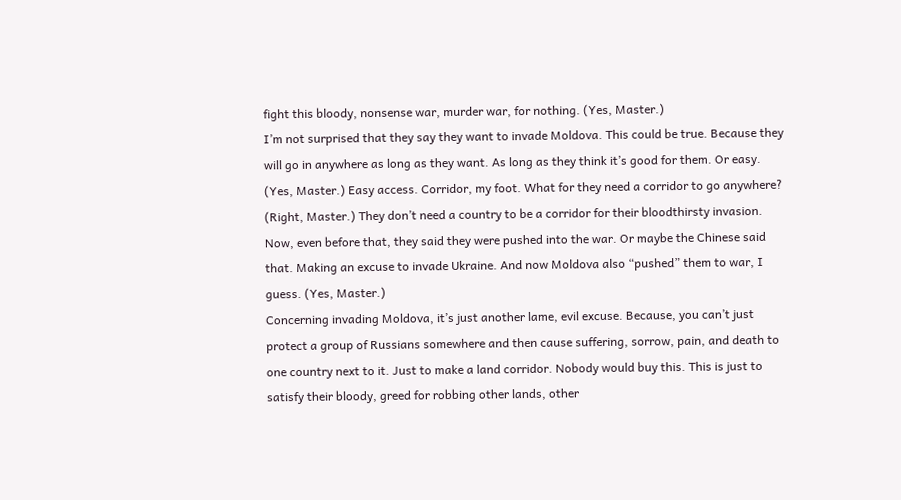fight this bloody, nonsense war, murder war, for nothing. (Yes, Master.)
I’m not surprised that they say they want to invade Moldova. This could be true. Because they will go in anywhere as long as they want. As long as they think it’s good for them. Or easy. (Yes, Master.) Easy access. Corridor, my foot. What for they need a corridor to go anywhere? (Right, Master.) They don’t need a country to be a corridor for their bloodthirsty invasion. Now, even before that, they said they were pushed into the war. Or maybe the Chinese said that. Making an excuse to invade Ukraine. And now Moldova also “pushed” them to war, I guess. (Yes, Master.)
Concerning invading Moldova, it’s just another lame, evil excuse. Because, you can’t just protect a group of Russians somewhere and then cause suffering, sorrow, pain, and death to one country next to it. Just to make a land corridor. Nobody would buy this. This is just to satisfy their bloody, greed for robbing other lands, other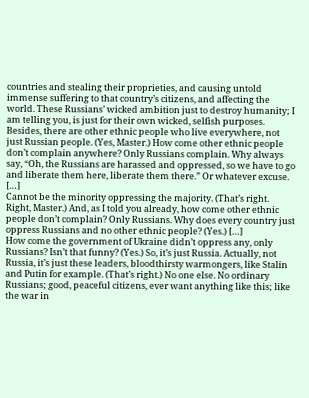countries and stealing their proprieties, and causing untold immense suffering to that country’s citizens, and affecting the world. These Russians’ wicked ambition just to destroy humanity; I am telling you, is just for their own wicked, selfish purposes.
Besides, there are other ethnic people who live everywhere, not just Russian people. (Yes, Master.) How come other ethnic people don’t complain anywhere? Only Russians complain. Why always say, “Oh, the Russians are harassed and oppressed, so we have to go and liberate them here, liberate them there.” Or whatever excuse. […]
Cannot be the minority oppressing the majority. (That’s right. Right, Master.) And, as I told you already, how come other ethnic people don’t complain? Only Russians. Why does every country just oppress Russians and no other ethnic people? (Yes.) […]
How come the government of Ukraine didn’t oppress any, only Russians? Isn’t that funny? (Yes.) So, it’s just Russia. Actually, not Russia, it’s just these leaders, bloodthirsty warmongers, like Stalin and Putin for example. (That’s right.) No one else. No ordinary Russians; good, peaceful citizens, ever want anything like this; like the war in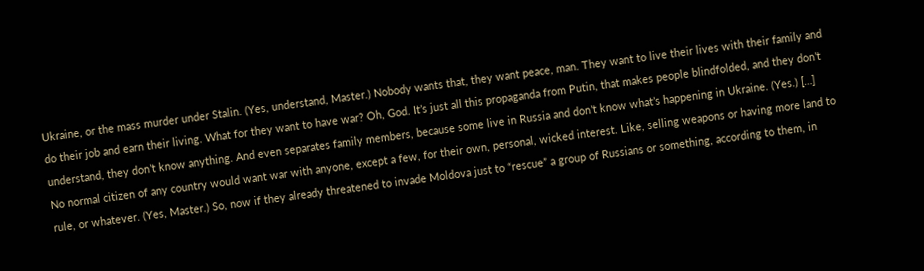Ukraine, or the mass murder under Stalin. (Yes, understand, Master.) Nobody wants that, they want peace, man. They want to live their lives with their family and do their job and earn their living. What for they want to have war? Oh, God. It’s just all this propaganda from Putin, that makes people blindfolded, and they don’t understand, they don’t know anything. And even separates family members, because some live in Russia and don’t know what’s happening in Ukraine. (Yes.) […]
No normal citizen of any country would want war with anyone, except a few, for their own, personal, wicked interest. Like, selling weapons or having more land to rule, or whatever. (Yes, Master.) So, now if they already threatened to invade Moldova just to “rescue” a group of Russians or something, according to them, in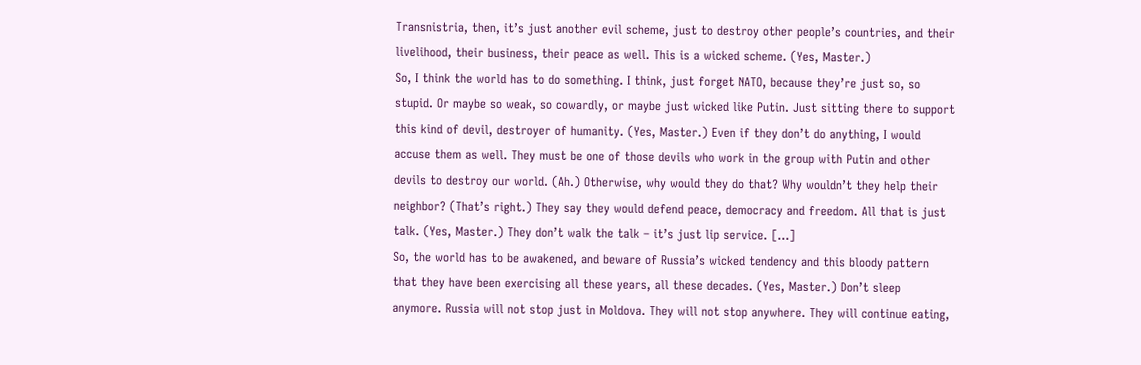Transnistria, then, it’s just another evil scheme, just to destroy other people’s countries, and their livelihood, their business, their peace as well. This is a wicked scheme. (Yes, Master.)
So, I think the world has to do something. I think, just forget NATO, because they’re just so, so stupid. Or maybe so weak, so cowardly, or maybe just wicked like Putin. Just sitting there to support this kind of devil, destroyer of humanity. (Yes, Master.) Even if they don’t do anything, I would accuse them as well. They must be one of those devils who work in the group with Putin and other devils to destroy our world. (Ah.) Otherwise, why would they do that? Why wouldn’t they help their neighbor? (That’s right.) They say they would defend peace, democracy and freedom. All that is just talk. (Yes, Master.) They don’t walk the talk – it’s just lip service. […]
So, the world has to be awakened, and beware of Russia’s wicked tendency and this bloody pattern that they have been exercising all these years, all these decades. (Yes, Master.) Don’t sleep anymore. Russia will not stop just in Moldova. They will not stop anywhere. They will continue eating,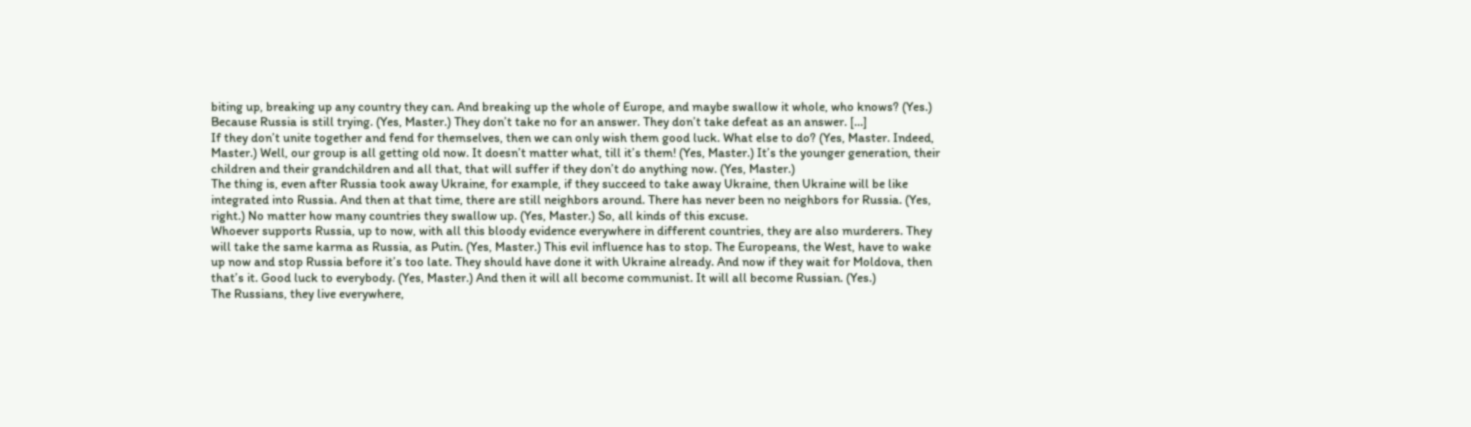biting up, breaking up any country they can. And breaking up the whole of Europe, and maybe swallow it whole, who knows? (Yes.) Because Russia is still trying. (Yes, Master.) They don’t take no for an answer. They don’t take defeat as an answer. […]
If they don’t unite together and fend for themselves, then we can only wish them good luck. What else to do? (Yes, Master. Indeed, Master.) Well, our group is all getting old now. It doesn’t matter what, till it’s them! (Yes, Master.) It’s the younger generation, their children and their grandchildren and all that, that will suffer if they don’t do anything now. (Yes, Master.)
The thing is, even after Russia took away Ukraine, for example, if they succeed to take away Ukraine, then Ukraine will be like integrated into Russia. And then at that time, there are still neighbors around. There has never been no neighbors for Russia. (Yes, right.) No matter how many countries they swallow up. (Yes, Master.) So, all kinds of this excuse.
Whoever supports Russia, up to now, with all this bloody evidence everywhere in different countries, they are also murderers. They will take the same karma as Russia, as Putin. (Yes, Master.) This evil influence has to stop. The Europeans, the West, have to wake up now and stop Russia before it’s too late. They should have done it with Ukraine already. And now if they wait for Moldova, then that’s it. Good luck to everybody. (Yes, Master.) And then it will all become communist. It will all become Russian. (Yes.)
The Russians, they live everywhere,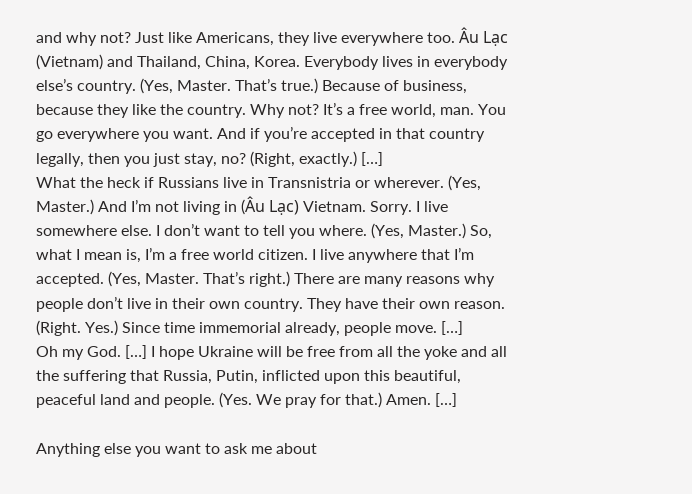and why not? Just like Americans, they live everywhere too. Âu Lạc (Vietnam) and Thailand, China, Korea. Everybody lives in everybody else’s country. (Yes, Master. That’s true.) Because of business, because they like the country. Why not? It’s a free world, man. You go everywhere you want. And if you’re accepted in that country legally, then you just stay, no? (Right, exactly.) […]
What the heck if Russians live in Transnistria or wherever. (Yes, Master.) And I’m not living in (Âu Lạc) Vietnam. Sorry. I live somewhere else. I don’t want to tell you where. (Yes, Master.) So, what I mean is, I’m a free world citizen. I live anywhere that I’m accepted. (Yes, Master. That’s right.) There are many reasons why people don’t live in their own country. They have their own reason. (Right. Yes.) Since time immemorial already, people move. […]
Oh my God. […] I hope Ukraine will be free from all the yoke and all the suffering that Russia, Putin, inflicted upon this beautiful, peaceful land and people. (Yes. We pray for that.) Amen. […]

Anything else you want to ask me about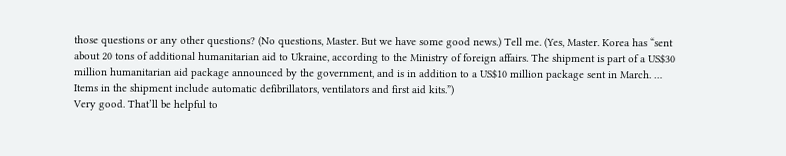those questions or any other questions? (No questions, Master. But we have some good news.) Tell me. (Yes, Master. Korea has “sent about 20 tons of additional humanitarian aid to Ukraine, according to the Ministry of foreign affairs. The shipment is part of a US$30 million humanitarian aid package announced by the government, and is in addition to a US$10 million package sent in March. … Items in the shipment include automatic defibrillators, ventilators and first aid kits.”)
Very good. That’ll be helpful to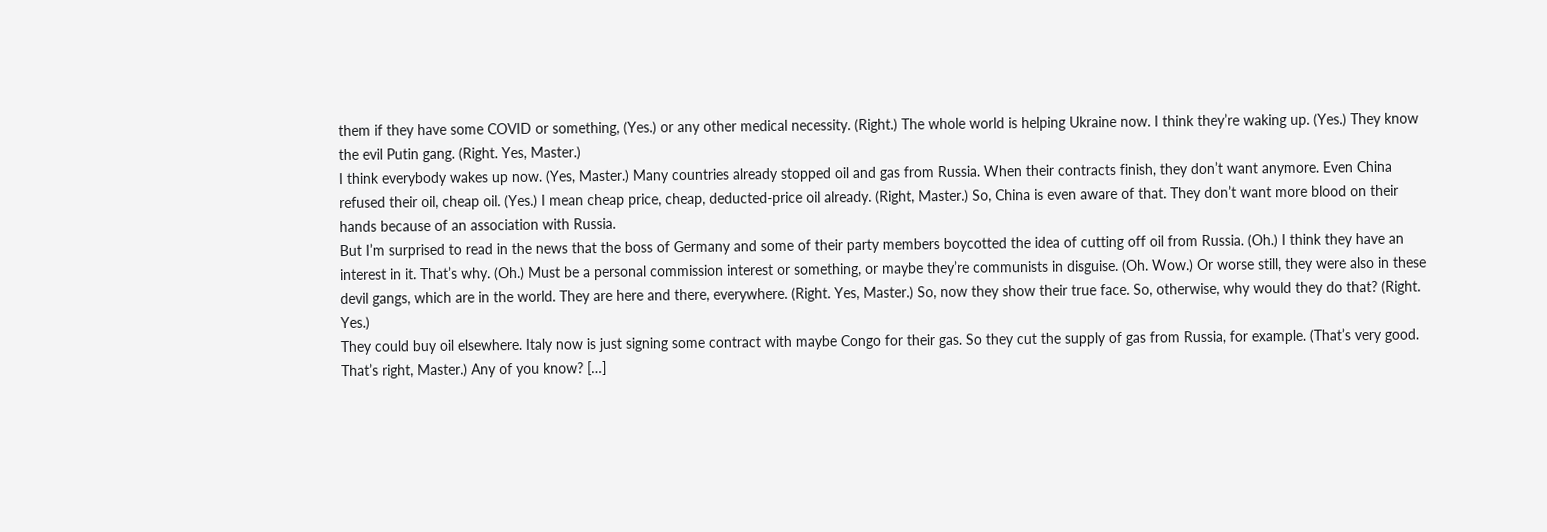them if they have some COVID or something, (Yes.) or any other medical necessity. (Right.) The whole world is helping Ukraine now. I think they’re waking up. (Yes.) They know the evil Putin gang. (Right. Yes, Master.)
I think everybody wakes up now. (Yes, Master.) Many countries already stopped oil and gas from Russia. When their contracts finish, they don’t want anymore. Even China refused their oil, cheap oil. (Yes.) I mean cheap price, cheap, deducted-price oil already. (Right, Master.) So, China is even aware of that. They don’t want more blood on their hands because of an association with Russia.
But I’m surprised to read in the news that the boss of Germany and some of their party members boycotted the idea of cutting off oil from Russia. (Oh.) I think they have an interest in it. That’s why. (Oh.) Must be a personal commission interest or something, or maybe they’re communists in disguise. (Oh. Wow.) Or worse still, they were also in these devil gangs, which are in the world. They are here and there, everywhere. (Right. Yes, Master.) So, now they show their true face. So, otherwise, why would they do that? (Right. Yes.)
They could buy oil elsewhere. Italy now is just signing some contract with maybe Congo for their gas. So they cut the supply of gas from Russia, for example. (That’s very good. That’s right, Master.) Any of you know? […]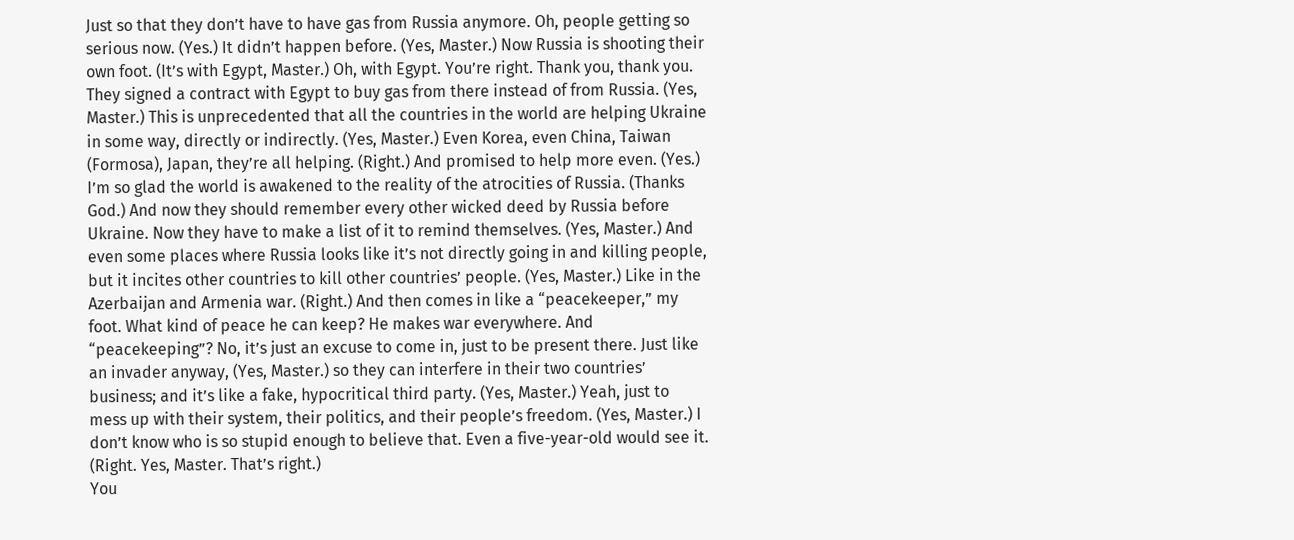Just so that they don’t have to have gas from Russia anymore. Oh, people getting so serious now. (Yes.) It didn’t happen before. (Yes, Master.) Now Russia is shooting their own foot. (It’s with Egypt, Master.) Oh, with Egypt. You’re right. Thank you, thank you. They signed a contract with Egypt to buy gas from there instead of from Russia. (Yes, Master.) This is unprecedented that all the countries in the world are helping Ukraine in some way, directly or indirectly. (Yes, Master.) Even Korea, even China, Taiwan (Formosa), Japan, they’re all helping. (Right.) And promised to help more even. (Yes.)
I’m so glad the world is awakened to the reality of the atrocities of Russia. (Thanks God.) And now they should remember every other wicked deed by Russia before Ukraine. Now they have to make a list of it to remind themselves. (Yes, Master.) And even some places where Russia looks like it’s not directly going in and killing people, but it incites other countries to kill other countries’ people. (Yes, Master.) Like in the Azerbaijan and Armenia war. (Right.) And then comes in like a “peacekeeper,” my foot. What kind of peace he can keep? He makes war everywhere. And “peacekeeping”? No, it’s just an excuse to come in, just to be present there. Just like an invader anyway, (Yes, Master.) so they can interfere in their two countries’ business; and it’s like a fake, hypocritical third party. (Yes, Master.) Yeah, just to mess up with their system, their politics, and their people’s freedom. (Yes, Master.) I don’t know who is so stupid enough to believe that. Even a five-year-old would see it. (Right. Yes, Master. That’s right.)
You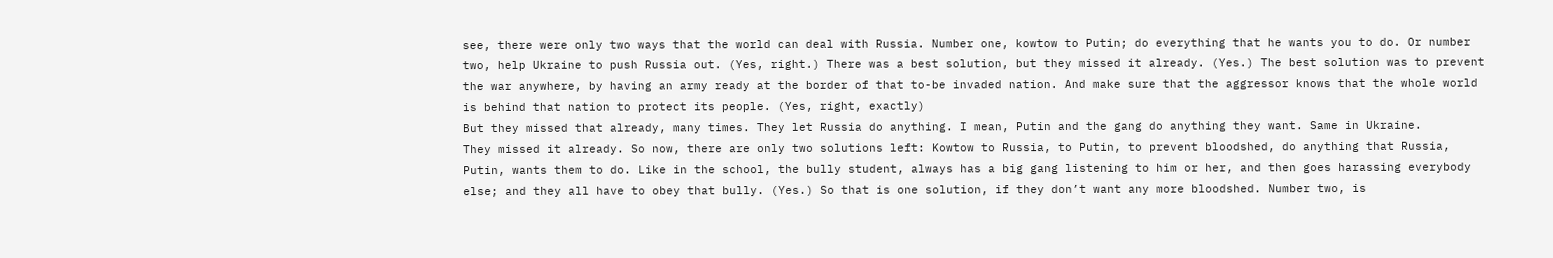see, there were only two ways that the world can deal with Russia. Number one, kowtow to Putin; do everything that he wants you to do. Or number two, help Ukraine to push Russia out. (Yes, right.) There was a best solution, but they missed it already. (Yes.) The best solution was to prevent the war anywhere, by having an army ready at the border of that to-be invaded nation. And make sure that the aggressor knows that the whole world is behind that nation to protect its people. (Yes, right, exactly)
But they missed that already, many times. They let Russia do anything. I mean, Putin and the gang do anything they want. Same in Ukraine.
They missed it already. So now, there are only two solutions left: Kowtow to Russia, to Putin, to prevent bloodshed, do anything that Russia, Putin, wants them to do. Like in the school, the bully student, always has a big gang listening to him or her, and then goes harassing everybody else; and they all have to obey that bully. (Yes.) So that is one solution, if they don’t want any more bloodshed. Number two, is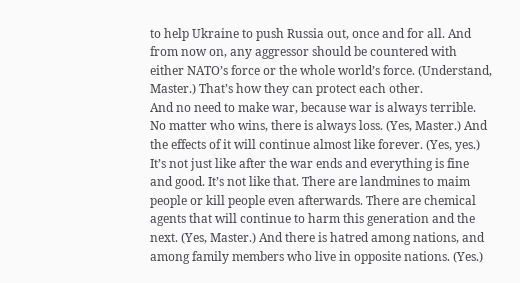to help Ukraine to push Russia out, once and for all. And from now on, any aggressor should be countered with either NATO’s force or the whole world’s force. (Understand, Master.) That’s how they can protect each other.
And no need to make war, because war is always terrible. No matter who wins, there is always loss. (Yes, Master.) And the effects of it will continue almost like forever. (Yes, yes.) It’s not just like after the war ends and everything is fine and good. It’s not like that. There are landmines to maim people or kill people even afterwards. There are chemical agents that will continue to harm this generation and the next. (Yes, Master.) And there is hatred among nations, and among family members who live in opposite nations. (Yes.)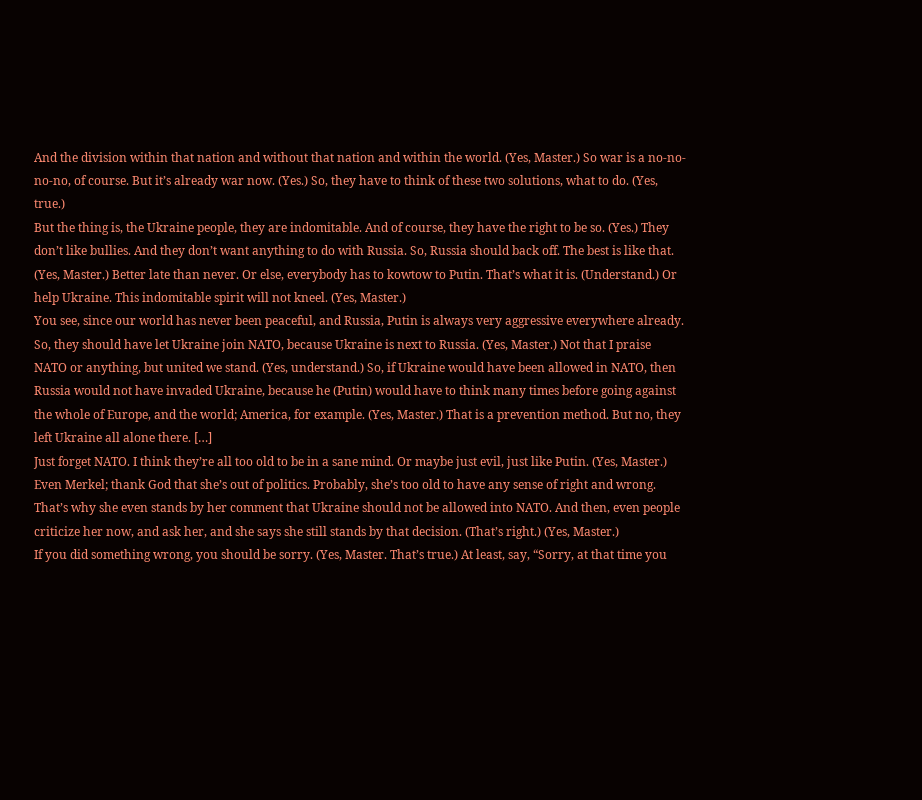And the division within that nation and without that nation and within the world. (Yes, Master.) So war is a no-no-no-no, of course. But it’s already war now. (Yes.) So, they have to think of these two solutions, what to do. (Yes, true.)
But the thing is, the Ukraine people, they are indomitable. And of course, they have the right to be so. (Yes.) They don’t like bullies. And they don’t want anything to do with Russia. So, Russia should back off. The best is like that. (Yes, Master.) Better late than never. Or else, everybody has to kowtow to Putin. That’s what it is. (Understand.) Or help Ukraine. This indomitable spirit will not kneel. (Yes, Master.)
You see, since our world has never been peaceful, and Russia, Putin is always very aggressive everywhere already. So, they should have let Ukraine join NATO, because Ukraine is next to Russia. (Yes, Master.) Not that I praise NATO or anything, but united we stand. (Yes, understand.) So, if Ukraine would have been allowed in NATO, then Russia would not have invaded Ukraine, because he (Putin) would have to think many times before going against the whole of Europe, and the world; America, for example. (Yes, Master.) That is a prevention method. But no, they left Ukraine all alone there. […]
Just forget NATO. I think they’re all too old to be in a sane mind. Or maybe just evil, just like Putin. (Yes, Master.) Even Merkel; thank God that she’s out of politics. Probably, she’s too old to have any sense of right and wrong. That’s why she even stands by her comment that Ukraine should not be allowed into NATO. And then, even people criticize her now, and ask her, and she says she still stands by that decision. (That’s right.) (Yes, Master.)
If you did something wrong, you should be sorry. (Yes, Master. That’s true.) At least, say, “Sorry, at that time you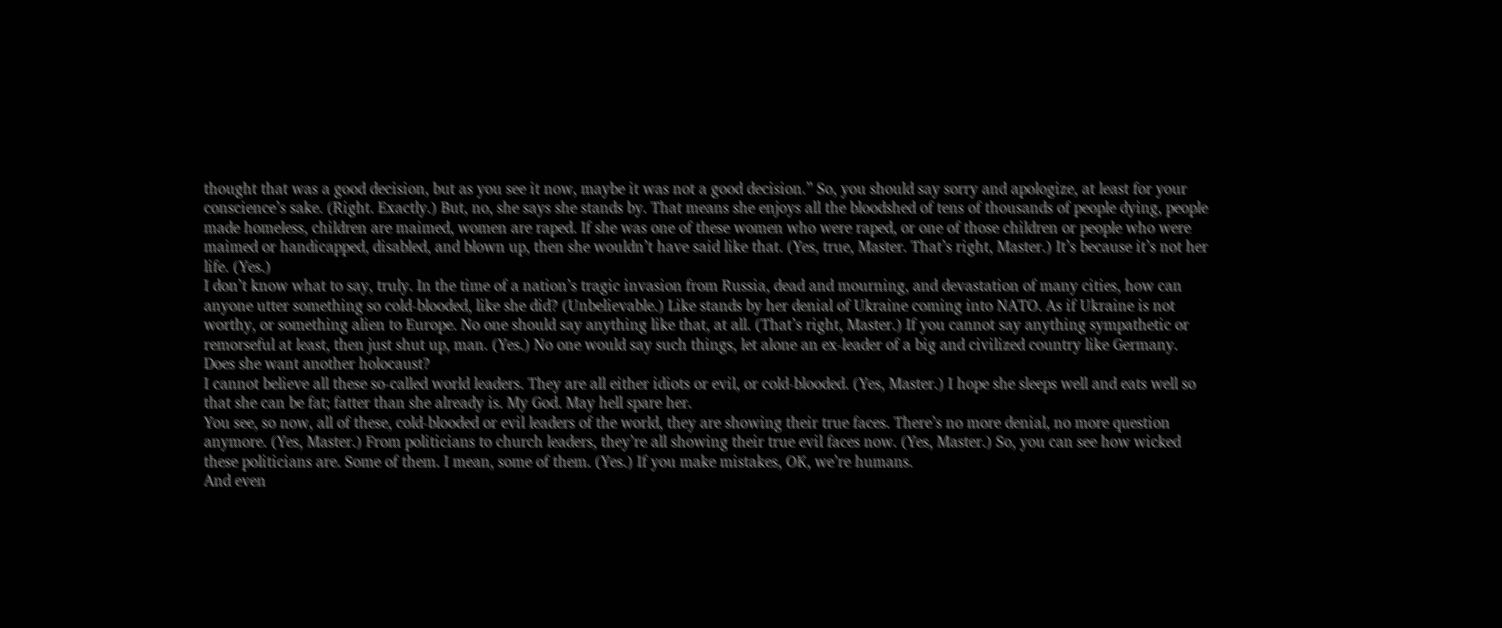thought that was a good decision, but as you see it now, maybe it was not a good decision.” So, you should say sorry and apologize, at least for your conscience’s sake. (Right. Exactly.) But, no, she says she stands by. That means she enjoys all the bloodshed of tens of thousands of people dying, people made homeless, children are maimed, women are raped. If she was one of these women who were raped, or one of those children or people who were maimed or handicapped, disabled, and blown up, then she wouldn’t have said like that. (Yes, true, Master. That’s right, Master.) It’s because it’s not her life. (Yes.)
I don’t know what to say, truly. In the time of a nation’s tragic invasion from Russia, dead and mourning, and devastation of many cities, how can anyone utter something so cold-blooded, like she did? (Unbelievable.) Like stands by her denial of Ukraine coming into NATO. As if Ukraine is not worthy, or something alien to Europe. No one should say anything like that, at all. (That’s right, Master.) If you cannot say anything sympathetic or remorseful at least, then just shut up, man. (Yes.) No one would say such things, let alone an ex-leader of a big and civilized country like Germany. Does she want another holocaust?
I cannot believe all these so-called world leaders. They are all either idiots or evil, or cold-blooded. (Yes, Master.) I hope she sleeps well and eats well so that she can be fat; fatter than she already is. My God. May hell spare her.
You see, so now, all of these, cold-blooded or evil leaders of the world, they are showing their true faces. There’s no more denial, no more question anymore. (Yes, Master.) From politicians to church leaders, they’re all showing their true evil faces now. (Yes, Master.) So, you can see how wicked these politicians are. Some of them. I mean, some of them. (Yes.) If you make mistakes, OK, we’re humans.
And even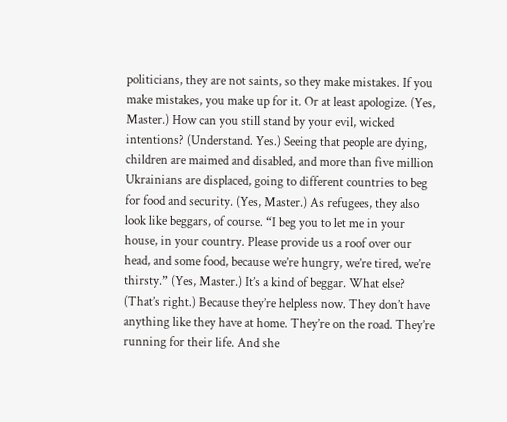politicians, they are not saints, so they make mistakes. If you make mistakes, you make up for it. Or at least apologize. (Yes, Master.) How can you still stand by your evil, wicked intentions? (Understand. Yes.) Seeing that people are dying, children are maimed and disabled, and more than five million Ukrainians are displaced, going to different countries to beg for food and security. (Yes, Master.) As refugees, they also look like beggars, of course. “I beg you to let me in your house, in your country. Please provide us a roof over our head, and some food, because we’re hungry, we’re tired, we’re thirsty.” (Yes, Master.) It’s a kind of beggar. What else? (That’s right.) Because they’re helpless now. They don’t have anything like they have at home. They’re on the road. They’re running for their life. And she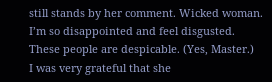still stands by her comment. Wicked woman. I’m so disappointed and feel disgusted. These people are despicable. (Yes, Master.)
I was very grateful that she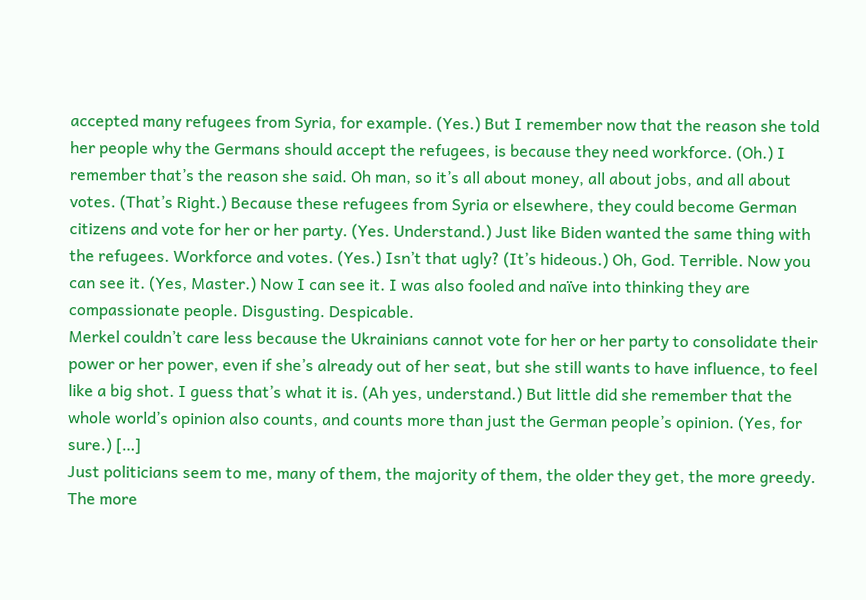accepted many refugees from Syria, for example. (Yes.) But I remember now that the reason she told her people why the Germans should accept the refugees, is because they need workforce. (Oh.) I remember that’s the reason she said. Oh man, so it’s all about money, all about jobs, and all about votes. (That’s Right.) Because these refugees from Syria or elsewhere, they could become German citizens and vote for her or her party. (Yes. Understand.) Just like Biden wanted the same thing with the refugees. Workforce and votes. (Yes.) Isn’t that ugly? (It’s hideous.) Oh, God. Terrible. Now you can see it. (Yes, Master.) Now I can see it. I was also fooled and naïve into thinking they are compassionate people. Disgusting. Despicable.
Merkel couldn’t care less because the Ukrainians cannot vote for her or her party to consolidate their power or her power, even if she’s already out of her seat, but she still wants to have influence, to feel like a big shot. I guess that’s what it is. (Ah yes, understand.) But little did she remember that the whole world’s opinion also counts, and counts more than just the German people’s opinion. (Yes, for sure.) […]
Just politicians seem to me, many of them, the majority of them, the older they get, the more greedy. The more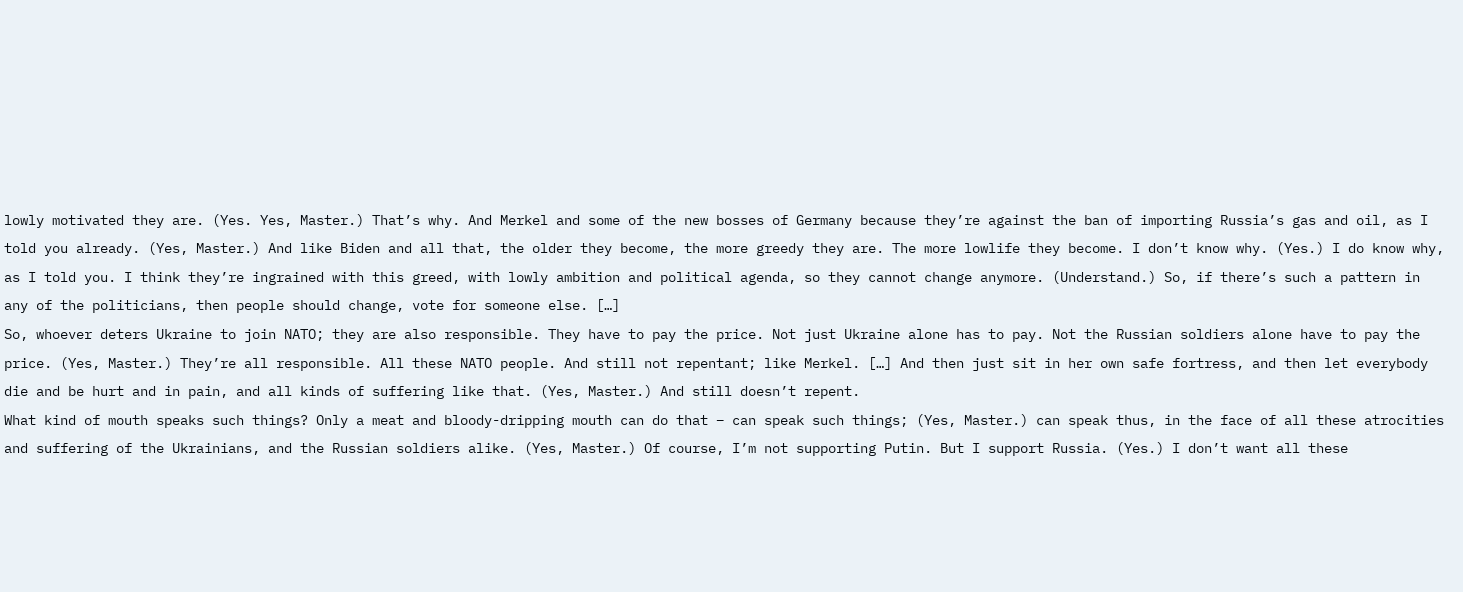lowly motivated they are. (Yes. Yes, Master.) That’s why. And Merkel and some of the new bosses of Germany because they’re against the ban of importing Russia’s gas and oil, as I told you already. (Yes, Master.) And like Biden and all that, the older they become, the more greedy they are. The more lowlife they become. I don’t know why. (Yes.) I do know why, as I told you. I think they’re ingrained with this greed, with lowly ambition and political agenda, so they cannot change anymore. (Understand.) So, if there’s such a pattern in any of the politicians, then people should change, vote for someone else. […]
So, whoever deters Ukraine to join NATO; they are also responsible. They have to pay the price. Not just Ukraine alone has to pay. Not the Russian soldiers alone have to pay the price. (Yes, Master.) They’re all responsible. All these NATO people. And still not repentant; like Merkel. […] And then just sit in her own safe fortress, and then let everybody die and be hurt and in pain, and all kinds of suffering like that. (Yes, Master.) And still doesn’t repent.
What kind of mouth speaks such things? Only a meat and bloody-dripping mouth can do that – can speak such things; (Yes, Master.) can speak thus, in the face of all these atrocities and suffering of the Ukrainians, and the Russian soldiers alike. (Yes, Master.) Of course, I’m not supporting Putin. But I support Russia. (Yes.) I don’t want all these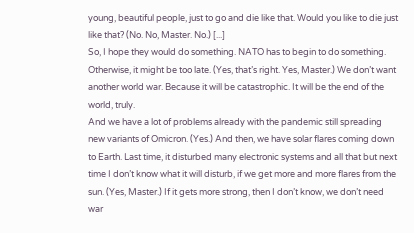young, beautiful people, just to go and die like that. Would you like to die just like that? (No. No, Master. No.) [...]
So, I hope they would do something. NATO has to begin to do something. Otherwise, it might be too late. (Yes, that’s right. Yes, Master.) We don’t want another world war. Because it will be catastrophic. It will be the end of the world, truly.
And we have a lot of problems already with the pandemic still spreading new variants of Omicron. (Yes.) And then, we have solar flares coming down to Earth. Last time, it disturbed many electronic systems and all that but next time I don’t know what it will disturb, if we get more and more flares from the sun. (Yes, Master.) If it gets more strong, then I don’t know, we don’t need war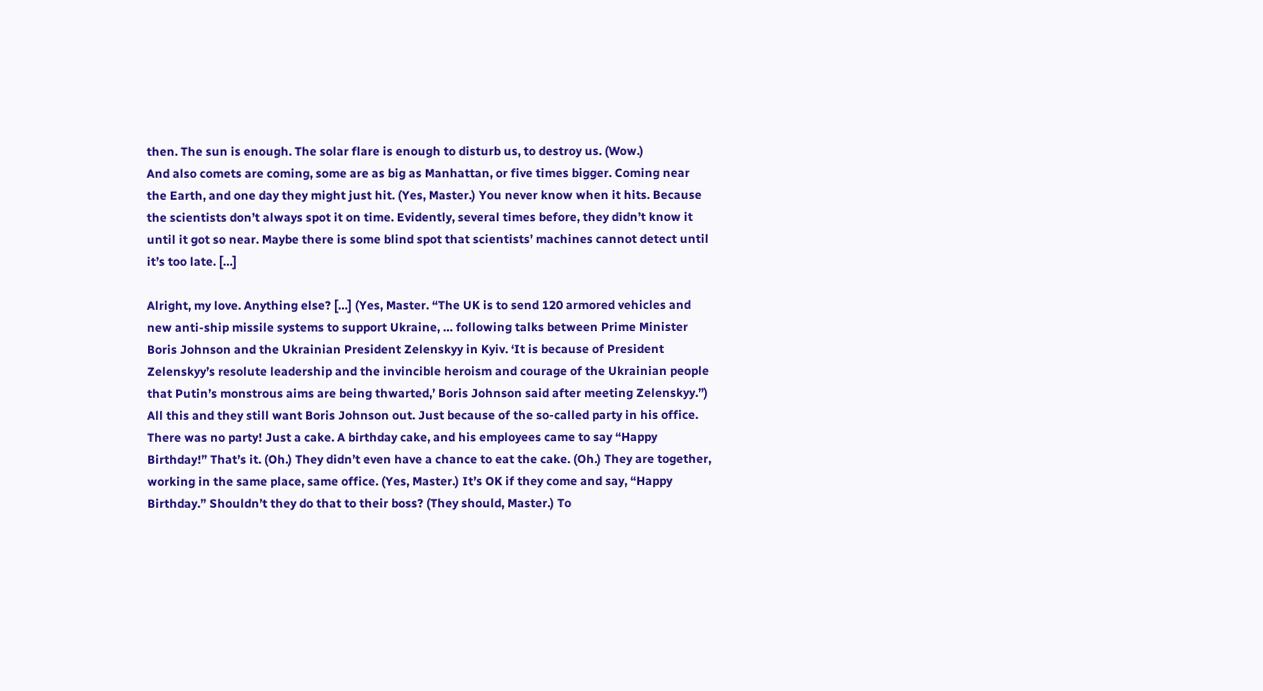then. The sun is enough. The solar flare is enough to disturb us, to destroy us. (Wow.)
And also comets are coming, some are as big as Manhattan, or five times bigger. Coming near the Earth, and one day they might just hit. (Yes, Master.) You never know when it hits. Because the scientists don’t always spot it on time. Evidently, several times before, they didn’t know it until it got so near. Maybe there is some blind spot that scientists’ machines cannot detect until it’s too late. […]

Alright, my love. Anything else? […] (Yes, Master. “The UK is to send 120 armored vehicles and new anti-ship missile systems to support Ukraine, … following talks between Prime Minister Boris Johnson and the Ukrainian President Zelenskyy in Kyiv. ‘It is because of President Zelenskyy’s resolute leadership and the invincible heroism and courage of the Ukrainian people that Putin’s monstrous aims are being thwarted,’ Boris Johnson said after meeting Zelenskyy.”)
All this and they still want Boris Johnson out. Just because of the so-called party in his office. There was no party! Just a cake. A birthday cake, and his employees came to say “Happy Birthday!” That’s it. (Oh.) They didn’t even have a chance to eat the cake. (Oh.) They are together, working in the same place, same office. (Yes, Master.) It’s OK if they come and say, “Happy Birthday.” Shouldn’t they do that to their boss? (They should, Master.) To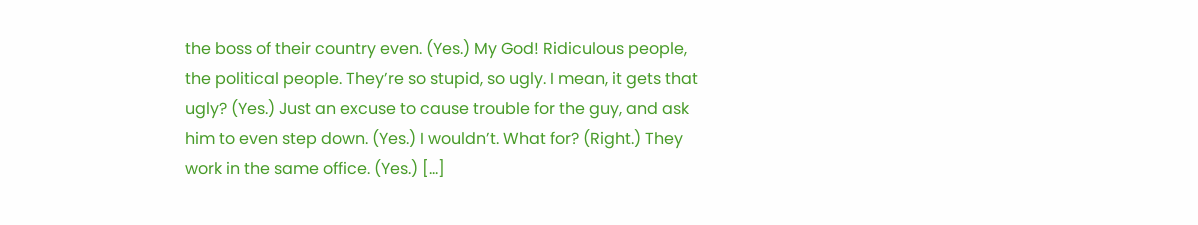the boss of their country even. (Yes.) My God! Ridiculous people, the political people. They’re so stupid, so ugly. I mean, it gets that ugly? (Yes.) Just an excuse to cause trouble for the guy, and ask him to even step down. (Yes.) I wouldn’t. What for? (Right.) They work in the same office. (Yes.) […]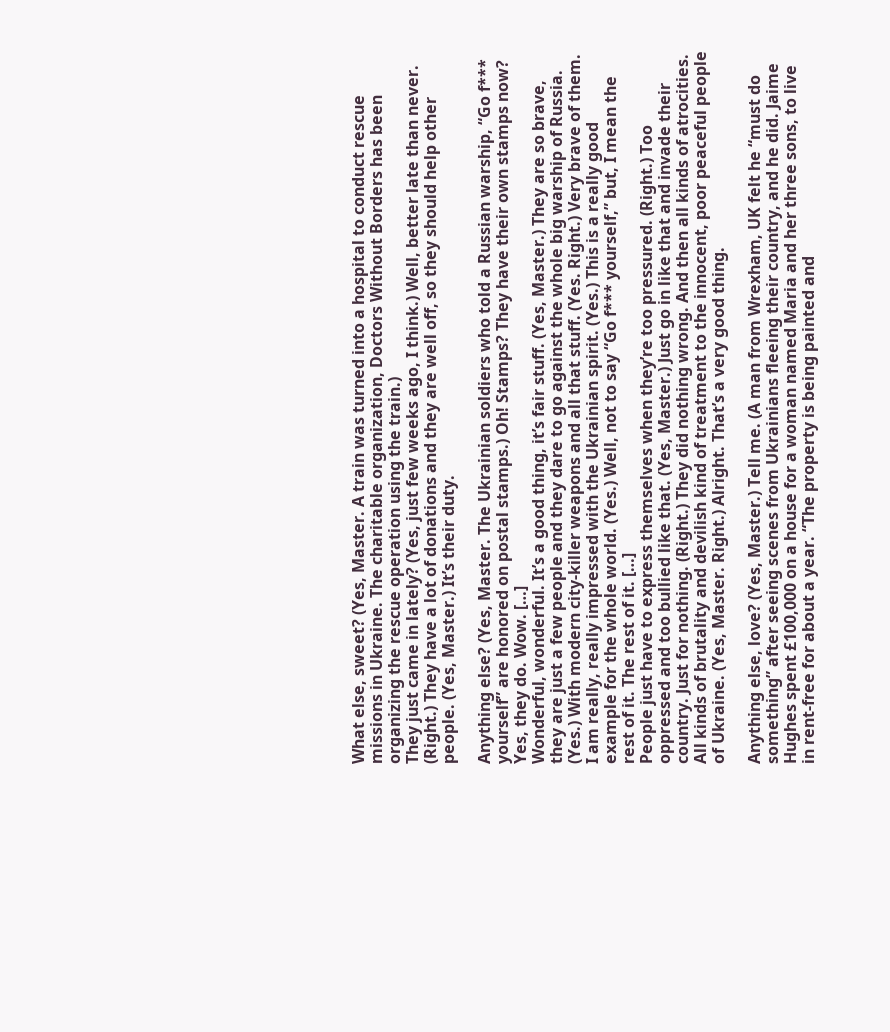What else, sweet? (Yes, Master. A train was turned into a hospital to conduct rescue missions in Ukraine. The charitable organization, Doctors Without Borders has been organizing the rescue operation using the train.)
They just came in lately? (Yes, just few weeks ago, I think.) Well, better late than never. (Right.) They have a lot of donations and they are well off, so they should help other people. (Yes, Master.) It’s their duty.

Anything else? (Yes, Master. The Ukrainian soldiers who told a Russian warship, “Go f*** yourself” are honored on postal stamps.) Oh! Stamps? They have their own stamps now? Yes, they do. Wow. […]
Wonderful, wonderful. It’s a good thing, it’s fair stuff. (Yes, Master.) They are so brave, they are just a few people and they dare to go against the whole big warship of Russia. (Yes.) With modern city-killer weapons and all that stuff. (Yes. Right.) Very brave of them. I am really, really impressed with the Ukrainian spirit. (Yes.) This is a really good example for the whole world. (Yes.) Well, not to say “Go f*** yourself,” but, I mean the rest of it. The rest of it. […]
People just have to express themselves when they’re too pressured. (Right.) Too oppressed and too bullied like that. (Yes, Master.) Just go in like that and invade their country. Just for nothing. (Right.) They did nothing wrong. And then all kinds of atrocities. All kinds of brutality and devilish kind of treatment to the innocent, poor peaceful people of Ukraine. (Yes, Master. Right.) Alright. That’s a very good thing.

Anything else, love? (Yes, Master.) Tell me. (A man from Wrexham, UK felt he “must do something” after seeing scenes from Ukrainians fleeing their country, and he did. Jaime Hughes spent £100,000 on a house for a woman named Maria and her three sons, to live in rent-free for about a year. “The property is being painted and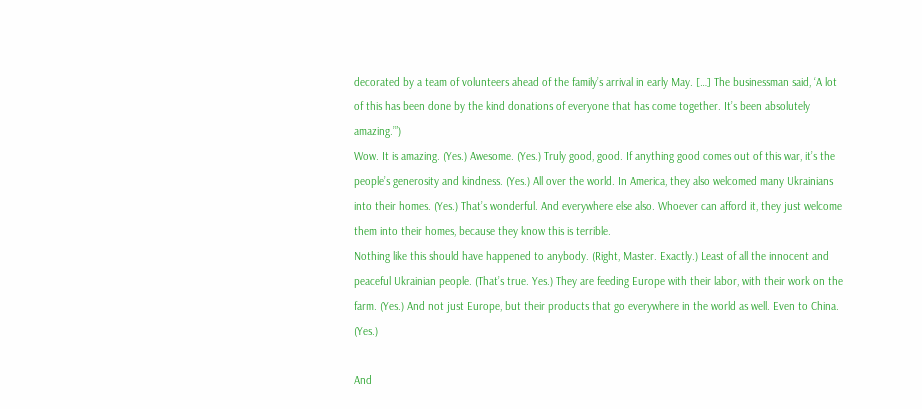decorated by a team of volunteers ahead of the family’s arrival in early May. […] The businessman said, ‘A lot of this has been done by the kind donations of everyone that has come together. It’s been absolutely amazing.’”)
Wow. It is amazing. (Yes.) Awesome. (Yes.) Truly good, good. If anything good comes out of this war, it’s the people’s generosity and kindness. (Yes.) All over the world. In America, they also welcomed many Ukrainians into their homes. (Yes.) That’s wonderful. And everywhere else also. Whoever can afford it, they just welcome them into their homes, because they know this is terrible.
Nothing like this should have happened to anybody. (Right, Master. Exactly.) Least of all the innocent and peaceful Ukrainian people. (That’s true. Yes.) They are feeding Europe with their labor, with their work on the farm. (Yes.) And not just Europe, but their products that go everywhere in the world as well. Even to China. (Yes.)

And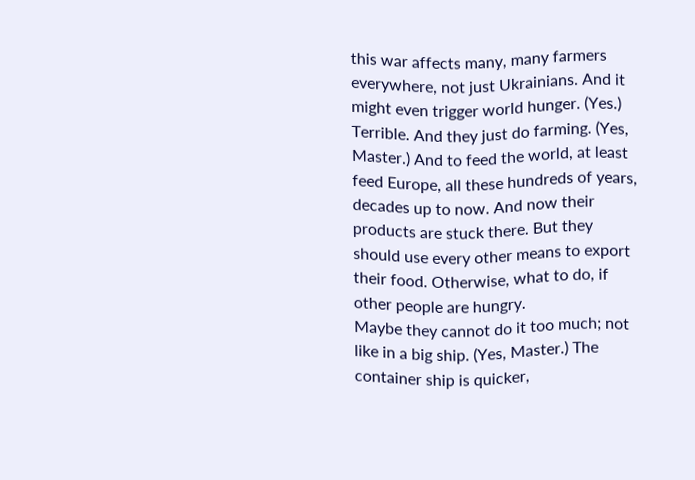this war affects many, many farmers everywhere, not just Ukrainians. And it might even trigger world hunger. (Yes.) Terrible. And they just do farming. (Yes, Master.) And to feed the world, at least feed Europe, all these hundreds of years, decades up to now. And now their products are stuck there. But they should use every other means to export their food. Otherwise, what to do, if other people are hungry.
Maybe they cannot do it too much; not like in a big ship. (Yes, Master.) The container ship is quicker,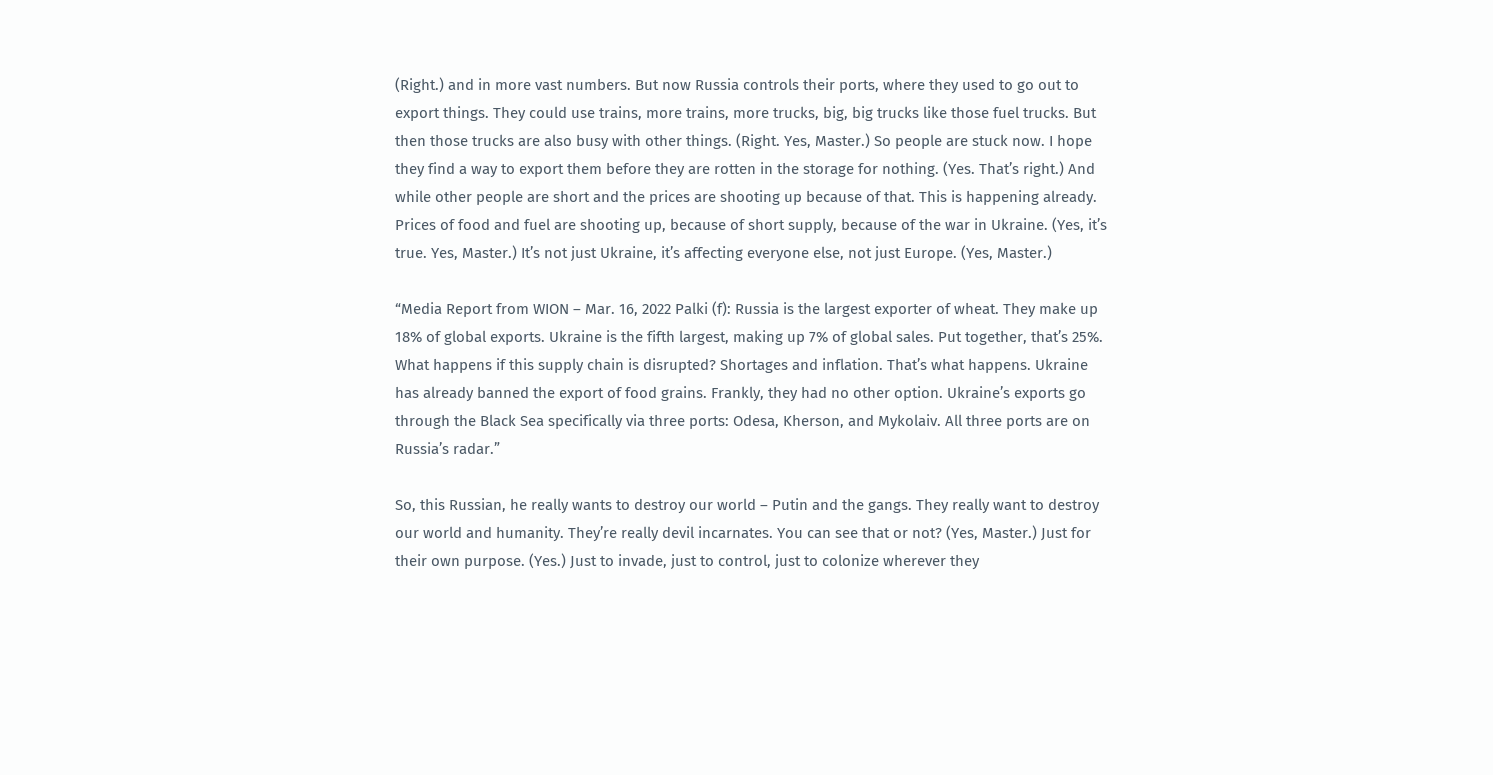(Right.) and in more vast numbers. But now Russia controls their ports, where they used to go out to export things. They could use trains, more trains, more trucks, big, big trucks like those fuel trucks. But then those trucks are also busy with other things. (Right. Yes, Master.) So people are stuck now. I hope they find a way to export them before they are rotten in the storage for nothing. (Yes. That’s right.) And while other people are short and the prices are shooting up because of that. This is happening already. Prices of food and fuel are shooting up, because of short supply, because of the war in Ukraine. (Yes, it’s true. Yes, Master.) It’s not just Ukraine, it’s affecting everyone else, not just Europe. (Yes, Master.)

“Media Report from WION – Mar. 16, 2022 Palki (f): Russia is the largest exporter of wheat. They make up 18% of global exports. Ukraine is the fifth largest, making up 7% of global sales. Put together, that’s 25%. What happens if this supply chain is disrupted? Shortages and inflation. That’s what happens. Ukraine has already banned the export of food grains. Frankly, they had no other option. Ukraine’s exports go through the Black Sea specifically via three ports: Odesa, Kherson, and Mykolaiv. All three ports are on Russia’s radar.”

So, this Russian, he really wants to destroy our world – Putin and the gangs. They really want to destroy our world and humanity. They’re really devil incarnates. You can see that or not? (Yes, Master.) Just for their own purpose. (Yes.) Just to invade, just to control, just to colonize wherever they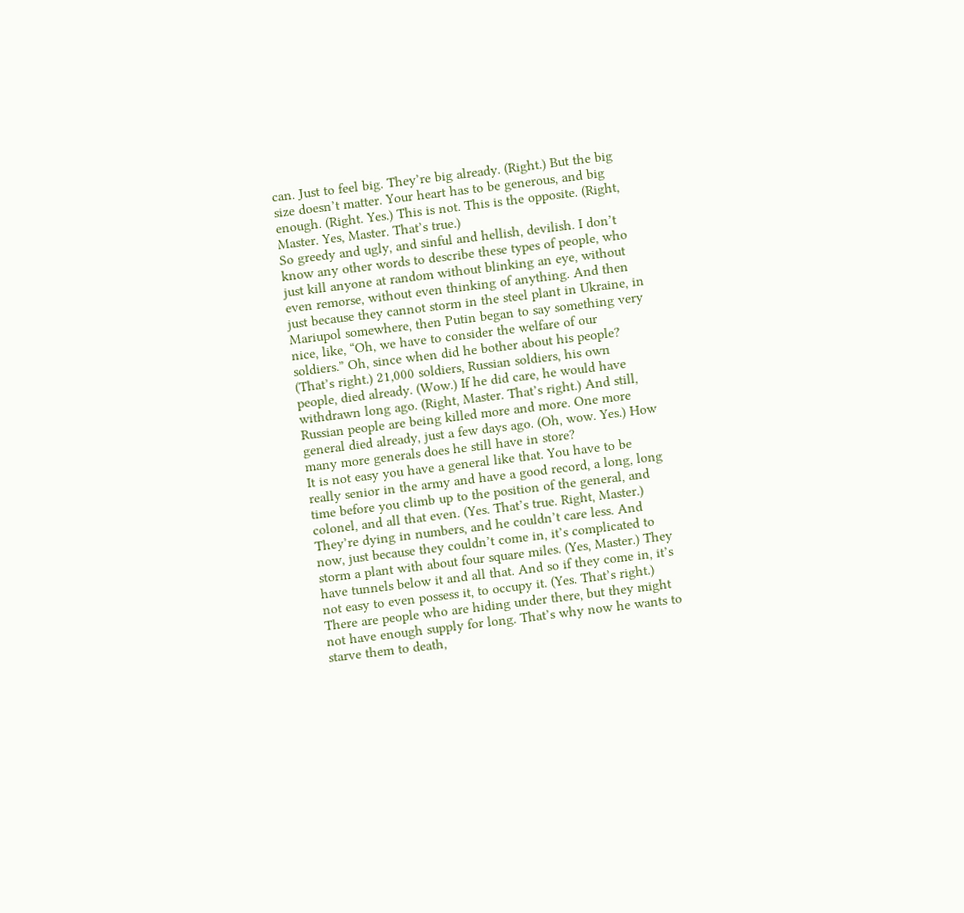can. Just to feel big. They’re big already. (Right.) But the big size doesn’t matter. Your heart has to be generous, and big enough. (Right. Yes.) This is not. This is the opposite. (Right, Master. Yes, Master. That’s true.)
So greedy and ugly, and sinful and hellish, devilish. I don’t know any other words to describe these types of people, who just kill anyone at random without blinking an eye, without even remorse, without even thinking of anything. And then just because they cannot storm in the steel plant in Ukraine, in Mariupol somewhere, then Putin began to say something very nice, like, “Oh, we have to consider the welfare of our soldiers.” Oh, since when did he bother about his people? (That’s right.) 21,000 soldiers, Russian soldiers, his own people, died already. (Wow.) If he did care, he would have withdrawn long ago. (Right, Master. That’s right.) And still, Russian people are being killed more and more. One more general died already, just a few days ago. (Oh, wow. Yes.) How many more generals does he still have in store?
It is not easy you have a general like that. You have to be really senior in the army and have a good record, a long, long time before you climb up to the position of the general, and colonel, and all that even. (Yes. That’s true. Right, Master.) They’re dying in numbers, and he couldn’t care less. And now, just because they couldn’t come in, it’s complicated to storm a plant with about four square miles. (Yes, Master.) They have tunnels below it and all that. And so if they come in, it’s not easy to even possess it, to occupy it. (Yes. That’s right.) There are people who are hiding under there, but they might not have enough supply for long. That’s why now he wants to starve them to death,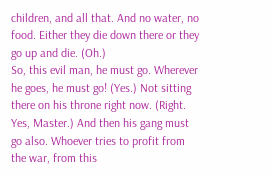children, and all that. And no water, no food. Either they die down there or they go up and die. (Oh.)
So, this evil man, he must go. Wherever he goes, he must go! (Yes.) Not sitting there on his throne right now. (Right. Yes, Master.) And then his gang must go also. Whoever tries to profit from the war, from this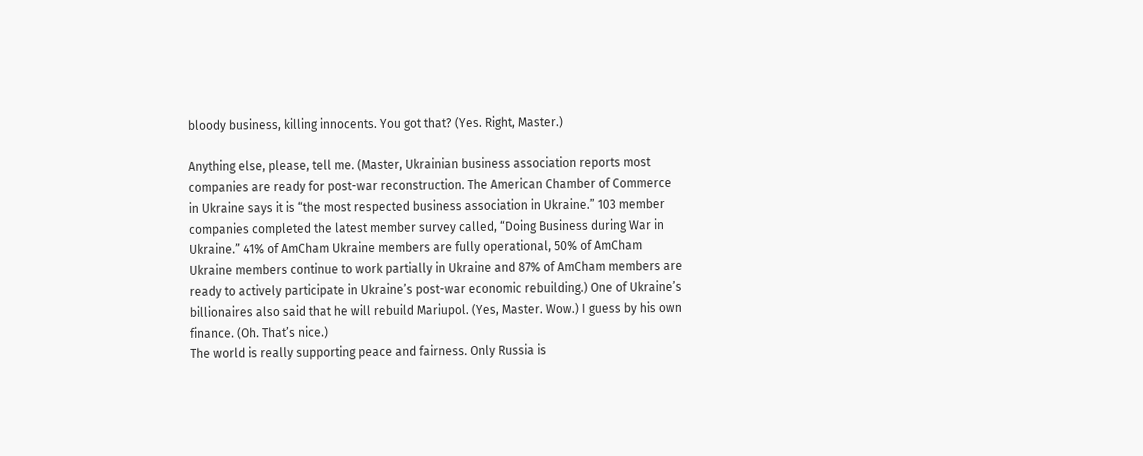bloody business, killing innocents. You got that? (Yes. Right, Master.)

Anything else, please, tell me. (Master, Ukrainian business association reports most companies are ready for post-war reconstruction. The American Chamber of Commerce in Ukraine says it is “the most respected business association in Ukraine.” 103 member companies completed the latest member survey called, “Doing Business during War in Ukraine.” 41% of AmCham Ukraine members are fully operational, 50% of AmCham Ukraine members continue to work partially in Ukraine and 87% of AmCham members are ready to actively participate in Ukraine’s post-war economic rebuilding.) One of Ukraine’s billionaires also said that he will rebuild Mariupol. (Yes, Master. Wow.) I guess by his own finance. (Oh. That’s nice.)
The world is really supporting peace and fairness. Only Russia is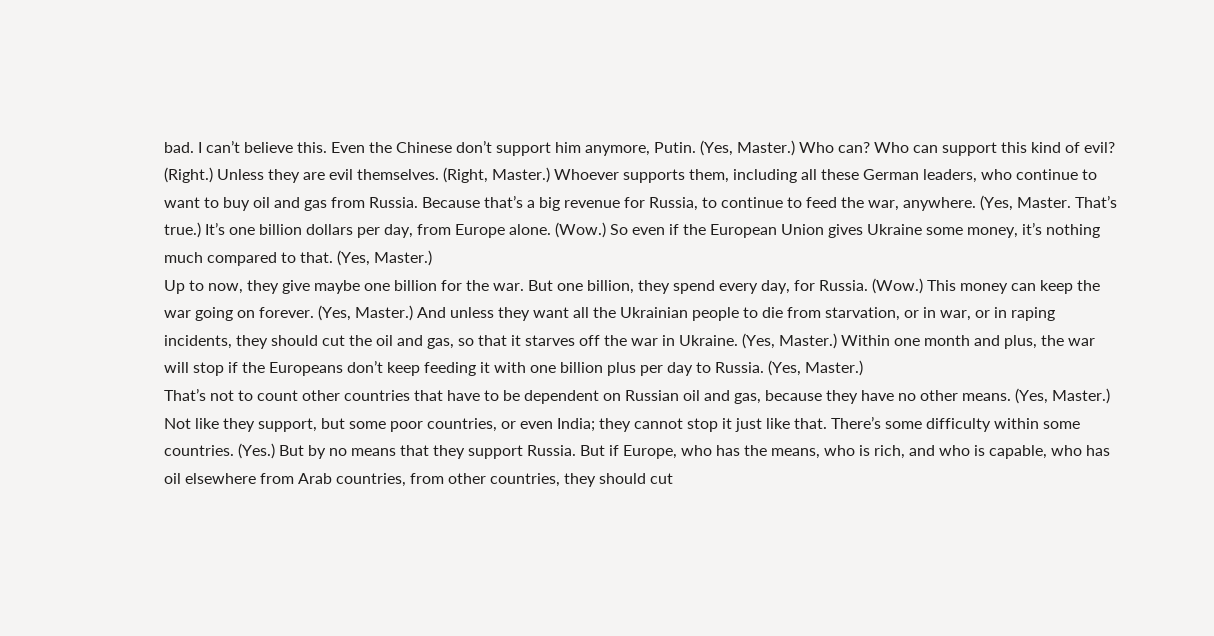bad. I can’t believe this. Even the Chinese don’t support him anymore, Putin. (Yes, Master.) Who can? Who can support this kind of evil? (Right.) Unless they are evil themselves. (Right, Master.) Whoever supports them, including all these German leaders, who continue to want to buy oil and gas from Russia. Because that’s a big revenue for Russia, to continue to feed the war, anywhere. (Yes, Master. That’s true.) It’s one billion dollars per day, from Europe alone. (Wow.) So even if the European Union gives Ukraine some money, it’s nothing much compared to that. (Yes, Master.)
Up to now, they give maybe one billion for the war. But one billion, they spend every day, for Russia. (Wow.) This money can keep the war going on forever. (Yes, Master.) And unless they want all the Ukrainian people to die from starvation, or in war, or in raping incidents, they should cut the oil and gas, so that it starves off the war in Ukraine. (Yes, Master.) Within one month and plus, the war will stop if the Europeans don’t keep feeding it with one billion plus per day to Russia. (Yes, Master.)
That’s not to count other countries that have to be dependent on Russian oil and gas, because they have no other means. (Yes, Master.) Not like they support, but some poor countries, or even India; they cannot stop it just like that. There’s some difficulty within some countries. (Yes.) But by no means that they support Russia. But if Europe, who has the means, who is rich, and who is capable, who has oil elsewhere from Arab countries, from other countries, they should cut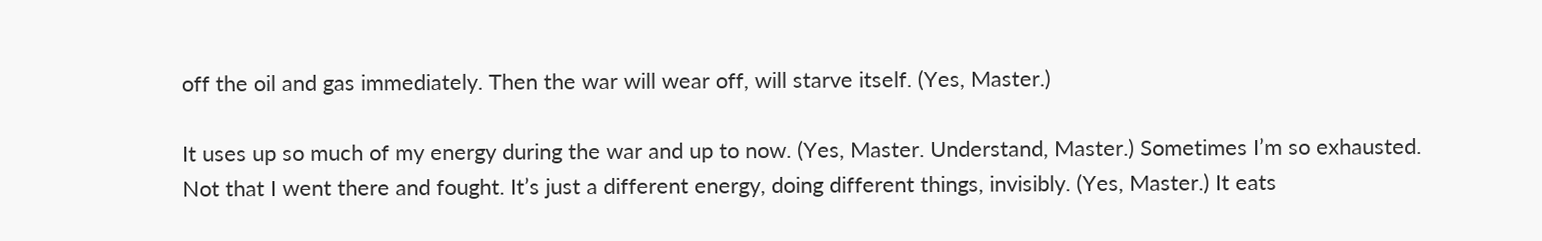off the oil and gas immediately. Then the war will wear off, will starve itself. (Yes, Master.)

It uses up so much of my energy during the war and up to now. (Yes, Master. Understand, Master.) Sometimes I’m so exhausted. Not that I went there and fought. It’s just a different energy, doing different things, invisibly. (Yes, Master.) It eats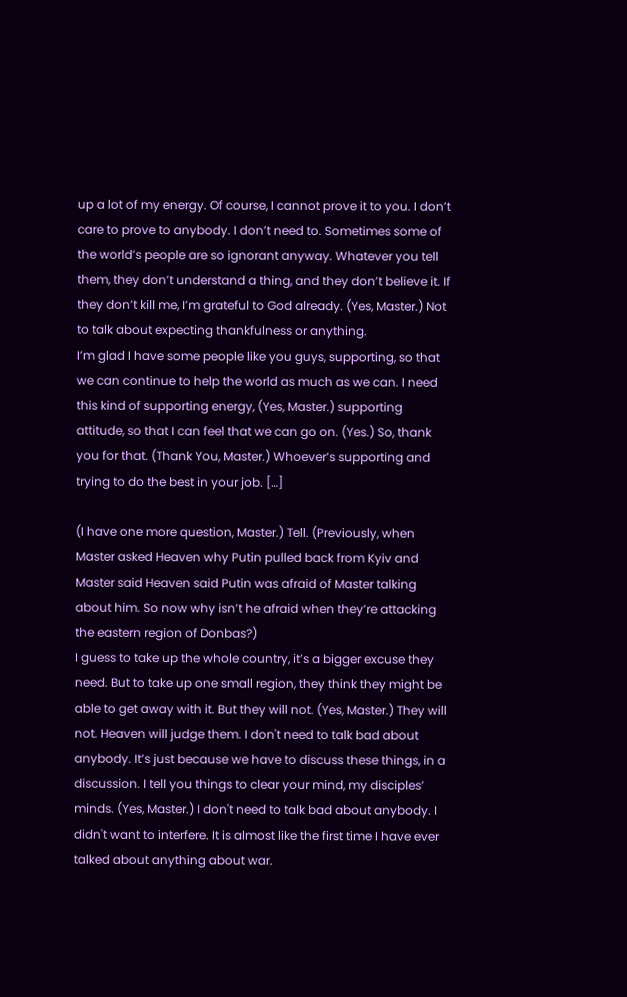up a lot of my energy. Of course, I cannot prove it to you. I don’t care to prove to anybody. I don’t need to. Sometimes some of the world’s people are so ignorant anyway. Whatever you tell them, they don’t understand a thing, and they don’t believe it. If they don’t kill me, I’m grateful to God already. (Yes, Master.) Not to talk about expecting thankfulness or anything.
I’m glad I have some people like you guys, supporting, so that we can continue to help the world as much as we can. I need this kind of supporting energy, (Yes, Master.) supporting attitude, so that I can feel that we can go on. (Yes.) So, thank you for that. (Thank You, Master.) Whoever’s supporting and trying to do the best in your job. […]

(I have one more question, Master.) Tell. (Previously, when Master asked Heaven why Putin pulled back from Kyiv and Master said Heaven said Putin was afraid of Master talking about him. So now why isn’t he afraid when they’re attacking the eastern region of Donbas?)
I guess to take up the whole country, it’s a bigger excuse they need. But to take up one small region, they think they might be able to get away with it. But they will not. (Yes, Master.) They will not. Heaven will judge them. I don't need to talk bad about anybody. It’s just because we have to discuss these things, in a discussion. I tell you things to clear your mind, my disciples’ minds. (Yes, Master.) I don't need to talk bad about anybody. I didn't want to interfere. It is almost like the first time I have ever talked about anything about war.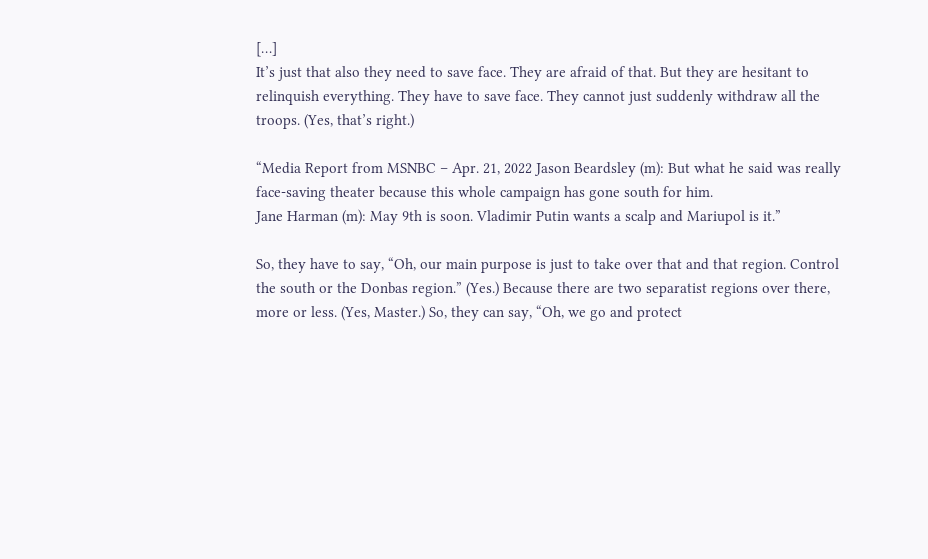[…]
It’s just that also they need to save face. They are afraid of that. But they are hesitant to relinquish everything. They have to save face. They cannot just suddenly withdraw all the troops. (Yes, that’s right.)

“Media Report from MSNBC – Apr. 21, 2022 Jason Beardsley (m): But what he said was really face-saving theater because this whole campaign has gone south for him.
Jane Harman (m): May 9th is soon. Vladimir Putin wants a scalp and Mariupol is it.”

So, they have to say, “Oh, our main purpose is just to take over that and that region. Control the south or the Donbas region.” (Yes.) Because there are two separatist regions over there, more or less. (Yes, Master.) So, they can say, “Oh, we go and protect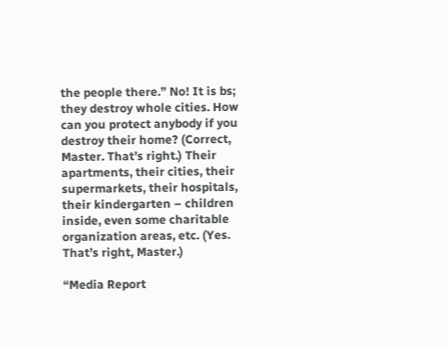the people there.” No! It is bs; they destroy whole cities. How can you protect anybody if you destroy their home? (Correct, Master. That’s right.) Their apartments, their cities, their supermarkets, their hospitals, their kindergarten – children inside, even some charitable organization areas, etc. (Yes. That’s right, Master.)

“Media Report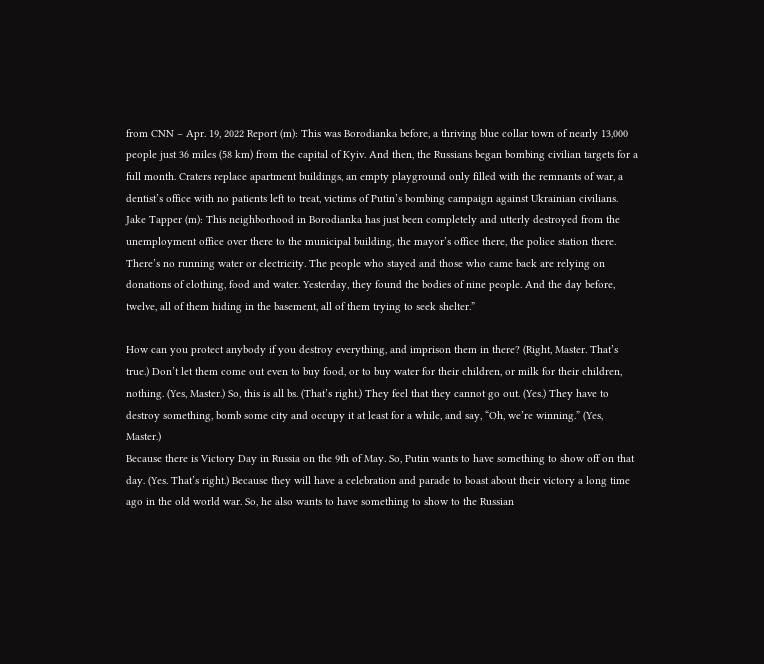from CNN – Apr. 19, 2022 Report (m): This was Borodianka before, a thriving blue collar town of nearly 13,000 people just 36 miles (58 km) from the capital of Kyiv. And then, the Russians began bombing civilian targets for a full month. Craters replace apartment buildings, an empty playground only filled with the remnants of war, a dentist’s office with no patients left to treat, victims of Putin’s bombing campaign against Ukrainian civilians.
Jake Tapper (m): This neighborhood in Borodianka has just been completely and utterly destroyed from the unemployment office over there to the municipal building, the mayor’s office there, the police station there. There’s no running water or electricity. The people who stayed and those who came back are relying on donations of clothing, food and water. Yesterday, they found the bodies of nine people. And the day before, twelve, all of them hiding in the basement, all of them trying to seek shelter.”

How can you protect anybody if you destroy everything, and imprison them in there? (Right, Master. That’s true.) Don’t let them come out even to buy food, or to buy water for their children, or milk for their children, nothing. (Yes, Master.) So, this is all bs. (That’s right.) They feel that they cannot go out. (Yes.) They have to destroy something, bomb some city and occupy it at least for a while, and say, “Oh, we’re winning.” (Yes, Master.)
Because there is Victory Day in Russia on the 9th of May. So, Putin wants to have something to show off on that day. (Yes. That’s right.) Because they will have a celebration and parade to boast about their victory a long time ago in the old world war. So, he also wants to have something to show to the Russian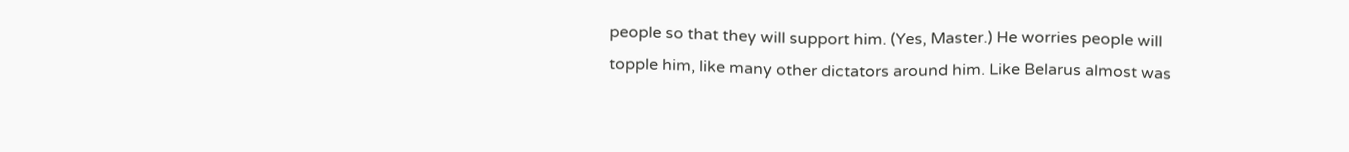people so that they will support him. (Yes, Master.) He worries people will topple him, like many other dictators around him. Like Belarus almost was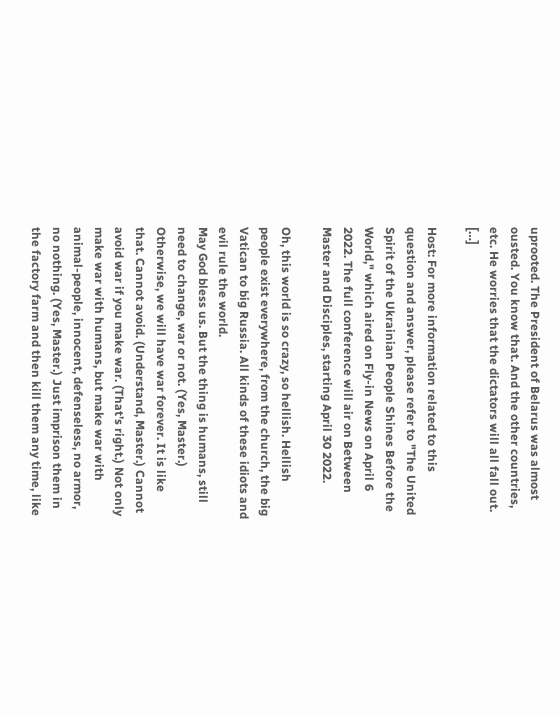uprooted. The President of Belarus was almost ousted. You know that. And the other countries, etc. He worries that the dictators will all fall out. […]

Host: For more information related to this question and answer, please refer to "The United Spirit of the Ukrainian People Shines Before the World," which aired on Fly-in News on April 6 2022. The full conference will air on Between Master and Disciples, starting April 30 2022.

Oh, this world is so crazy, so hellish. Hellish people exist everywhere, from the church, the big Vatican to big Russia. All kinds of these idiots and evil rule the world.
May God bless us. But the thing is humans, still need to change, war or not. (Yes, Master.) Otherwise, we will have war forever. It is like that. Cannot avoid. (Understand, Master.) Cannot avoid war if you make war. (That’s right.) Not only make war with humans, but make war with animal-people, innocent, defenseless, no armor, no nothing. (Yes, Master.) Just imprison them in the factory farm and then kill them any time, like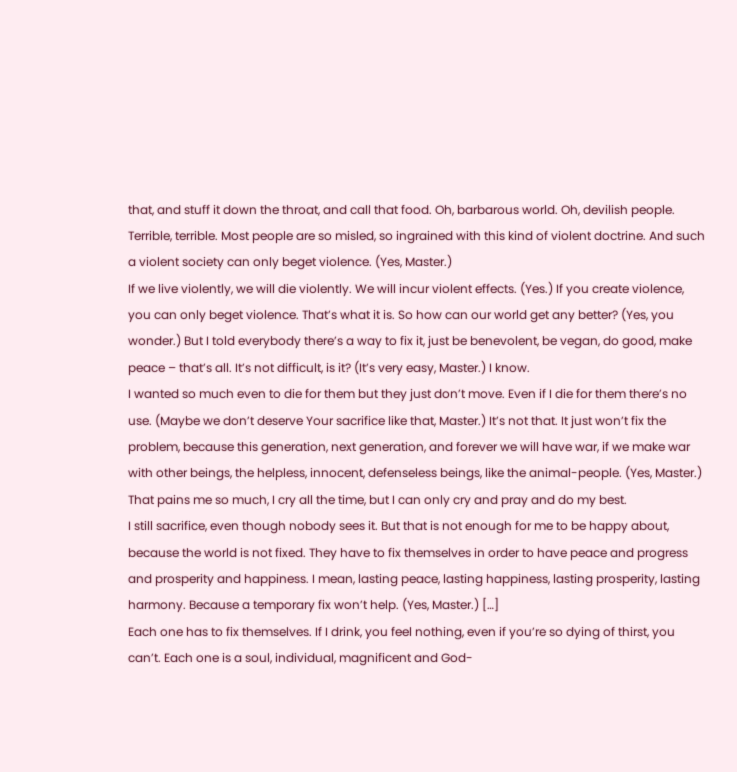that, and stuff it down the throat, and call that food. Oh, barbarous world. Oh, devilish people. Terrible, terrible. Most people are so misled, so ingrained with this kind of violent doctrine. And such a violent society can only beget violence. (Yes, Master.)
If we live violently, we will die violently. We will incur violent effects. (Yes.) If you create violence, you can only beget violence. That’s what it is. So how can our world get any better? (Yes, you wonder.) But I told everybody there’s a way to fix it, just be benevolent, be vegan, do good, make peace – that’s all. It’s not difficult, is it? (It’s very easy, Master.) I know.
I wanted so much even to die for them but they just don’t move. Even if I die for them there’s no use. (Maybe we don’t deserve Your sacrifice like that, Master.) It’s not that. It just won’t fix the problem, because this generation, next generation, and forever we will have war, if we make war with other beings, the helpless, innocent, defenseless beings, like the animal-people. (Yes, Master.) That pains me so much, I cry all the time, but I can only cry and pray and do my best.
I still sacrifice, even though nobody sees it. But that is not enough for me to be happy about, because the world is not fixed. They have to fix themselves in order to have peace and progress and prosperity and happiness. I mean, lasting peace, lasting happiness, lasting prosperity, lasting harmony. Because a temporary fix won’t help. (Yes, Master.) […]
Each one has to fix themselves. If I drink, you feel nothing, even if you’re so dying of thirst, you can’t. Each one is a soul, individual, magnificent and God-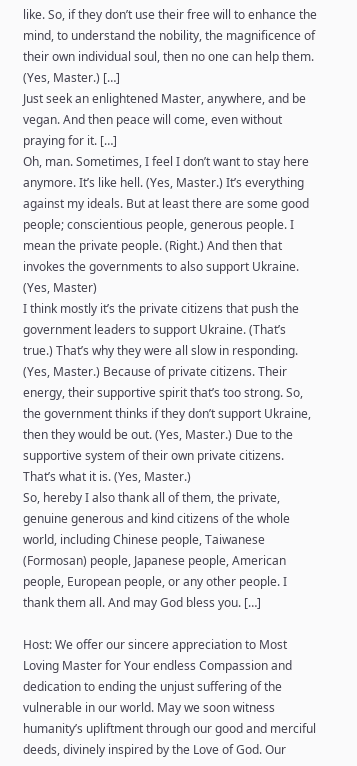like. So, if they don’t use their free will to enhance the mind, to understand the nobility, the magnificence of their own individual soul, then no one can help them. (Yes, Master.) […]
Just seek an enlightened Master, anywhere, and be vegan. And then peace will come, even without praying for it. […]
Oh, man. Sometimes, I feel I don’t want to stay here anymore. It’s like hell. (Yes, Master.) It’s everything against my ideals. But at least there are some good people; conscientious people, generous people. I mean the private people. (Right.) And then that invokes the governments to also support Ukraine. (Yes, Master)
I think mostly it’s the private citizens that push the government leaders to support Ukraine. (That’s true.) That’s why they were all slow in responding. (Yes, Master.) Because of private citizens. Their energy, their supportive spirit that’s too strong. So, the government thinks if they don’t support Ukraine, then they would be out. (Yes, Master.) Due to the supportive system of their own private citizens. That’s what it is. (Yes, Master.)
So, hereby I also thank all of them, the private, genuine generous and kind citizens of the whole world, including Chinese people, Taiwanese (Formosan) people, Japanese people, American people, European people, or any other people. I thank them all. And may God bless you. […]

Host: We offer our sincere appreciation to Most Loving Master for Your endless Compassion and dedication to ending the unjust suffering of the vulnerable in our world. May we soon witness humanity’s upliftment through our good and merciful deeds, divinely inspired by the Love of God. Our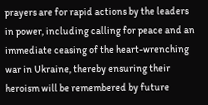prayers are for rapid actions by the leaders in power, including calling for peace and an immediate ceasing of the heart-wrenching war in Ukraine, thereby ensuring their heroism will be remembered by future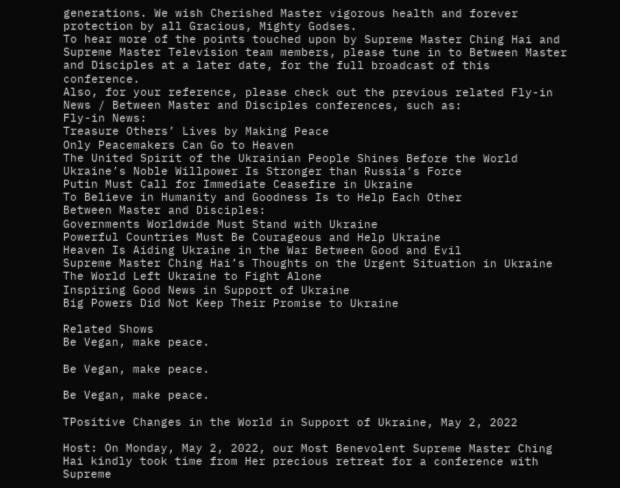generations. We wish Cherished Master vigorous health and forever protection by all Gracious, Mighty Godses.
To hear more of the points touched upon by Supreme Master Ching Hai and Supreme Master Television team members, please tune in to Between Master and Disciples at a later date, for the full broadcast of this conference.
Also, for your reference, please check out the previous related Fly-in News / Between Master and Disciples conferences, such as:
Fly-in News:
Treasure Others’ Lives by Making Peace
Only Peacemakers Can Go to Heaven
The United Spirit of the Ukrainian People Shines Before the World
Ukraine’s Noble Willpower Is Stronger than Russia’s Force
Putin Must Call for Immediate Ceasefire in Ukraine
To Believe in Humanity and Goodness Is to Help Each Other
Between Master and Disciples:
Governments Worldwide Must Stand with Ukraine
Powerful Countries Must Be Courageous and Help Ukraine
Heaven Is Aiding Ukraine in the War Between Good and Evil
Supreme Master Ching Hai’s Thoughts on the Urgent Situation in Ukraine
The World Left Ukraine to Fight Alone
Inspiring Good News in Support of Ukraine
Big Powers Did Not Keep Their Promise to Ukraine

Related Shows
Be Vegan, make peace.

Be Vegan, make peace.

Be Vegan, make peace.

TPositive Changes in the World in Support of Ukraine, May 2, 2022

Host: On Monday, May 2, 2022, our Most Benevolent Supreme Master Ching Hai kindly took time from Her precious retreat for a conference with Supreme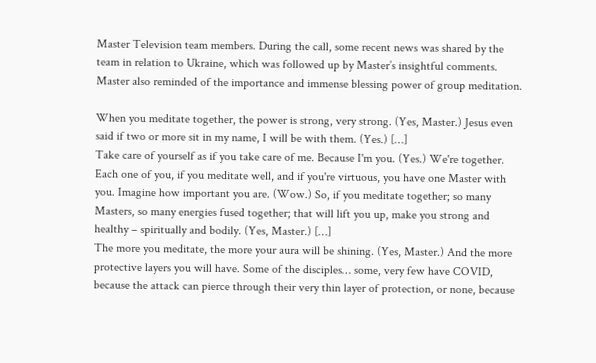Master Television team members. During the call, some recent news was shared by the team in relation to Ukraine, which was followed up by Master’s insightful comments. Master also reminded of the importance and immense blessing power of group meditation.

When you meditate together, the power is strong, very strong. (Yes, Master.) Jesus even said if two or more sit in my name, I will be with them. (Yes.) […]
Take care of yourself as if you take care of me. Because I'm you. (Yes.) We're together. Each one of you, if you meditate well, and if you're virtuous, you have one Master with you. Imagine how important you are. (Wow.) So, if you meditate together; so many Masters, so many energies fused together; that will lift you up, make you strong and healthy – spiritually and bodily. (Yes, Master.) […]
The more you meditate, the more your aura will be shining. (Yes, Master.) And the more protective layers you will have. Some of the disciples… some, very few have COVID, because the attack can pierce through their very thin layer of protection, or none, because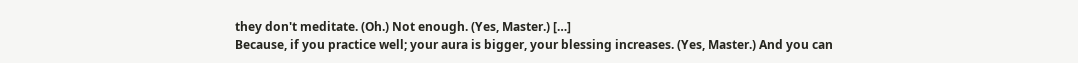they don't meditate. (Oh.) Not enough. (Yes, Master.) […]
Because, if you practice well; your aura is bigger, your blessing increases. (Yes, Master.) And you can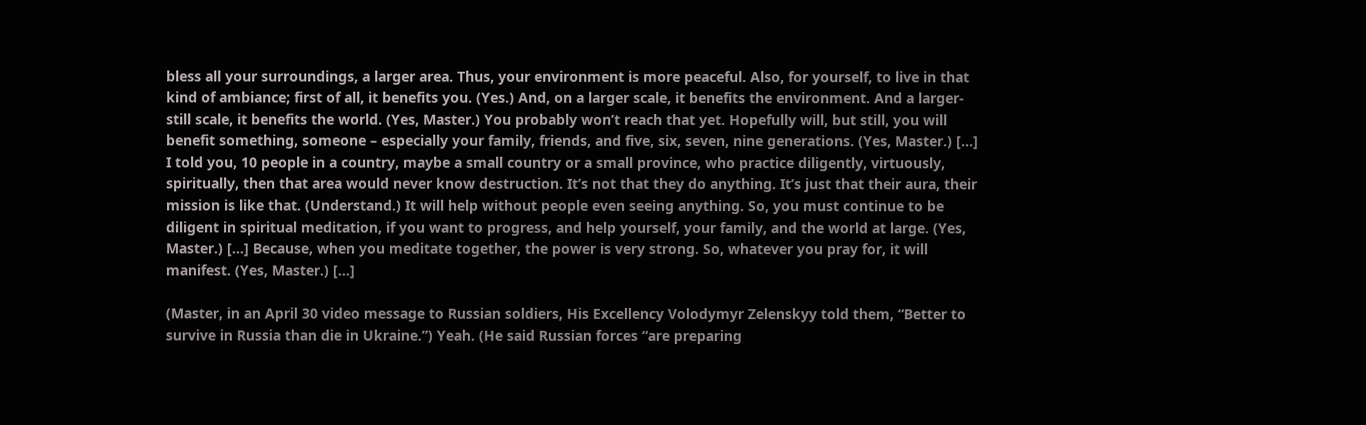bless all your surroundings, a larger area. Thus, your environment is more peaceful. Also, for yourself, to live in that kind of ambiance; first of all, it benefits you. (Yes.) And, on a larger scale, it benefits the environment. And a larger-still scale, it benefits the world. (Yes, Master.) You probably won’t reach that yet. Hopefully will, but still, you will benefit something, someone – especially your family, friends, and five, six, seven, nine generations. (Yes, Master.) […]
I told you, 10 people in a country, maybe a small country or a small province, who practice diligently, virtuously, spiritually, then that area would never know destruction. It’s not that they do anything. It’s just that their aura, their mission is like that. (Understand.) It will help without people even seeing anything. So, you must continue to be diligent in spiritual meditation, if you want to progress, and help yourself, your family, and the world at large. (Yes, Master.) […] Because, when you meditate together, the power is very strong. So, whatever you pray for, it will manifest. (Yes, Master.) […]

(Master, in an April 30 video message to Russian soldiers, His Excellency Volodymyr Zelenskyy told them, “Better to survive in Russia than die in Ukraine.”) Yeah. (He said Russian forces “are preparing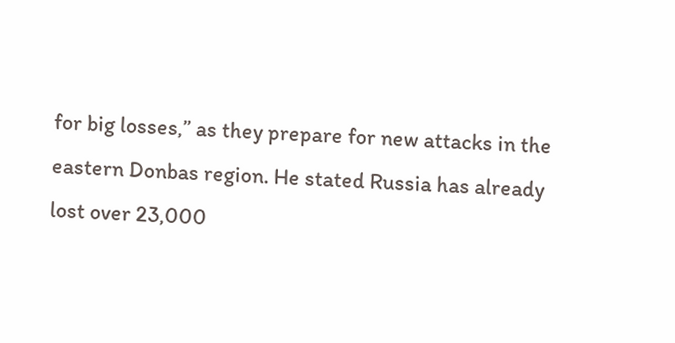for big losses,” as they prepare for new attacks in the eastern Donbas region. He stated Russia has already lost over 23,000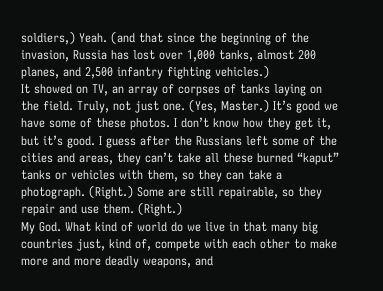soldiers,) Yeah. (and that since the beginning of the invasion, Russia has lost over 1,000 tanks, almost 200 planes, and 2,500 infantry fighting vehicles.)
It showed on TV, an array of corpses of tanks laying on the field. Truly, not just one. (Yes, Master.) It’s good we have some of these photos. I don’t know how they get it, but it’s good. I guess after the Russians left some of the cities and areas, they can’t take all these burned “kaput” tanks or vehicles with them, so they can take a photograph. (Right.) Some are still repairable, so they repair and use them. (Right.)
My God. What kind of world do we live in that many big countries just, kind of, compete with each other to make more and more deadly weapons, and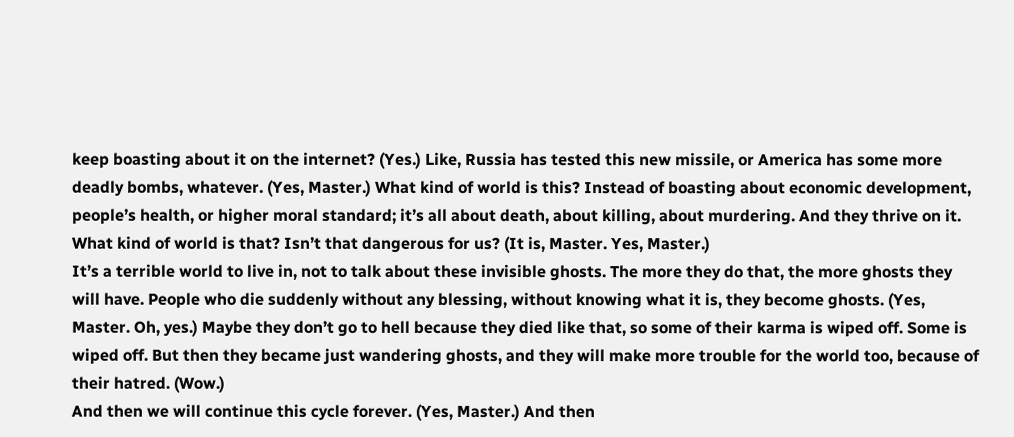keep boasting about it on the internet? (Yes.) Like, Russia has tested this new missile, or America has some more deadly bombs, whatever. (Yes, Master.) What kind of world is this? Instead of boasting about economic development, people’s health, or higher moral standard; it’s all about death, about killing, about murdering. And they thrive on it. What kind of world is that? Isn’t that dangerous for us? (It is, Master. Yes, Master.)
It’s a terrible world to live in, not to talk about these invisible ghosts. The more they do that, the more ghosts they will have. People who die suddenly without any blessing, without knowing what it is, they become ghosts. (Yes, Master. Oh, yes.) Maybe they don’t go to hell because they died like that, so some of their karma is wiped off. Some is wiped off. But then they became just wandering ghosts, and they will make more trouble for the world too, because of their hatred. (Wow.)
And then we will continue this cycle forever. (Yes, Master.) And then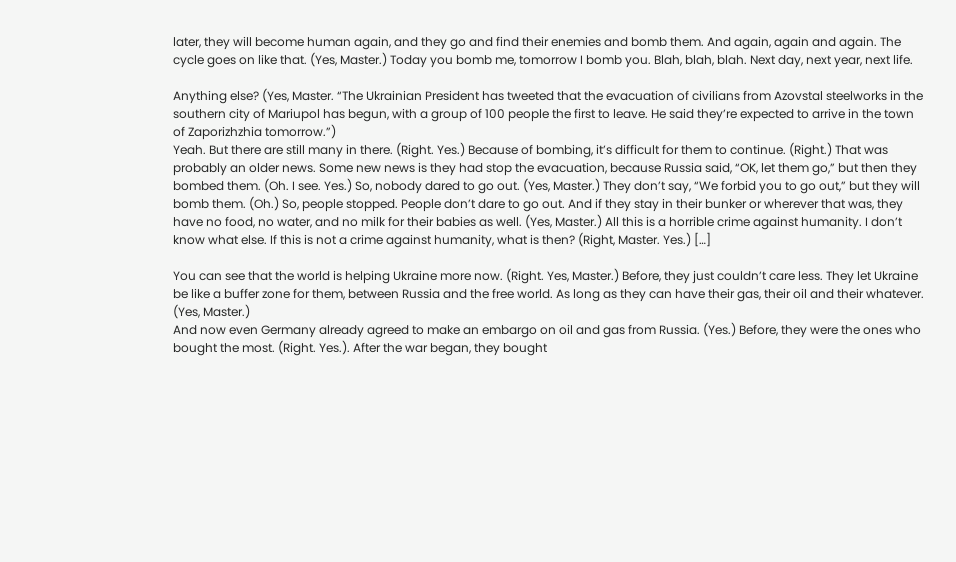later, they will become human again, and they go and find their enemies and bomb them. And again, again and again. The cycle goes on like that. (Yes, Master.) Today you bomb me, tomorrow I bomb you. Blah, blah, blah. Next day, next year, next life.

Anything else? (Yes, Master. “The Ukrainian President has tweeted that the evacuation of civilians from Azovstal steelworks in the southern city of Mariupol has begun, with a group of 100 people the first to leave. He said they’re expected to arrive in the town of Zaporizhzhia tomorrow.”)
Yeah. But there are still many in there. (Right. Yes.) Because of bombing, it’s difficult for them to continue. (Right.) That was probably an older news. Some new news is they had stop the evacuation, because Russia said, “OK, let them go,” but then they bombed them. (Oh. I see. Yes.) So, nobody dared to go out. (Yes, Master.) They don’t say, “We forbid you to go out,” but they will bomb them. (Oh.) So, people stopped. People don’t dare to go out. And if they stay in their bunker or wherever that was, they have no food, no water, and no milk for their babies as well. (Yes, Master.) All this is a horrible crime against humanity. I don’t know what else. If this is not a crime against humanity, what is then? (Right, Master. Yes.) […]

You can see that the world is helping Ukraine more now. (Right. Yes, Master.) Before, they just couldn’t care less. They let Ukraine be like a buffer zone for them, between Russia and the free world. As long as they can have their gas, their oil and their whatever. (Yes, Master.)
And now even Germany already agreed to make an embargo on oil and gas from Russia. (Yes.) Before, they were the ones who bought the most. (Right. Yes.). After the war began, they bought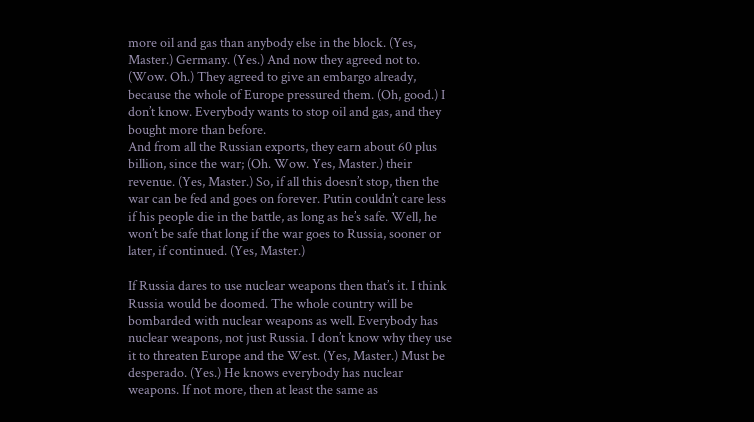more oil and gas than anybody else in the block. (Yes, Master.) Germany. (Yes.) And now they agreed not to. (Wow. Oh.) They agreed to give an embargo already, because the whole of Europe pressured them. (Oh, good.) I don’t know. Everybody wants to stop oil and gas, and they bought more than before.
And from all the Russian exports, they earn about 60 plus billion, since the war; (Oh. Wow. Yes, Master.) their revenue. (Yes, Master.) So, if all this doesn’t stop, then the war can be fed and goes on forever. Putin couldn’t care less if his people die in the battle, as long as he’s safe. Well, he won’t be safe that long if the war goes to Russia, sooner or later, if continued. (Yes, Master.)

If Russia dares to use nuclear weapons then that’s it. I think Russia would be doomed. The whole country will be bombarded with nuclear weapons as well. Everybody has nuclear weapons, not just Russia. I don’t know why they use it to threaten Europe and the West. (Yes, Master.) Must be desperado. (Yes.) He knows everybody has nuclear weapons. If not more, then at least the same as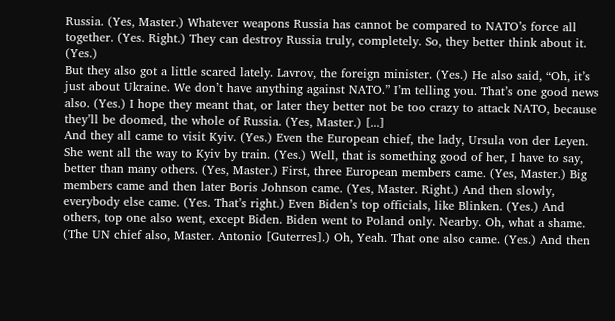Russia. (Yes, Master.) Whatever weapons Russia has cannot be compared to NATO’s force all together. (Yes. Right.) They can destroy Russia truly, completely. So, they better think about it. (Yes.)
But they also got a little scared lately. Lavrov, the foreign minister. (Yes.) He also said, “Oh, it’s just about Ukraine. We don’t have anything against NATO.” I’m telling you. That’s one good news also. (Yes.) I hope they meant that, or later they better not be too crazy to attack NATO, because they’ll be doomed, the whole of Russia. (Yes, Master.) [...]
And they all came to visit Kyiv. (Yes.) Even the European chief, the lady, Ursula von der Leyen. She went all the way to Kyiv by train. (Yes.) Well, that is something good of her, I have to say, better than many others. (Yes, Master.) First, three European members came. (Yes, Master.) Big members came and then later Boris Johnson came. (Yes, Master. Right.) And then slowly, everybody else came. (Yes. That’s right.) Even Biden’s top officials, like Blinken. (Yes.) And others, top one also went, except Biden. Biden went to Poland only. Nearby. Oh, what a shame.
(The UN chief also, Master. Antonio [Guterres].) Oh, Yeah. That one also came. (Yes.) And then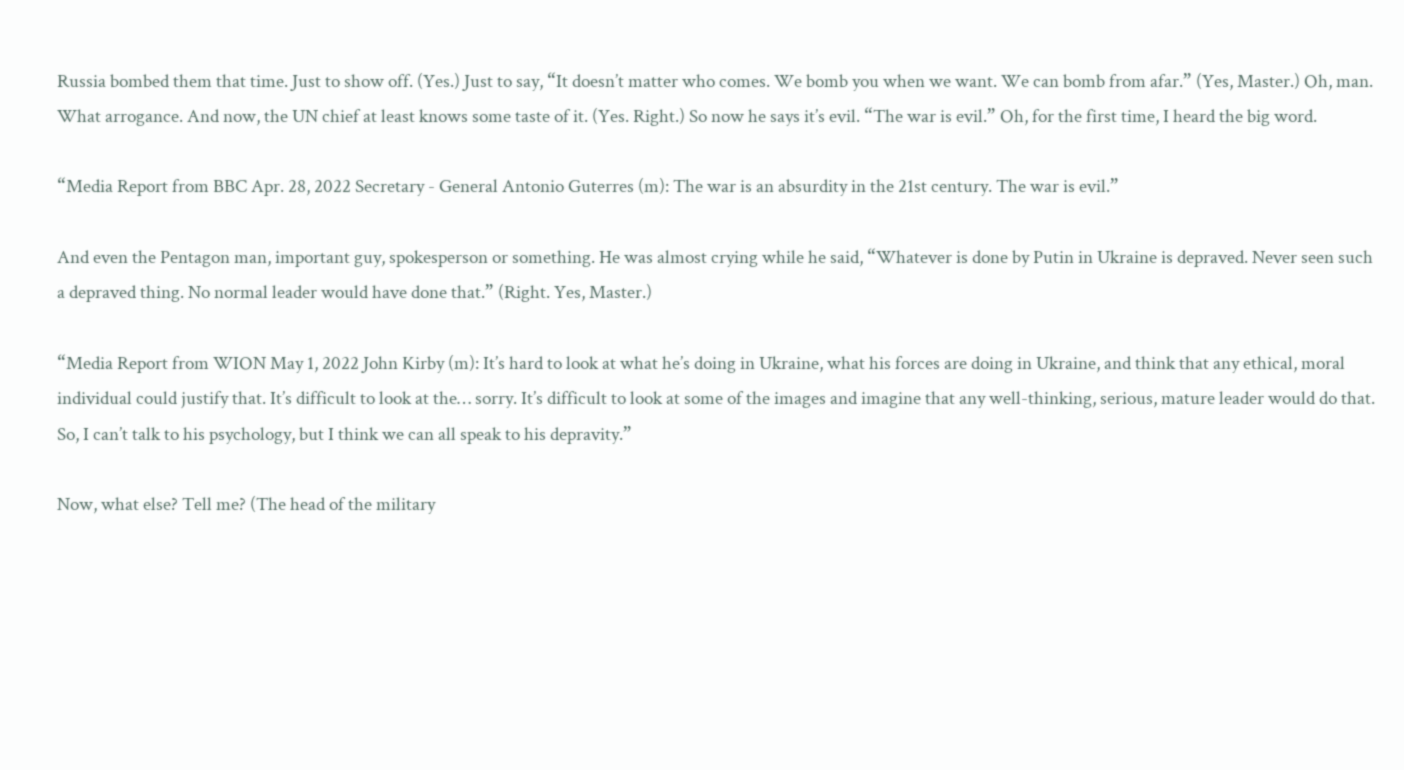Russia bombed them that time. Just to show off. (Yes.) Just to say, “It doesn’t matter who comes. We bomb you when we want. We can bomb from afar.” (Yes, Master.) Oh, man. What arrogance. And now, the UN chief at least knows some taste of it. (Yes. Right.) So now he says it’s evil. “The war is evil.” Oh, for the first time, I heard the big word.

“Media Report from BBC Apr. 28, 2022 Secretary - General Antonio Guterres (m): The war is an absurdity in the 21st century. The war is evil.”

And even the Pentagon man, important guy, spokesperson or something. He was almost crying while he said, “Whatever is done by Putin in Ukraine is depraved. Never seen such a depraved thing. No normal leader would have done that.” (Right. Yes, Master.)

“Media Report from WION May 1, 2022 John Kirby (m): It’s hard to look at what he’s doing in Ukraine, what his forces are doing in Ukraine, and think that any ethical, moral individual could justify that. It’s difficult to look at the… sorry. It’s difficult to look at some of the images and imagine that any well-thinking, serious, mature leader would do that. So, I can’t talk to his psychology, but I think we can all speak to his depravity.”

Now, what else? Tell me? (The head of the military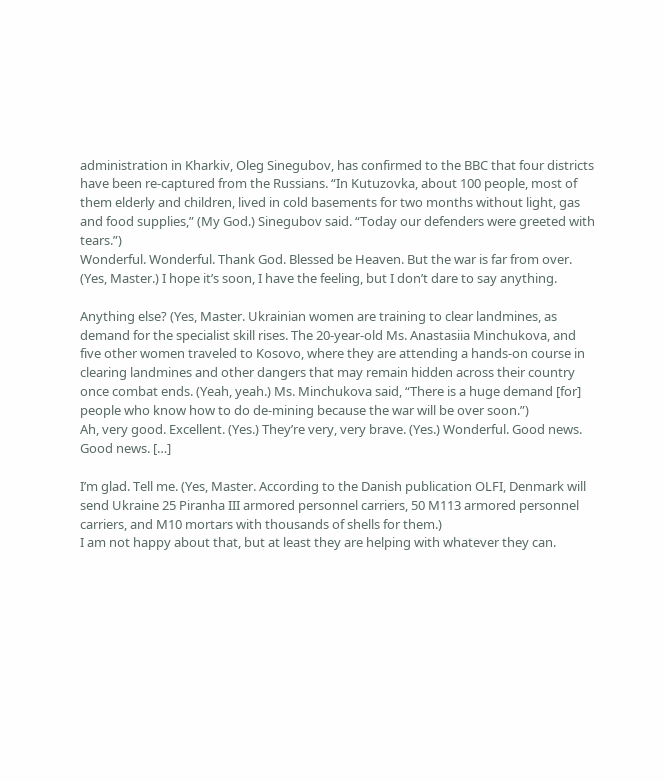administration in Kharkiv, Oleg Sinegubov, has confirmed to the BBC that four districts have been re-captured from the Russians. “In Kutuzovka, about 100 people, most of them elderly and children, lived in cold basements for two months without light, gas and food supplies,” (My God.) Sinegubov said. “Today our defenders were greeted with tears.”)
Wonderful. Wonderful. Thank God. Blessed be Heaven. But the war is far from over. (Yes, Master.) I hope it’s soon, I have the feeling, but I don’t dare to say anything.

Anything else? (Yes, Master. Ukrainian women are training to clear landmines, as demand for the specialist skill rises. The 20-year-old Ms. Anastasiia Minchukova, and five other women traveled to Kosovo, where they are attending a hands-on course in clearing landmines and other dangers that may remain hidden across their country once combat ends. (Yeah, yeah.) Ms. Minchukova said, “There is a huge demand [for] people who know how to do de-mining because the war will be over soon.”)
Ah, very good. Excellent. (Yes.) They’re very, very brave. (Yes.) Wonderful. Good news. Good news. […]

I’m glad. Tell me. (Yes, Master. According to the Danish publication OLFI, Denmark will send Ukraine 25 Piranha III armored personnel carriers, 50 M113 armored personnel carriers, and M10 mortars with thousands of shells for them.)
I am not happy about that, but at least they are helping with whatever they can.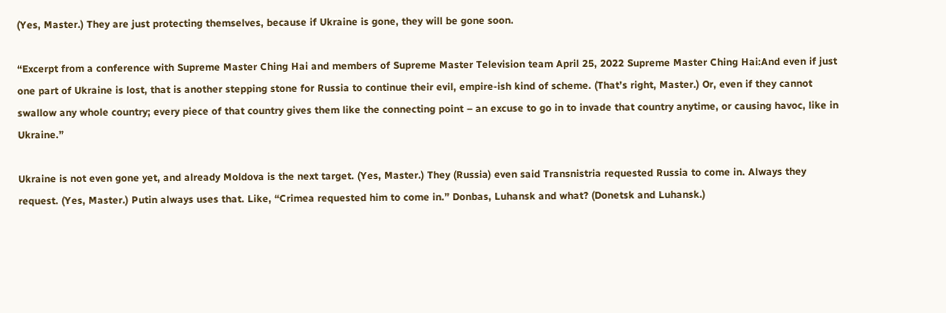(Yes, Master.) They are just protecting themselves, because if Ukraine is gone, they will be gone soon.

“Excerpt from a conference with Supreme Master Ching Hai and members of Supreme Master Television team April 25, 2022 Supreme Master Ching Hai:And even if just one part of Ukraine is lost, that is another stepping stone for Russia to continue their evil, empire-ish kind of scheme. (That’s right, Master.) Or, even if they cannot swallow any whole country; every piece of that country gives them like the connecting point – an excuse to go in to invade that country anytime, or causing havoc, like in Ukraine.”

Ukraine is not even gone yet, and already Moldova is the next target. (Yes, Master.) They (Russia) even said Transnistria requested Russia to come in. Always they request. (Yes, Master.) Putin always uses that. Like, “Crimea requested him to come in.” Donbas, Luhansk and what? (Donetsk and Luhansk.)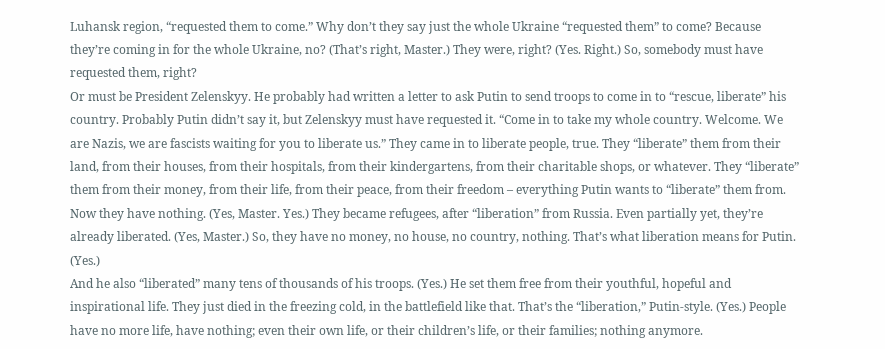Luhansk region, “requested them to come.” Why don’t they say just the whole Ukraine “requested them” to come? Because they’re coming in for the whole Ukraine, no? (That’s right, Master.) They were, right? (Yes. Right.) So, somebody must have requested them, right?
Or must be President Zelenskyy. He probably had written a letter to ask Putin to send troops to come in to “rescue, liberate” his country. Probably Putin didn’t say it, but Zelenskyy must have requested it. “Come in to take my whole country. Welcome. We are Nazis, we are fascists waiting for you to liberate us.” They came in to liberate people, true. They “liberate” them from their land, from their houses, from their hospitals, from their kindergartens, from their charitable shops, or whatever. They “liberate” them from their money, from their life, from their peace, from their freedom – everything Putin wants to “liberate” them from. Now they have nothing. (Yes, Master. Yes.) They became refugees, after “liberation” from Russia. Even partially yet, they’re already liberated. (Yes, Master.) So, they have no money, no house, no country, nothing. That’s what liberation means for Putin. (Yes.)
And he also “liberated” many tens of thousands of his troops. (Yes.) He set them free from their youthful, hopeful and inspirational life. They just died in the freezing cold, in the battlefield like that. That’s the “liberation,” Putin-style. (Yes.) People have no more life, have nothing; even their own life, or their children’s life, or their families; nothing anymore.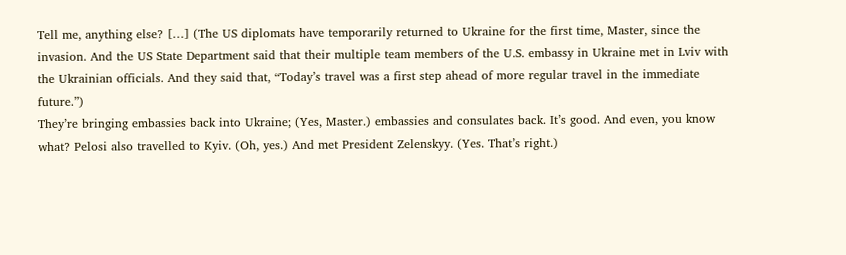Tell me, anything else? […] (The US diplomats have temporarily returned to Ukraine for the first time, Master, since the invasion. And the US State Department said that their multiple team members of the U.S. embassy in Ukraine met in Lviv with the Ukrainian officials. And they said that, “Today’s travel was a first step ahead of more regular travel in the immediate future.”)
They’re bringing embassies back into Ukraine; (Yes, Master.) embassies and consulates back. It’s good. And even, you know what? Pelosi also travelled to Kyiv. (Oh, yes.) And met President Zelenskyy. (Yes. That’s right.)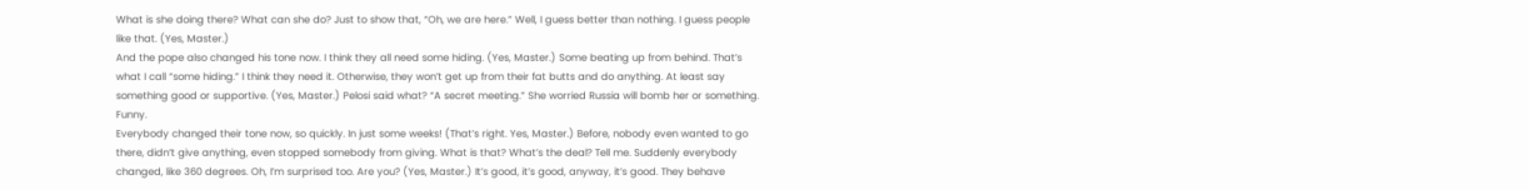What is she doing there? What can she do? Just to show that, “Oh, we are here.” Well, I guess better than nothing. I guess people like that. (Yes, Master.)
And the pope also changed his tone now. I think they all need some hiding. (Yes, Master.) Some beating up from behind. That’s what I call “some hiding.” I think they need it. Otherwise, they won’t get up from their fat butts and do anything. At least say something good or supportive. (Yes, Master.) Pelosi said what? “A secret meeting.” She worried Russia will bomb her or something. Funny.
Everybody changed their tone now, so quickly. In just some weeks! (That’s right. Yes, Master.) Before, nobody even wanted to go there, didn’t give anything, even stopped somebody from giving. What is that? What’s the deal? Tell me. Suddenly everybody changed, like 360 degrees. Oh, I’m surprised too. Are you? (Yes, Master.) It’s good, it’s good, anyway, it’s good. They behave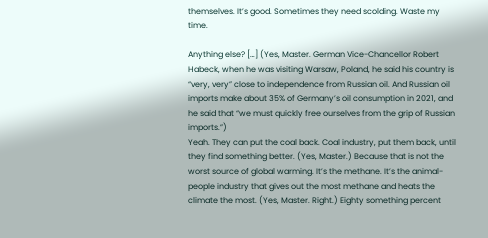themselves. It’s good. Sometimes they need scolding. Waste my time.

Anything else? […] (Yes, Master. German Vice-Chancellor Robert Habeck, when he was visiting Warsaw, Poland, he said his country is “very, very” close to independence from Russian oil. And Russian oil imports make about 35% of Germany’s oil consumption in 2021, and he said that “we must quickly free ourselves from the grip of Russian imports.”)
Yeah. They can put the coal back. Coal industry, put them back, until they find something better. (Yes, Master.) Because that is not the worst source of global warming. It’s the methane. It’s the animal-people industry that gives out the most methane and heats the climate the most. (Yes, Master. Right.) Eighty something percent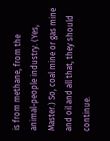is from methane, from the animal-people industry. (Yes, Master.) So, coal mine or gas mine and oil and all that, they should continue.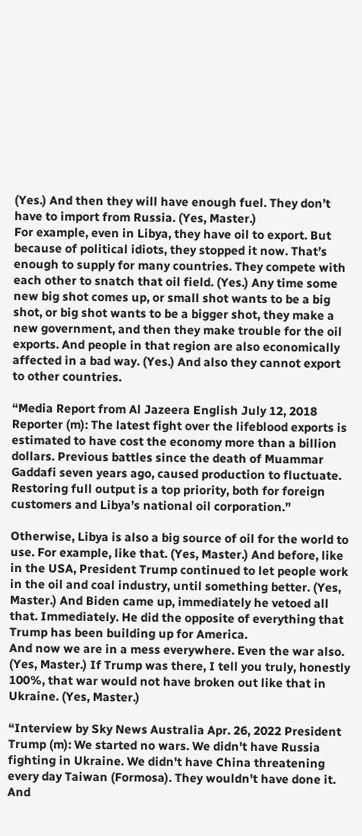(Yes.) And then they will have enough fuel. They don’t have to import from Russia. (Yes, Master.)
For example, even in Libya, they have oil to export. But because of political idiots, they stopped it now. That’s enough to supply for many countries. They compete with each other to snatch that oil field. (Yes.) Any time some new big shot comes up, or small shot wants to be a big shot, or big shot wants to be a bigger shot, they make a new government, and then they make trouble for the oil exports. And people in that region are also economically affected in a bad way. (Yes.) And also they cannot export to other countries.

“Media Report from Al Jazeera English July 12, 2018 Reporter (m): The latest fight over the lifeblood exports is estimated to have cost the economy more than a billion dollars. Previous battles since the death of Muammar Gaddafi seven years ago, caused production to fluctuate. Restoring full output is a top priority, both for foreign customers and Libya’s national oil corporation.”

Otherwise, Libya is also a big source of oil for the world to use. For example, like that. (Yes, Master.) And before, like in the USA, President Trump continued to let people work in the oil and coal industry, until something better. (Yes, Master.) And Biden came up, immediately he vetoed all that. Immediately. He did the opposite of everything that Trump has been building up for America.
And now we are in a mess everywhere. Even the war also. (Yes, Master.) If Trump was there, I tell you truly, honestly 100%, that war would not have broken out like that in Ukraine. (Yes, Master.)

“Interview by Sky News Australia Apr. 26, 2022 President Trump (m): We started no wars. We didn't have Russia fighting in Ukraine. We didn't have China threatening every day Taiwan (Formosa). They wouldn't have done it. And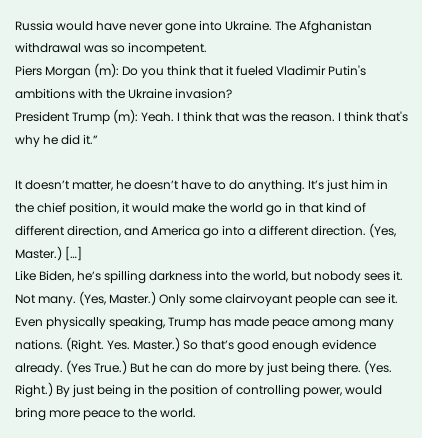Russia would have never gone into Ukraine. The Afghanistan withdrawal was so incompetent.
Piers Morgan (m): Do you think that it fueled Vladimir Putin's ambitions with the Ukraine invasion?
President Trump (m): Yeah. I think that was the reason. I think that's why he did it.”

It doesn’t matter, he doesn’t have to do anything. It’s just him in the chief position, it would make the world go in that kind of different direction, and America go into a different direction. (Yes, Master.) […]
Like Biden, he’s spilling darkness into the world, but nobody sees it. Not many. (Yes, Master.) Only some clairvoyant people can see it. Even physically speaking, Trump has made peace among many nations. (Right. Yes. Master.) So that’s good enough evidence already. (Yes True.) But he can do more by just being there. (Yes. Right.) By just being in the position of controlling power, would bring more peace to the world.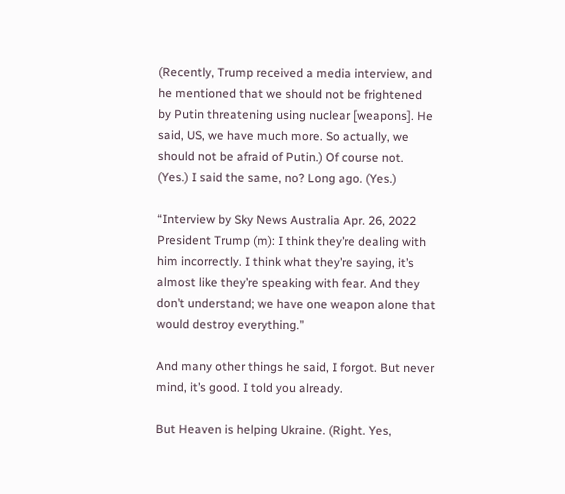(Recently, Trump received a media interview, and he mentioned that we should not be frightened by Putin threatening using nuclear [weapons]. He said, US, we have much more. So actually, we should not be afraid of Putin.) Of course not. (Yes.) I said the same, no? Long ago. (Yes.)

“Interview by Sky News Australia Apr. 26, 2022 President Trump (m): I think they’re dealing with him incorrectly. I think what they’re saying, it’s almost like they’re speaking with fear. And they don’t understand; we have one weapon alone that would destroy everything.”

And many other things he said, I forgot. But never mind, it’s good. I told you already.

But Heaven is helping Ukraine. (Right. Yes,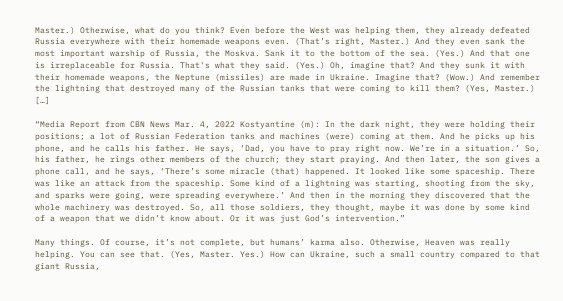Master.) Otherwise, what do you think? Even before the West was helping them, they already defeated Russia everywhere with their homemade weapons even. (That’s right, Master.) And they even sank the most important warship of Russia, the Moskva. Sank it to the bottom of the sea. (Yes.) And that one is irreplaceable for Russia. That's what they said. (Yes.) Oh, imagine that? And they sunk it with their homemade weapons, the Neptune (missiles) are made in Ukraine. Imagine that? (Wow.) And remember the lightning that destroyed many of the Russian tanks that were coming to kill them? (Yes, Master.) […]

“Media Report from CBN News Mar. 4, 2022 Kostyantine (m): In the dark night, they were holding their positions; a lot of Russian Federation tanks and machines (were) coming at them. And he picks up his phone, and he calls his father. He says, ‘Dad, you have to pray right now. We’re in a situation.’ So, his father, he rings other members of the church; they start praying. And then later, the son gives a phone call, and he says, ‘There’s some miracle (that) happened. It looked like some spaceship. There was like an attack from the spaceship. Some kind of a lightning was starting, shooting from the sky, and sparks were going, were spreading everywhere.’ And then in the morning they discovered that the whole machinery was destroyed. So, all those soldiers, they thought, maybe it was done by some kind of a weapon that we didn’t know about. Or it was just God’s intervention.”

Many things. Of course, it’s not complete, but humans’ karma also. Otherwise, Heaven was really helping. You can see that. (Yes, Master. Yes.) How can Ukraine, such a small country compared to that giant Russia,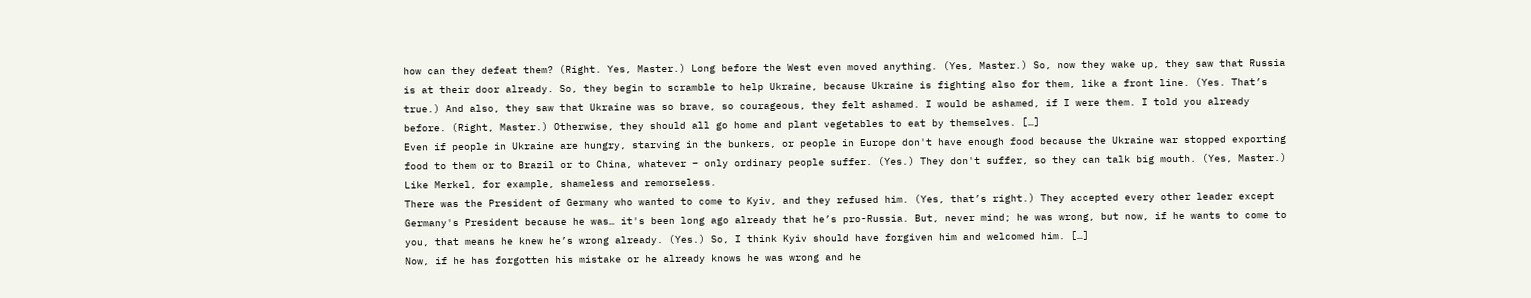how can they defeat them? (Right. Yes, Master.) Long before the West even moved anything. (Yes, Master.) So, now they wake up, they saw that Russia is at their door already. So, they begin to scramble to help Ukraine, because Ukraine is fighting also for them, like a front line. (Yes. That’s true.) And also, they saw that Ukraine was so brave, so courageous, they felt ashamed. I would be ashamed, if I were them. I told you already before. (Right, Master.) Otherwise, they should all go home and plant vegetables to eat by themselves. […]
Even if people in Ukraine are hungry, starving in the bunkers, or people in Europe don't have enough food because the Ukraine war stopped exporting food to them or to Brazil or to China, whatever – only ordinary people suffer. (Yes.) They don't suffer, so they can talk big mouth. (Yes, Master.) Like Merkel, for example, shameless and remorseless.
There was the President of Germany who wanted to come to Kyiv, and they refused him. (Yes, that’s right.) They accepted every other leader except Germany's President because he was… it's been long ago already that he’s pro-Russia. But, never mind; he was wrong, but now, if he wants to come to you, that means he knew he’s wrong already. (Yes.) So, I think Kyiv should have forgiven him and welcomed him. […]
Now, if he has forgotten his mistake or he already knows he was wrong and he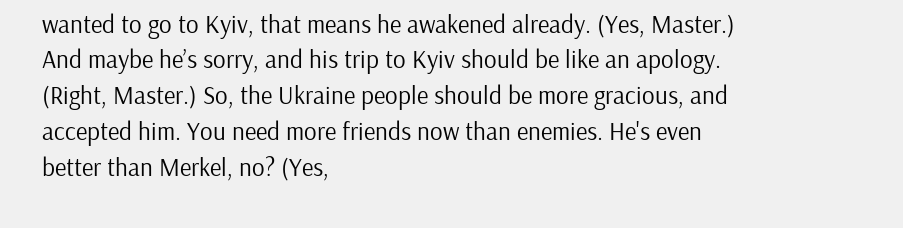wanted to go to Kyiv, that means he awakened already. (Yes, Master.) And maybe he’s sorry, and his trip to Kyiv should be like an apology. (Right, Master.) So, the Ukraine people should be more gracious, and accepted him. You need more friends now than enemies. He's even better than Merkel, no? (Yes,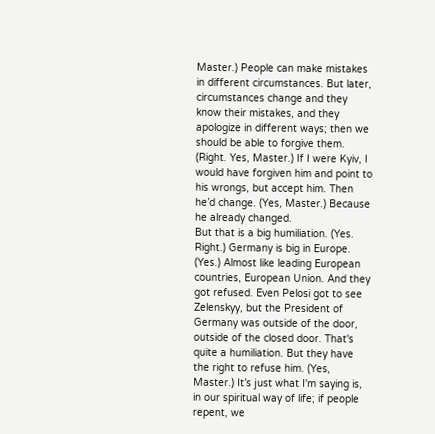Master.) People can make mistakes in different circumstances. But later, circumstances change and they know their mistakes, and they apologize in different ways; then we should be able to forgive them. (Right. Yes, Master.) If I were Kyiv, I would have forgiven him and point to his wrongs, but accept him. Then he’d change. (Yes, Master.) Because he already changed.
But that is a big humiliation. (Yes. Right.) Germany is big in Europe. (Yes.) Almost like leading European countries, European Union. And they got refused. Even Pelosi got to see Zelenskyy, but the President of Germany was outside of the door, outside of the closed door. That's quite a humiliation. But they have the right to refuse him. (Yes, Master.) It’s just what I'm saying is, in our spiritual way of life; if people repent, we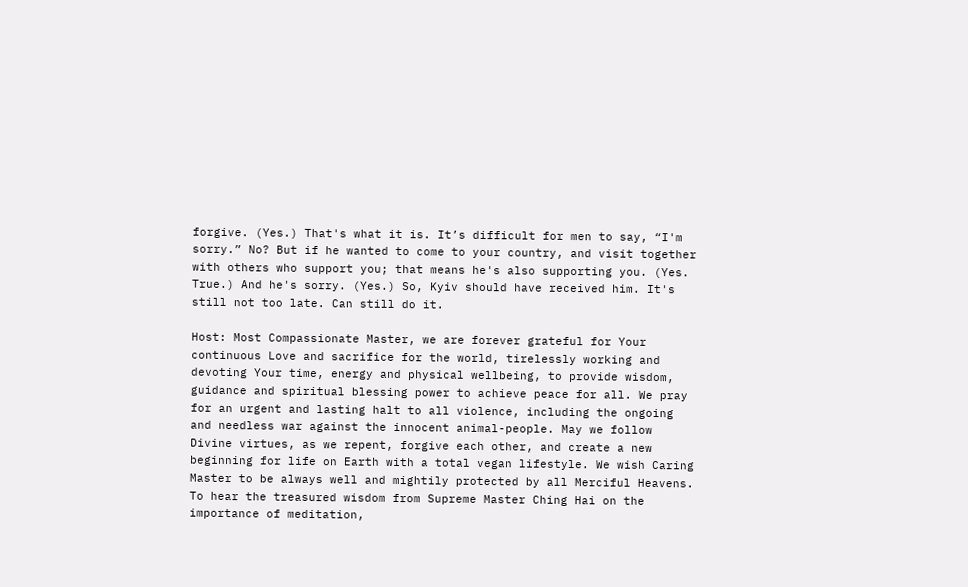forgive. (Yes.) That's what it is. It’s difficult for men to say, “I'm sorry.” No? But if he wanted to come to your country, and visit together with others who support you; that means he's also supporting you. (Yes. True.) And he's sorry. (Yes.) So, Kyiv should have received him. It's still not too late. Can still do it.

Host: Most Compassionate Master, we are forever grateful for Your continuous Love and sacrifice for the world, tirelessly working and devoting Your time, energy and physical wellbeing, to provide wisdom, guidance and spiritual blessing power to achieve peace for all. We pray for an urgent and lasting halt to all violence, including the ongoing and needless war against the innocent animal-people. May we follow Divine virtues, as we repent, forgive each other, and create a new beginning for life on Earth with a total vegan lifestyle. We wish Caring Master to be always well and mightily protected by all Merciful Heavens.
To hear the treasured wisdom from Supreme Master Ching Hai on the importance of meditation,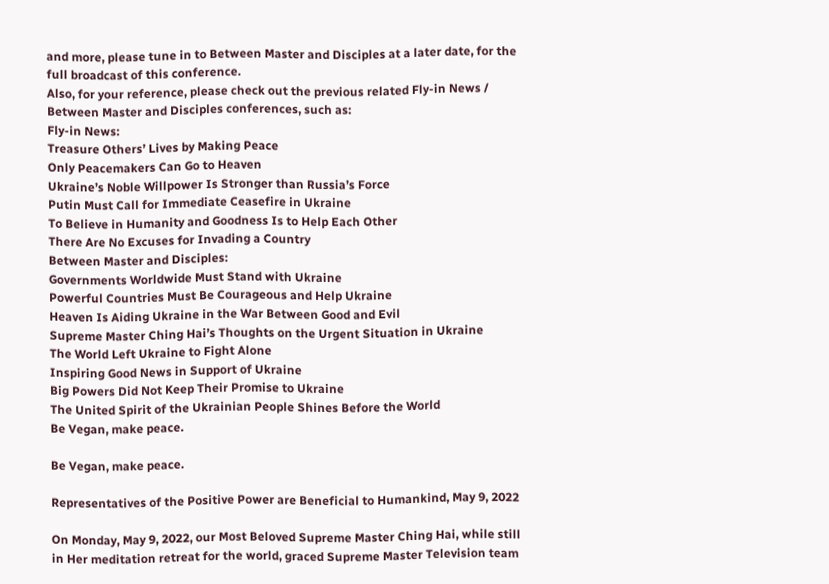and more, please tune in to Between Master and Disciples at a later date, for the full broadcast of this conference.
Also, for your reference, please check out the previous related Fly-in News / Between Master and Disciples conferences, such as:
Fly-in News:
Treasure Others’ Lives by Making Peace
Only Peacemakers Can Go to Heaven
Ukraine’s Noble Willpower Is Stronger than Russia’s Force
Putin Must Call for Immediate Ceasefire in Ukraine
To Believe in Humanity and Goodness Is to Help Each Other
There Are No Excuses for Invading a Country
Between Master and Disciples:
Governments Worldwide Must Stand with Ukraine
Powerful Countries Must Be Courageous and Help Ukraine
Heaven Is Aiding Ukraine in the War Between Good and Evil
Supreme Master Ching Hai’s Thoughts on the Urgent Situation in Ukraine
The World Left Ukraine to Fight Alone
Inspiring Good News in Support of Ukraine
Big Powers Did Not Keep Their Promise to Ukraine
The United Spirit of the Ukrainian People Shines Before the World
Be Vegan, make peace.

Be Vegan, make peace.

Representatives of the Positive Power are Beneficial to Humankind, May 9, 2022

On Monday, May 9, 2022, our Most Beloved Supreme Master Ching Hai, while still in Her meditation retreat for the world, graced Supreme Master Television team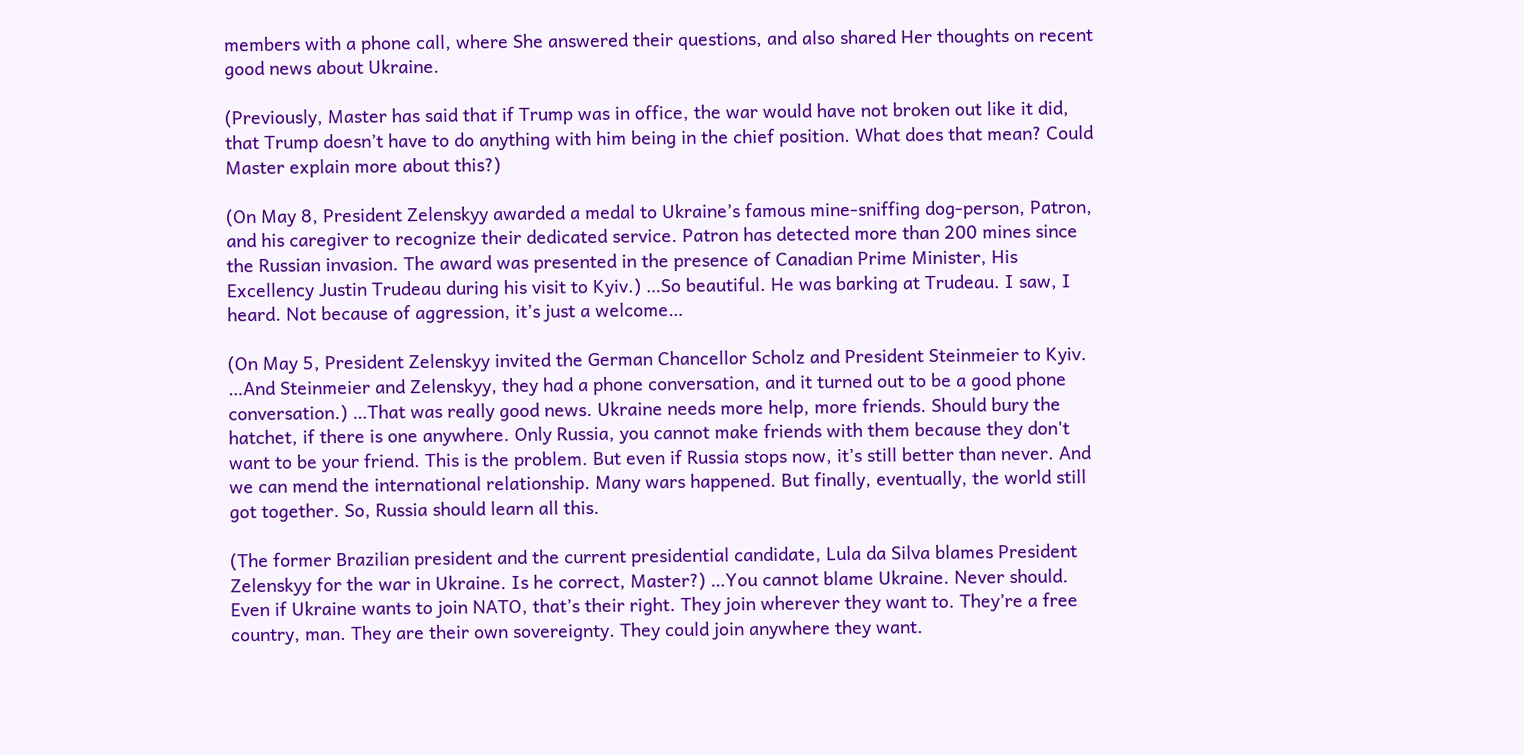members with a phone call, where She answered their questions, and also shared Her thoughts on recent good news about Ukraine.

(Previously, Master has said that if Trump was in office, the war would have not broken out like it did, that Trump doesn’t have to do anything with him being in the chief position. What does that mean? Could Master explain more about this?)

(On May 8, President Zelenskyy awarded a medal to Ukraine’s famous mine-sniffing dog-person, Patron, and his caregiver to recognize their dedicated service. Patron has detected more than 200 mines since the Russian invasion. The award was presented in the presence of Canadian Prime Minister, His Excellency Justin Trudeau during his visit to Kyiv.) …So beautiful. He was barking at Trudeau. I saw, I heard. Not because of aggression, it’s just a welcome…

(On May 5, President Zelenskyy invited the German Chancellor Scholz and President Steinmeier to Kyiv. …And Steinmeier and Zelenskyy, they had a phone conversation, and it turned out to be a good phone conversation.) …That was really good news. Ukraine needs more help, more friends. Should bury the hatchet, if there is one anywhere. Only Russia, you cannot make friends with them because they don't want to be your friend. This is the problem. But even if Russia stops now, it’s still better than never. And we can mend the international relationship. Many wars happened. But finally, eventually, the world still got together. So, Russia should learn all this.

(The former Brazilian president and the current presidential candidate, Lula da Silva blames President Zelenskyy for the war in Ukraine. Is he correct, Master?) …You cannot blame Ukraine. Never should. Even if Ukraine wants to join NATO, that’s their right. They join wherever they want to. They’re a free country, man. They are their own sovereignty. They could join anywhere they want.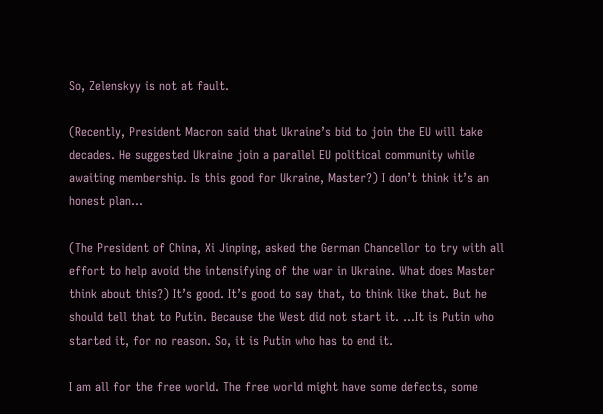So, Zelenskyy is not at fault.

(Recently, President Macron said that Ukraine’s bid to join the EU will take decades. He suggested Ukraine join a parallel EU political community while awaiting membership. Is this good for Ukraine, Master?) I don’t think it’s an honest plan…

(The President of China, Xi Jinping, asked the German Chancellor to try with all effort to help avoid the intensifying of the war in Ukraine. What does Master think about this?) It’s good. It’s good to say that, to think like that. But he should tell that to Putin. Because the West did not start it. …It is Putin who started it, for no reason. So, it is Putin who has to end it.

I am all for the free world. The free world might have some defects, some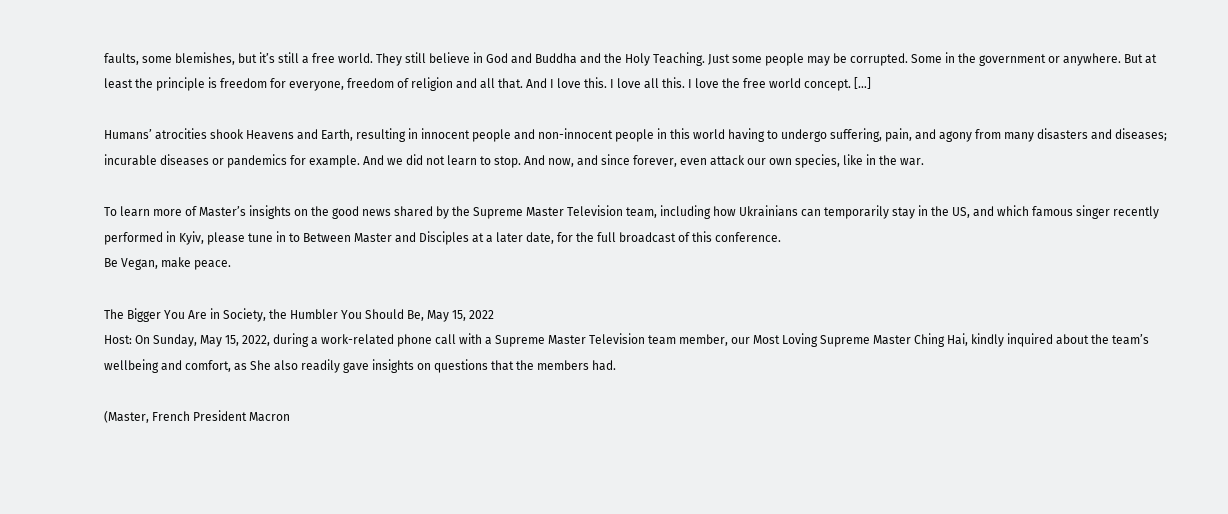faults, some blemishes, but it’s still a free world. They still believe in God and Buddha and the Holy Teaching. Just some people may be corrupted. Some in the government or anywhere. But at least the principle is freedom for everyone, freedom of religion and all that. And I love this. I love all this. I love the free world concept. […]

Humans’ atrocities shook Heavens and Earth, resulting in innocent people and non-innocent people in this world having to undergo suffering, pain, and agony from many disasters and diseases; incurable diseases or pandemics for example. And we did not learn to stop. And now, and since forever, even attack our own species, like in the war.

To learn more of Master’s insights on the good news shared by the Supreme Master Television team, including how Ukrainians can temporarily stay in the US, and which famous singer recently performed in Kyiv, please tune in to Between Master and Disciples at a later date, for the full broadcast of this conference.
Be Vegan, make peace.

The Bigger You Are in Society, the Humbler You Should Be, May 15, 2022
Host: On Sunday, May 15, 2022, during a work-related phone call with a Supreme Master Television team member, our Most Loving Supreme Master Ching Hai, kindly inquired about the team’s wellbeing and comfort, as She also readily gave insights on questions that the members had.

(Master, French President Macron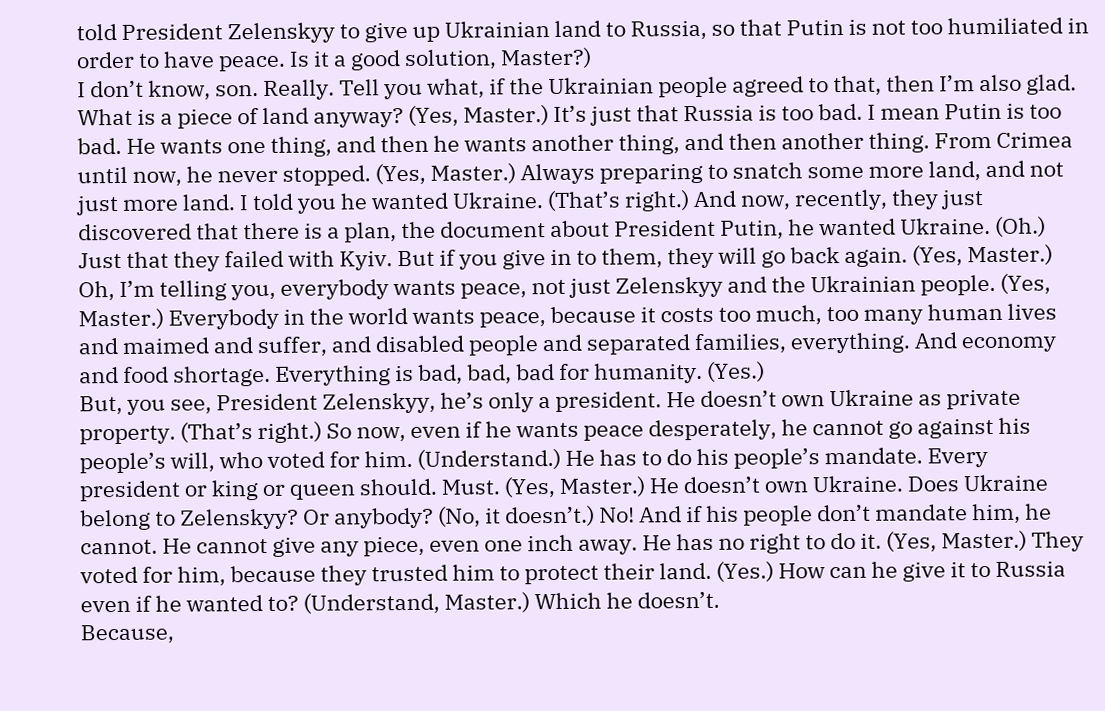told President Zelenskyy to give up Ukrainian land to Russia, so that Putin is not too humiliated in order to have peace. Is it a good solution, Master?)
I don’t know, son. Really. Tell you what, if the Ukrainian people agreed to that, then I’m also glad. What is a piece of land anyway? (Yes, Master.) It’s just that Russia is too bad. I mean Putin is too bad. He wants one thing, and then he wants another thing, and then another thing. From Crimea until now, he never stopped. (Yes, Master.) Always preparing to snatch some more land, and not just more land. I told you he wanted Ukraine. (That’s right.) And now, recently, they just discovered that there is a plan, the document about President Putin, he wanted Ukraine. (Oh.) Just that they failed with Kyiv. But if you give in to them, they will go back again. (Yes, Master.)
Oh, I’m telling you, everybody wants peace, not just Zelenskyy and the Ukrainian people. (Yes, Master.) Everybody in the world wants peace, because it costs too much, too many human lives and maimed and suffer, and disabled people and separated families, everything. And economy and food shortage. Everything is bad, bad, bad for humanity. (Yes.)
But, you see, President Zelenskyy, he’s only a president. He doesn’t own Ukraine as private property. (That’s right.) So now, even if he wants peace desperately, he cannot go against his people’s will, who voted for him. (Understand.) He has to do his people’s mandate. Every president or king or queen should. Must. (Yes, Master.) He doesn’t own Ukraine. Does Ukraine belong to Zelenskyy? Or anybody? (No, it doesn’t.) No! And if his people don’t mandate him, he cannot. He cannot give any piece, even one inch away. He has no right to do it. (Yes, Master.) They voted for him, because they trusted him to protect their land. (Yes.) How can he give it to Russia even if he wanted to? (Understand, Master.) Which he doesn’t.
Because,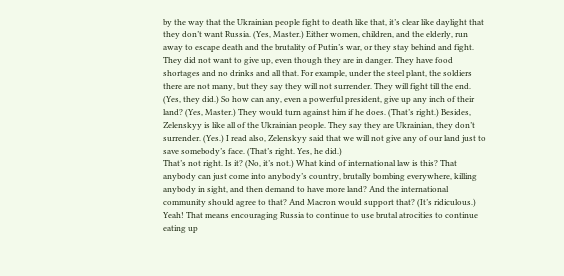by the way that the Ukrainian people fight to death like that, it’s clear like daylight that they don’t want Russia. (Yes, Master.) Either women, children, and the elderly, run away to escape death and the brutality of Putin’s war, or they stay behind and fight. They did not want to give up, even though they are in danger. They have food shortages and no drinks and all that. For example, under the steel plant, the soldiers there are not many, but they say they will not surrender. They will fight till the end. (Yes, they did.) So how can any, even a powerful president, give up any inch of their land? (Yes, Master.) They would turn against him if he does. (That’s right.) Besides, Zelenskyy is like all of the Ukrainian people. They say they are Ukrainian, they don’t surrender. (Yes.) I read also, Zelenskyy said that we will not give any of our land just to save somebody’s face. (That’s right. Yes, he did.)
That’s not right. Is it? (No, it’s not.) What kind of international law is this? That anybody can just come into anybody’s country, brutally bombing everywhere, killing anybody in sight, and then demand to have more land? And the international community should agree to that? And Macron would support that? (It’s ridiculous.) Yeah! That means encouraging Russia to continue to use brutal atrocities to continue eating up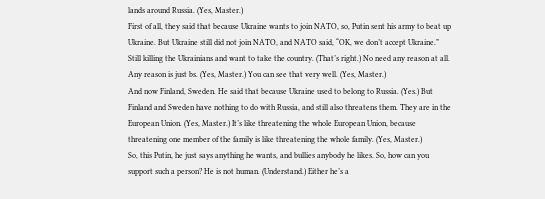lands around Russia. (Yes, Master.)
First of all, they said that because Ukraine wants to join NATO, so, Putin sent his army to beat up Ukraine. But Ukraine still did not join NATO, and NATO said, “OK, we don’t accept Ukraine.” Still killing the Ukrainians and want to take the country. (That’s right.) No need any reason at all. Any reason is just bs. (Yes, Master.) You can see that very well. (Yes, Master.)
And now Finland, Sweden. He said that because Ukraine used to belong to Russia. (Yes.) But Finland and Sweden have nothing to do with Russia, and still also threatens them. They are in the European Union. (Yes, Master.) It’s like threatening the whole European Union, because threatening one member of the family is like threatening the whole family. (Yes, Master.)
So, this Putin, he just says anything he wants, and bullies anybody he likes. So, how can you support such a person? He is not human. (Understand.) Either he’s a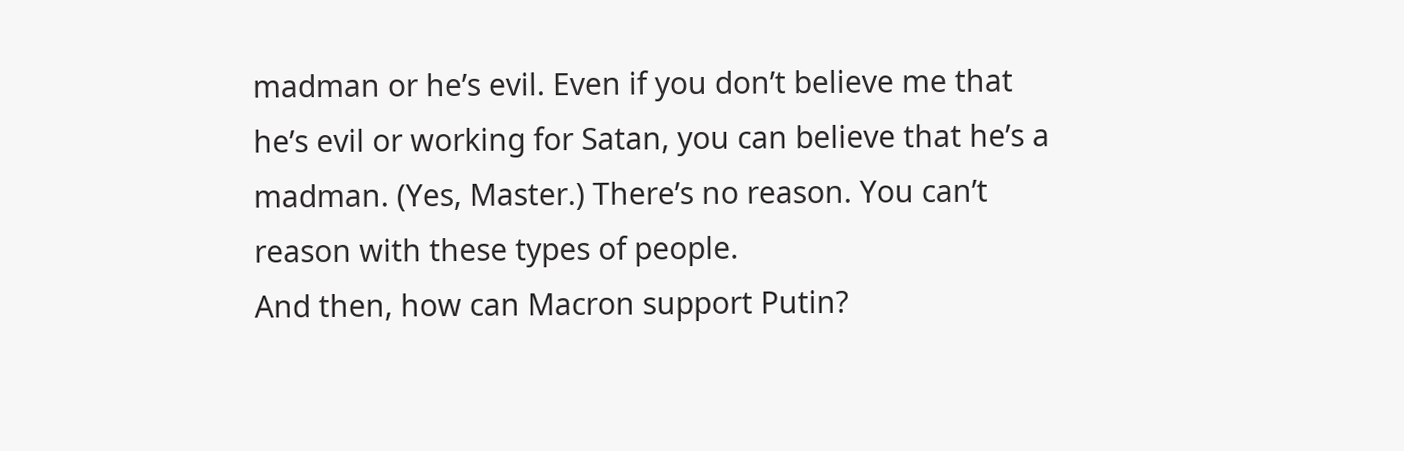madman or he’s evil. Even if you don’t believe me that he’s evil or working for Satan, you can believe that he’s a madman. (Yes, Master.) There’s no reason. You can’t reason with these types of people.
And then, how can Macron support Putin?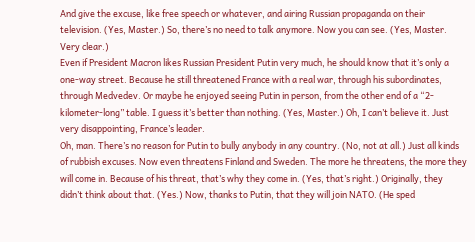And give the excuse, like free speech or whatever, and airing Russian propaganda on their television. (Yes, Master.) So, there’s no need to talk anymore. Now you can see. (Yes, Master. Very clear.)
Even if President Macron likes Russian President Putin very much, he should know that it’s only a one-way street. Because he still threatened France with a real war, through his subordinates, through Medvedev. Or maybe he enjoyed seeing Putin in person, from the other end of a “2-kilometer-long” table. I guess it’s better than nothing. (Yes, Master.) Oh, I can’t believe it. Just very disappointing, France’s leader.
Oh, man. There’s no reason for Putin to bully anybody in any country. (No, not at all.) Just all kinds of rubbish excuses. Now even threatens Finland and Sweden. The more he threatens, the more they will come in. Because of his threat, that’s why they come in. (Yes, that’s right.) Originally, they didn’t think about that. (Yes.) Now, thanks to Putin, that they will join NATO. (He sped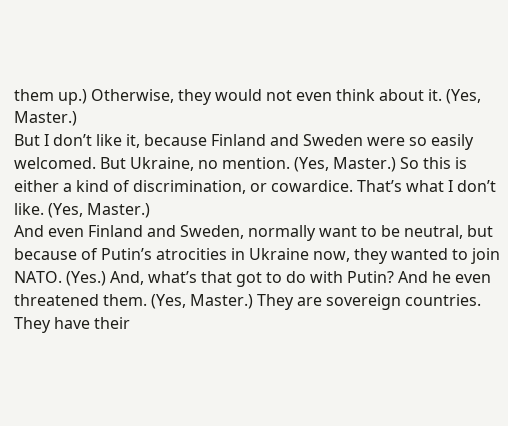them up.) Otherwise, they would not even think about it. (Yes, Master.)
But I don’t like it, because Finland and Sweden were so easily welcomed. But Ukraine, no mention. (Yes, Master.) So this is either a kind of discrimination, or cowardice. That’s what I don’t like. (Yes, Master.)
And even Finland and Sweden, normally want to be neutral, but because of Putin’s atrocities in Ukraine now, they wanted to join NATO. (Yes.) And, what’s that got to do with Putin? And he even threatened them. (Yes, Master.) They are sovereign countries. They have their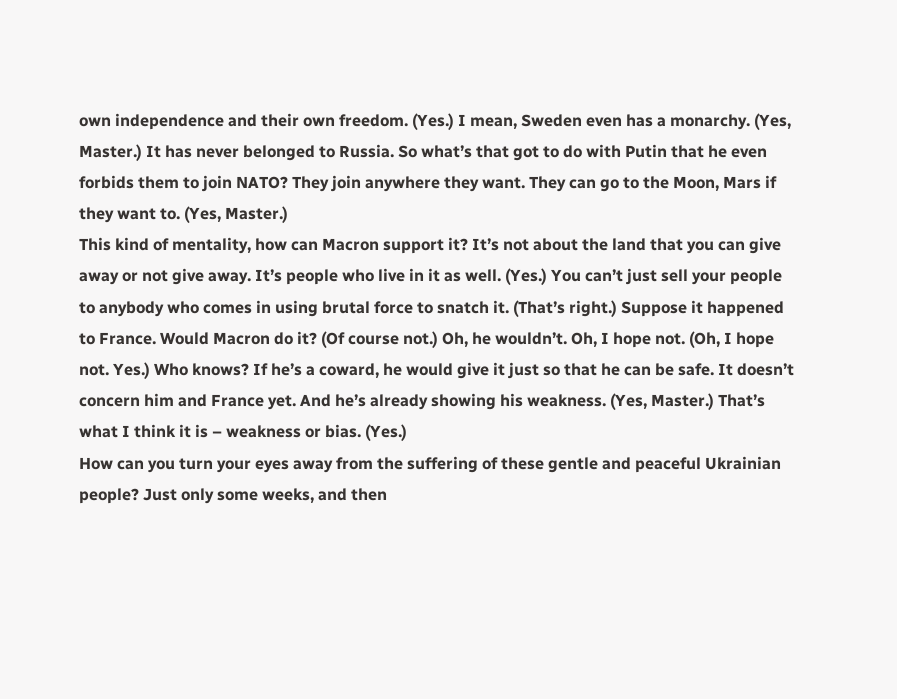own independence and their own freedom. (Yes.) I mean, Sweden even has a monarchy. (Yes, Master.) It has never belonged to Russia. So what’s that got to do with Putin that he even forbids them to join NATO? They join anywhere they want. They can go to the Moon, Mars if they want to. (Yes, Master.)
This kind of mentality, how can Macron support it? It’s not about the land that you can give away or not give away. It’s people who live in it as well. (Yes.) You can’t just sell your people to anybody who comes in using brutal force to snatch it. (That’s right.) Suppose it happened to France. Would Macron do it? (Of course not.) Oh, he wouldn’t. Oh, I hope not. (Oh, I hope not. Yes.) Who knows? If he’s a coward, he would give it just so that he can be safe. It doesn’t concern him and France yet. And he’s already showing his weakness. (Yes, Master.) That’s what I think it is – weakness or bias. (Yes.)
How can you turn your eyes away from the suffering of these gentle and peaceful Ukrainian people? Just only some weeks, and then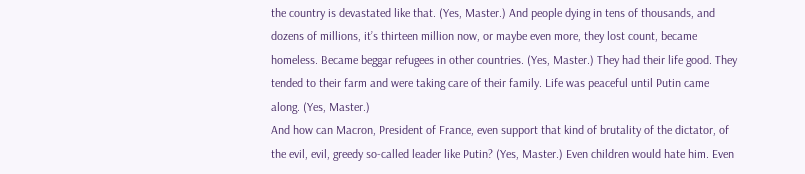the country is devastated like that. (Yes, Master.) And people dying in tens of thousands, and dozens of millions, it’s thirteen million now, or maybe even more, they lost count, became homeless. Became beggar refugees in other countries. (Yes, Master.) They had their life good. They tended to their farm and were taking care of their family. Life was peaceful until Putin came along. (Yes, Master.)
And how can Macron, President of France, even support that kind of brutality of the dictator, of the evil, evil, greedy so-called leader like Putin? (Yes, Master.) Even children would hate him. Even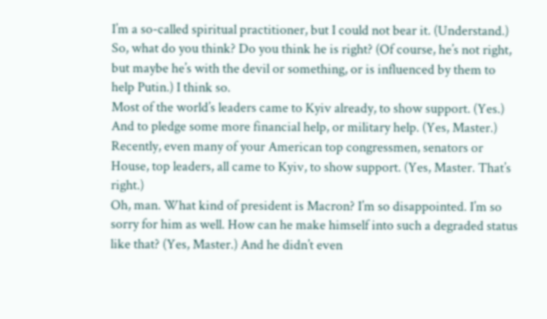I’m a so-called spiritual practitioner, but I could not bear it. (Understand.) So, what do you think? Do you think he is right? (Of course, he’s not right, but maybe he’s with the devil or something, or is influenced by them to help Putin.) I think so.
Most of the world’s leaders came to Kyiv already, to show support. (Yes.) And to pledge some more financial help, or military help. (Yes, Master.) Recently, even many of your American top congressmen, senators or House, top leaders, all came to Kyiv, to show support. (Yes, Master. That’s right.)
Oh, man. What kind of president is Macron? I’m so disappointed. I’m so sorry for him as well. How can he make himself into such a degraded status like that? (Yes, Master.) And he didn’t even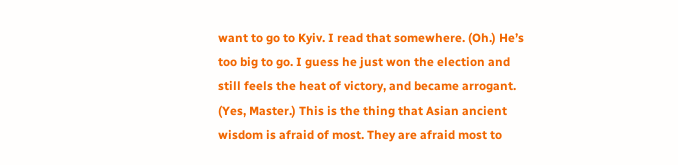want to go to Kyiv. I read that somewhere. (Oh.) He’s too big to go. I guess he just won the election and still feels the heat of victory, and became arrogant. (Yes, Master.) This is the thing that Asian ancient wisdom is afraid of most. They are afraid most to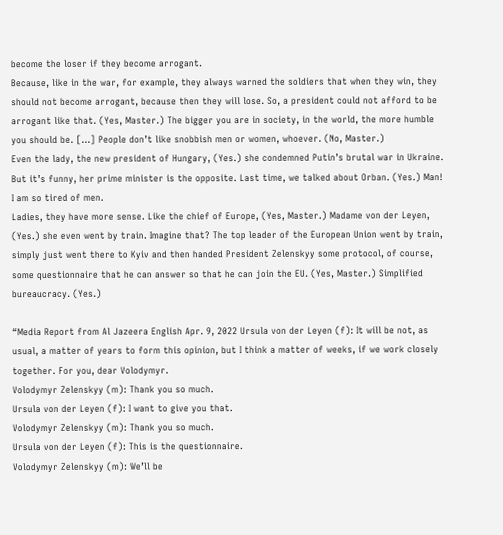become the loser if they become arrogant.
Because, like in the war, for example, they always warned the soldiers that when they win, they should not become arrogant, because then they will lose. So, a president could not afford to be arrogant like that. (Yes, Master.) The bigger you are in society, in the world, the more humble you should be. […] People don’t like snobbish men or women, whoever. (No, Master.)
Even the lady, the new president of Hungary, (Yes.) she condemned Putin’s brutal war in Ukraine. But it’s funny, her prime minister is the opposite. Last time, we talked about Orban. (Yes.) Man! I am so tired of men.
Ladies, they have more sense. Like the chief of Europe, (Yes, Master.) Madame von der Leyen, (Yes.) she even went by train. Imagine that? The top leader of the European Union went by train, simply just went there to Kyiv and then handed President Zelenskyy some protocol, of course, some questionnaire that he can answer so that he can join the EU. (Yes, Master.) Simplified bureaucracy. (Yes.)

“Media Report from Al Jazeera English Apr. 9, 2022 Ursula von der Leyen (f): It will be not, as usual, a matter of years to form this opinion, but I think a matter of weeks, if we work closely together. For you, dear Volodymyr.
Volodymyr Zelenskyy (m): Thank you so much.
Ursula von der Leyen (f): I want to give you that.
Volodymyr Zelenskyy (m): Thank you so much.
Ursula von der Leyen (f): This is the questionnaire.
Volodymyr Zelenskyy (m): We’ll be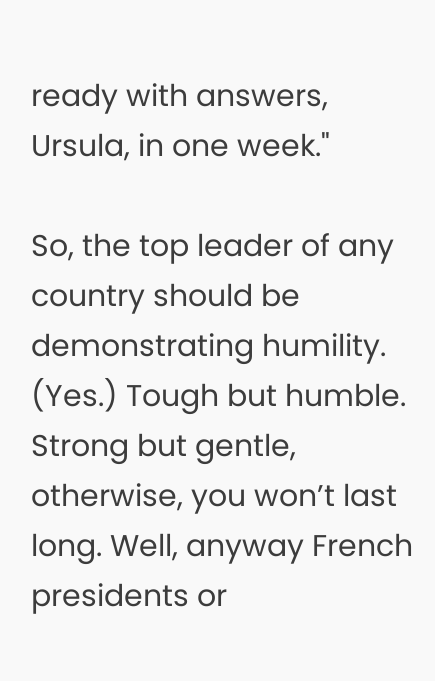ready with answers, Ursula, in one week."

So, the top leader of any country should be demonstrating humility. (Yes.) Tough but humble. Strong but gentle, otherwise, you won’t last long. Well, anyway French presidents or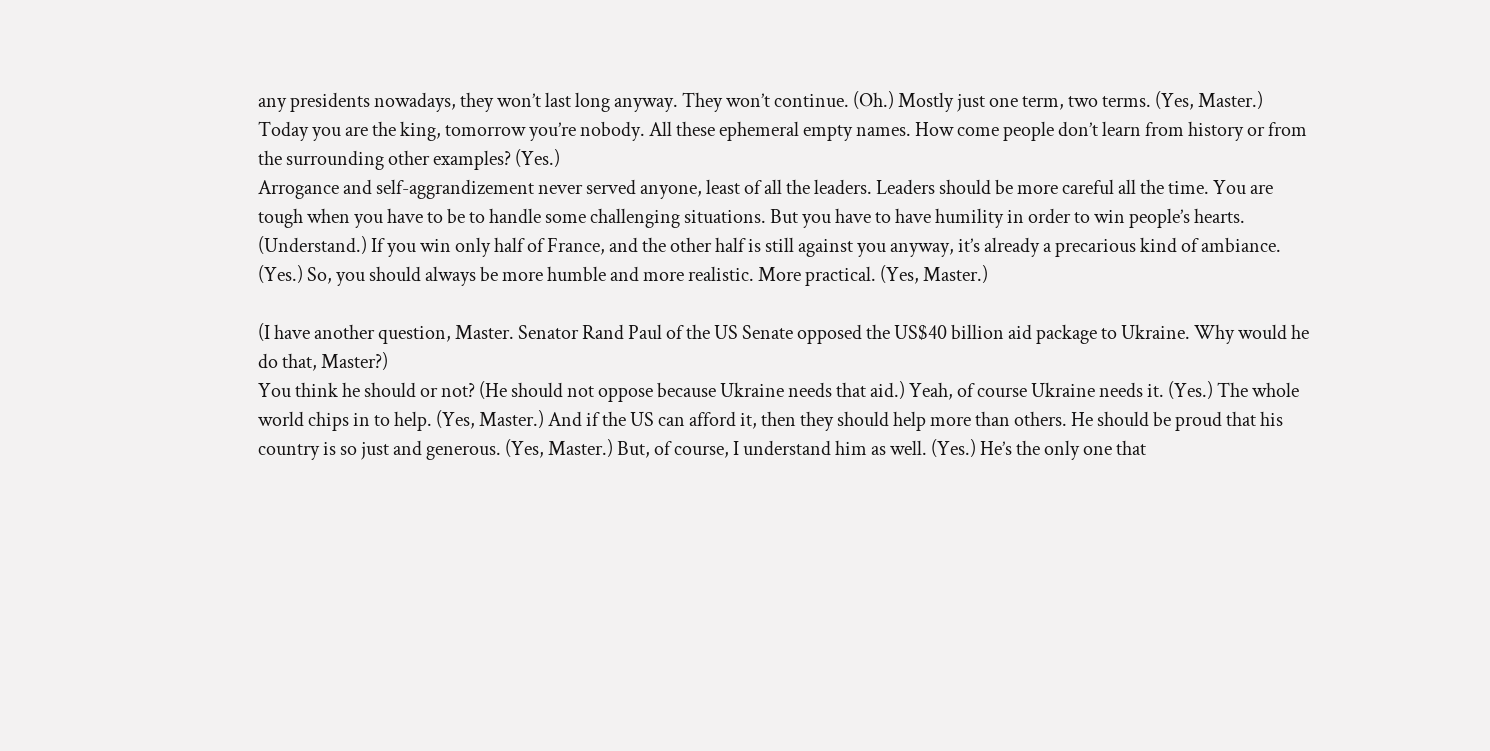any presidents nowadays, they won’t last long anyway. They won’t continue. (Oh.) Mostly just one term, two terms. (Yes, Master.) Today you are the king, tomorrow you’re nobody. All these ephemeral empty names. How come people don’t learn from history or from the surrounding other examples? (Yes.)
Arrogance and self-aggrandizement never served anyone, least of all the leaders. Leaders should be more careful all the time. You are tough when you have to be to handle some challenging situations. But you have to have humility in order to win people’s hearts. (Understand.) If you win only half of France, and the other half is still against you anyway, it’s already a precarious kind of ambiance. (Yes.) So, you should always be more humble and more realistic. More practical. (Yes, Master.)

(I have another question, Master. Senator Rand Paul of the US Senate opposed the US$40 billion aid package to Ukraine. Why would he do that, Master?)
You think he should or not? (He should not oppose because Ukraine needs that aid.) Yeah, of course Ukraine needs it. (Yes.) The whole world chips in to help. (Yes, Master.) And if the US can afford it, then they should help more than others. He should be proud that his country is so just and generous. (Yes, Master.) But, of course, I understand him as well. (Yes.) He’s the only one that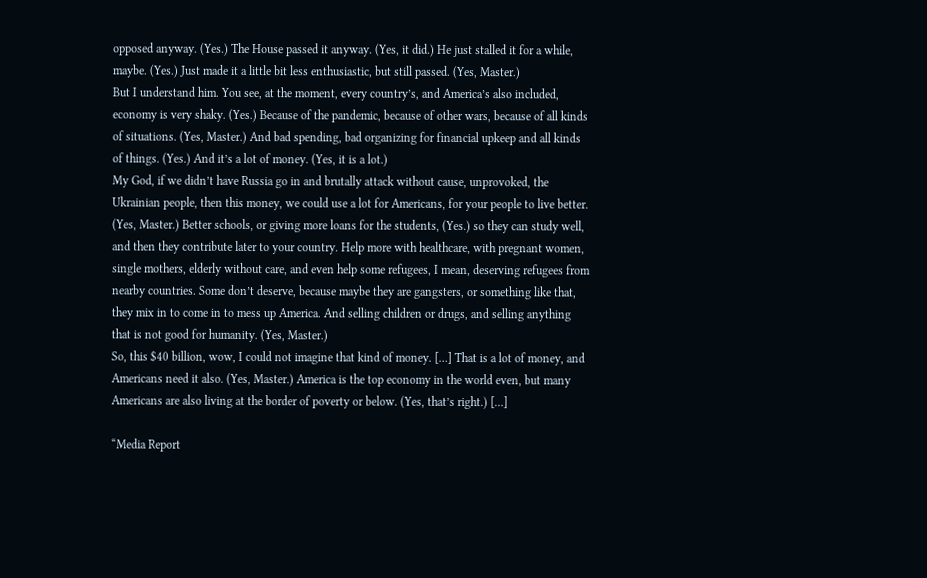opposed anyway. (Yes.) The House passed it anyway. (Yes, it did.) He just stalled it for a while, maybe. (Yes.) Just made it a little bit less enthusiastic, but still passed. (Yes, Master.)
But I understand him. You see, at the moment, every country’s, and America’s also included, economy is very shaky. (Yes.) Because of the pandemic, because of other wars, because of all kinds of situations. (Yes, Master.) And bad spending, bad organizing for financial upkeep and all kinds of things. (Yes.) And it’s a lot of money. (Yes, it is a lot.)
My God, if we didn’t have Russia go in and brutally attack without cause, unprovoked, the Ukrainian people, then this money, we could use a lot for Americans, for your people to live better. (Yes, Master.) Better schools, or giving more loans for the students, (Yes.) so they can study well, and then they contribute later to your country. Help more with healthcare, with pregnant women, single mothers, elderly without care, and even help some refugees, I mean, deserving refugees from nearby countries. Some don’t deserve, because maybe they are gangsters, or something like that, they mix in to come in to mess up America. And selling children or drugs, and selling anything that is not good for humanity. (Yes, Master.)
So, this $40 billion, wow, I could not imagine that kind of money. […] That is a lot of money, and Americans need it also. (Yes, Master.) America is the top economy in the world even, but many Americans are also living at the border of poverty or below. (Yes, that’s right.) […]

“Media Report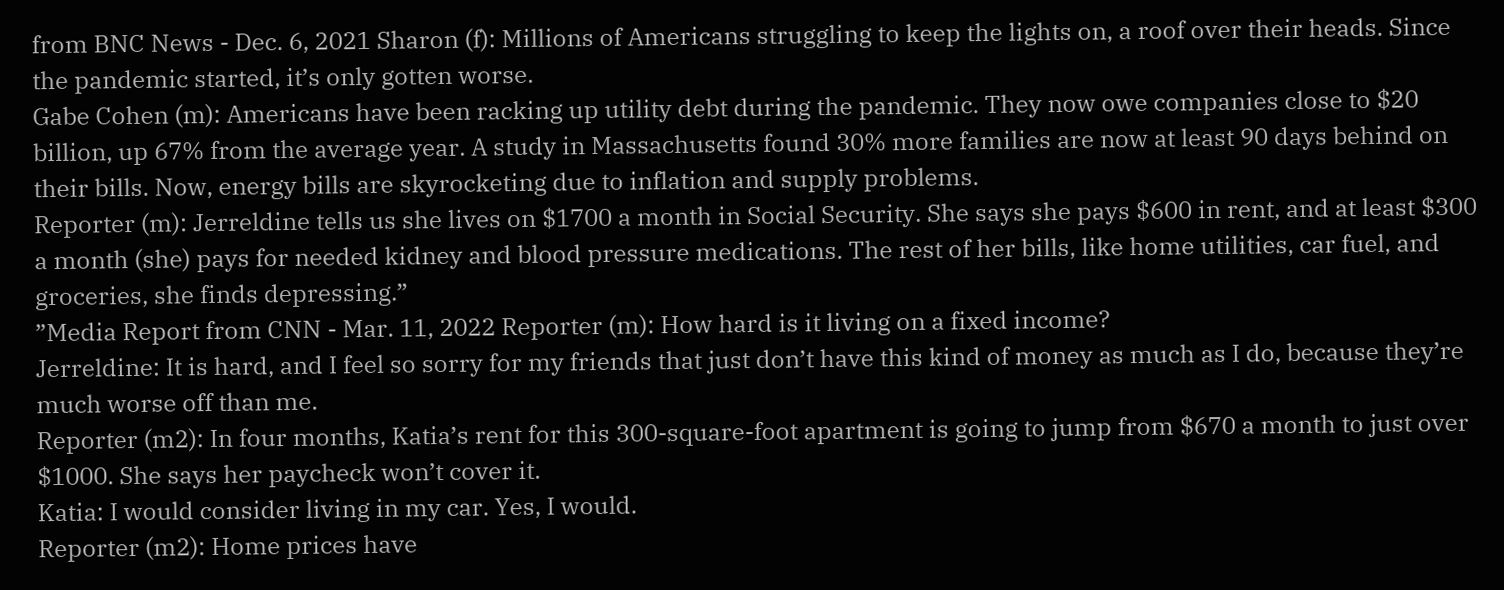from BNC News - Dec. 6, 2021 Sharon (f): Millions of Americans struggling to keep the lights on, a roof over their heads. Since the pandemic started, it’s only gotten worse.
Gabe Cohen (m): Americans have been racking up utility debt during the pandemic. They now owe companies close to $20 billion, up 67% from the average year. A study in Massachusetts found 30% more families are now at least 90 days behind on their bills. Now, energy bills are skyrocketing due to inflation and supply problems.
Reporter (m): Jerreldine tells us she lives on $1700 a month in Social Security. She says she pays $600 in rent, and at least $300 a month (she) pays for needed kidney and blood pressure medications. The rest of her bills, like home utilities, car fuel, and groceries, she finds depressing.”
”Media Report from CNN - Mar. 11, 2022 Reporter (m): How hard is it living on a fixed income?
Jerreldine: It is hard, and I feel so sorry for my friends that just don’t have this kind of money as much as I do, because they’re much worse off than me.
Reporter (m2): In four months, Katia’s rent for this 300-square-foot apartment is going to jump from $670 a month to just over $1000. She says her paycheck won’t cover it.
Katia: I would consider living in my car. Yes, I would.
Reporter (m2): Home prices have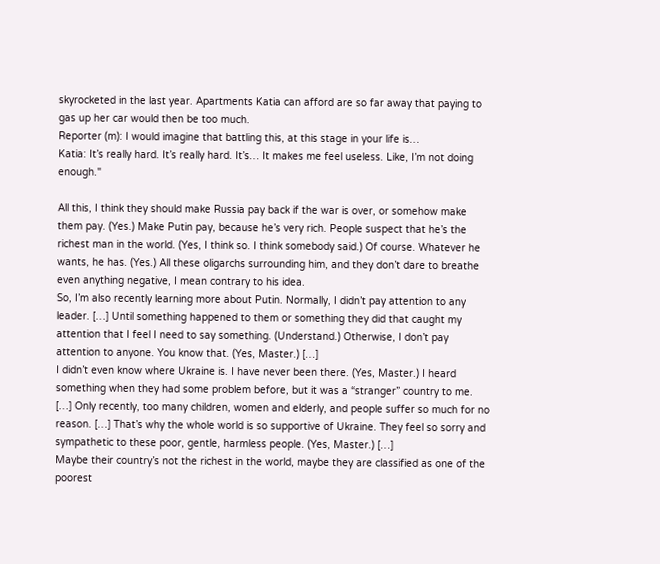skyrocketed in the last year. Apartments Katia can afford are so far away that paying to gas up her car would then be too much.
Reporter (m): I would imagine that battling this, at this stage in your life is…
Katia: It’s really hard. It’s really hard. It’s… It makes me feel useless. Like, I’m not doing enough."

All this, I think they should make Russia pay back if the war is over, or somehow make them pay. (Yes.) Make Putin pay, because he’s very rich. People suspect that he’s the richest man in the world. (Yes, I think so. I think somebody said.) Of course. Whatever he wants, he has. (Yes.) All these oligarchs surrounding him, and they don’t dare to breathe even anything negative, I mean contrary to his idea.
So, I’m also recently learning more about Putin. Normally, I didn’t pay attention to any leader. […] Until something happened to them or something they did that caught my attention that I feel I need to say something. (Understand.) Otherwise, I don’t pay attention to anyone. You know that. (Yes, Master.) […]
I didn’t even know where Ukraine is. I have never been there. (Yes, Master.) I heard something when they had some problem before, but it was a “stranger” country to me. […] Only recently, too many children, women and elderly, and people suffer so much for no reason. […] That’s why the whole world is so supportive of Ukraine. They feel so sorry and sympathetic to these poor, gentle, harmless people. (Yes, Master.) […]
Maybe their country’s not the richest in the world, maybe they are classified as one of the poorest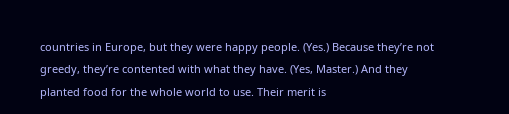countries in Europe, but they were happy people. (Yes.) Because they’re not greedy, they’re contented with what they have. (Yes, Master.) And they planted food for the whole world to use. Their merit is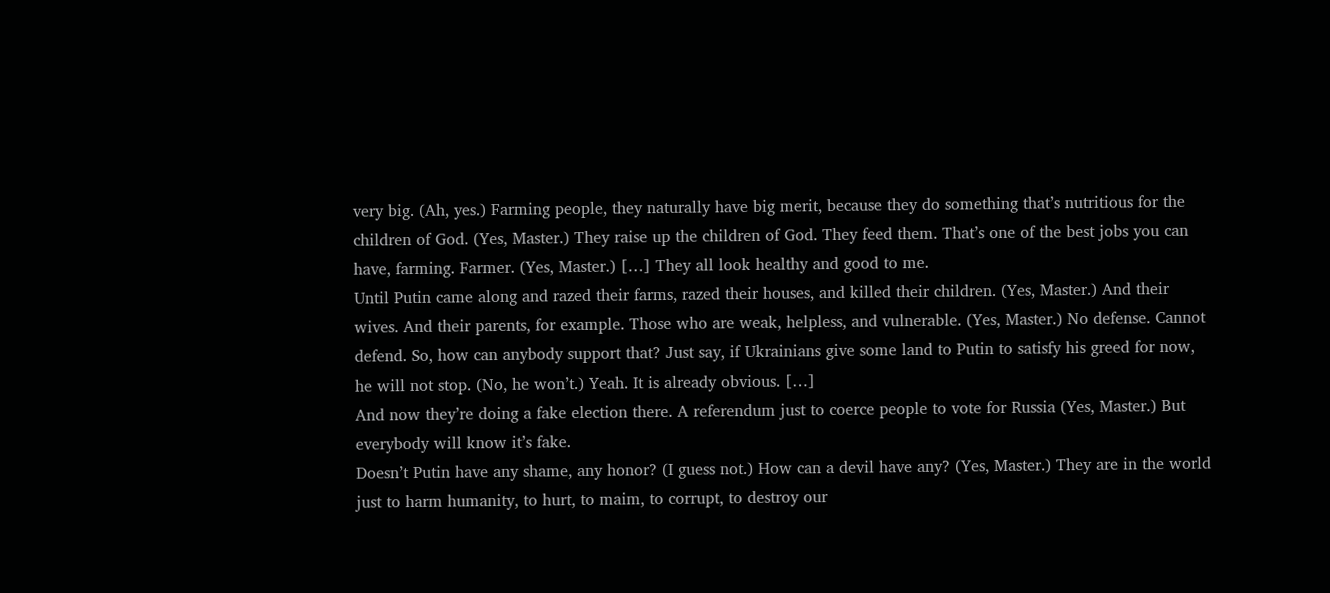very big. (Ah, yes.) Farming people, they naturally have big merit, because they do something that’s nutritious for the children of God. (Yes, Master.) They raise up the children of God. They feed them. That’s one of the best jobs you can have, farming. Farmer. (Yes, Master.) […] They all look healthy and good to me.
Until Putin came along and razed their farms, razed their houses, and killed their children. (Yes, Master.) And their wives. And their parents, for example. Those who are weak, helpless, and vulnerable. (Yes, Master.) No defense. Cannot defend. So, how can anybody support that? Just say, if Ukrainians give some land to Putin to satisfy his greed for now, he will not stop. (No, he won’t.) Yeah. It is already obvious. […]
And now they’re doing a fake election there. A referendum just to coerce people to vote for Russia (Yes, Master.) But everybody will know it’s fake.
Doesn’t Putin have any shame, any honor? (I guess not.) How can a devil have any? (Yes, Master.) They are in the world just to harm humanity, to hurt, to maim, to corrupt, to destroy our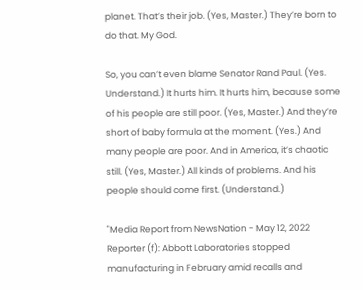planet. That’s their job. (Yes, Master.) They’re born to do that. My God.

So, you can’t even blame Senator Rand Paul. (Yes. Understand.) It hurts him. It hurts him, because some of his people are still poor. (Yes, Master.) And they’re short of baby formula at the moment. (Yes.) And many people are poor. And in America, it’s chaotic still. (Yes, Master.) All kinds of problems. And his people should come first. (Understand.)

"Media Report from NewsNation - May 12, 2022 Reporter (f): Abbott Laboratories stopped manufacturing in February amid recalls and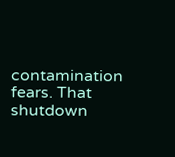contamination fears. That shutdown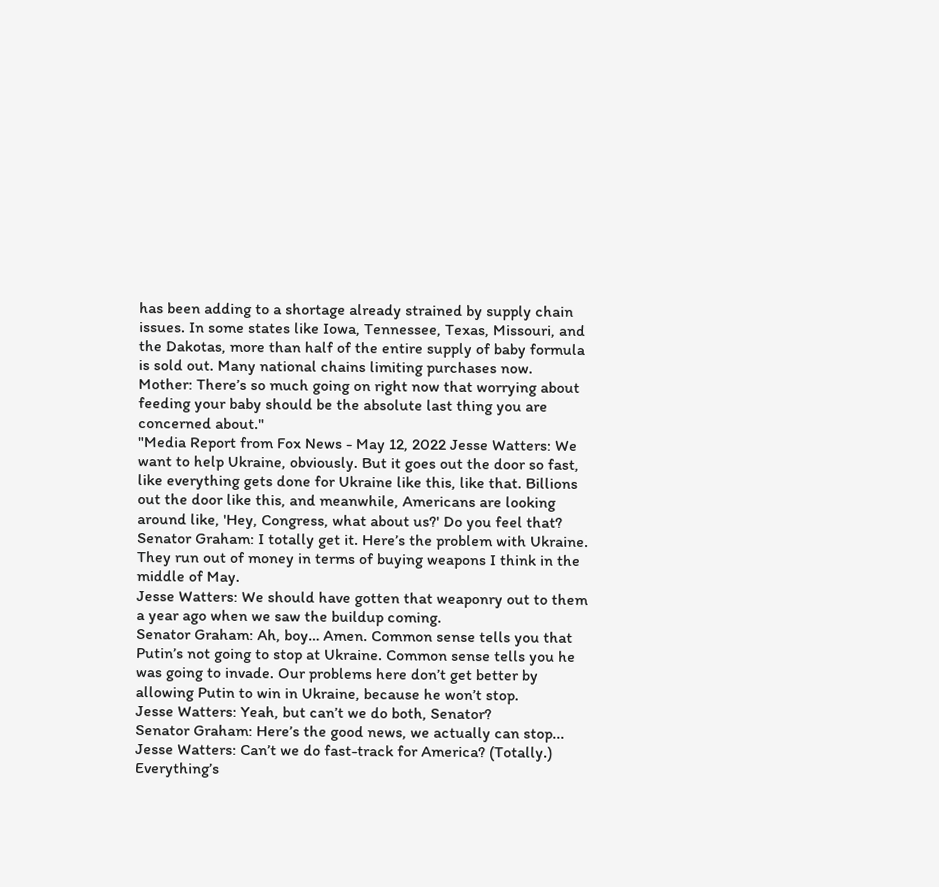has been adding to a shortage already strained by supply chain issues. In some states like Iowa, Tennessee, Texas, Missouri, and the Dakotas, more than half of the entire supply of baby formula is sold out. Many national chains limiting purchases now.
Mother: There’s so much going on right now that worrying about feeding your baby should be the absolute last thing you are concerned about."
"Media Report from Fox News - May 12, 2022 Jesse Watters: We want to help Ukraine, obviously. But it goes out the door so fast, like everything gets done for Ukraine like this, like that. Billions out the door like this, and meanwhile, Americans are looking around like, 'Hey, Congress, what about us?' Do you feel that?
Senator Graham: I totally get it. Here’s the problem with Ukraine. They run out of money in terms of buying weapons I think in the middle of May.
Jesse Watters: We should have gotten that weaponry out to them a year ago when we saw the buildup coming.
Senator Graham: Ah, boy… Amen. Common sense tells you that Putin’s not going to stop at Ukraine. Common sense tells you he was going to invade. Our problems here don’t get better by allowing Putin to win in Ukraine, because he won’t stop.
Jesse Watters: Yeah, but can’t we do both, Senator?
Senator Graham: Here’s the good news, we actually can stop...
Jesse Watters: Can’t we do fast-track for America? (Totally.) Everything’s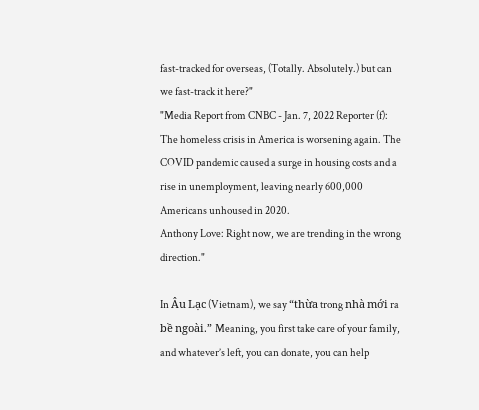fast-tracked for overseas, (Totally. Absolutely.) but can we fast-track it here?"
"Media Report from CNBC - Jan. 7, 2022 Reporter (f): The homeless crisis in America is worsening again. The COVID pandemic caused a surge in housing costs and a rise in unemployment, leaving nearly 600,000 Americans unhoused in 2020.
Anthony Love: Right now, we are trending in the wrong direction."

In Âu Lạc (Vietnam), we say “thừa trong nhà mới ra bề ngoài.” Meaning, you first take care of your family, and whatever’s left, you can donate, you can help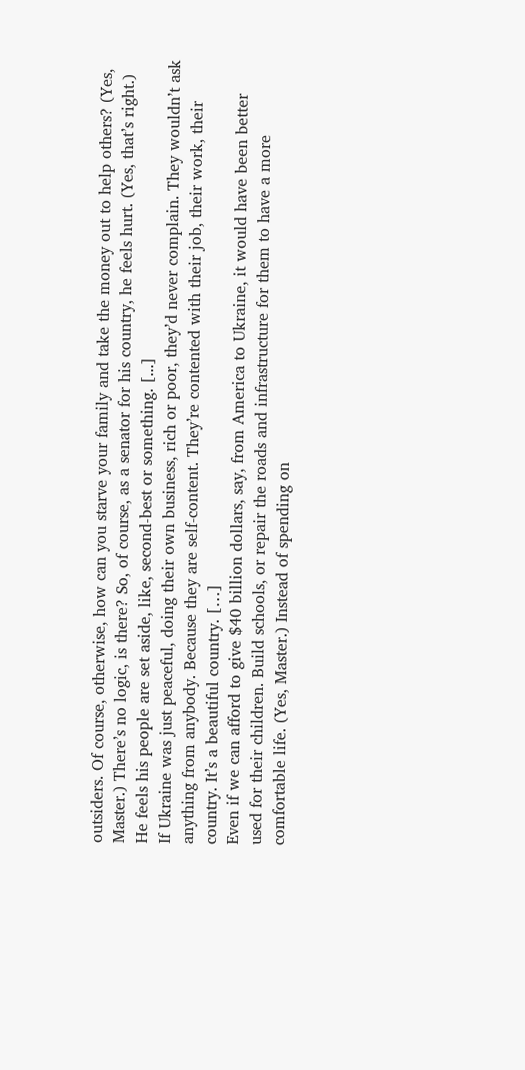outsiders. Of course, otherwise, how can you starve your family and take the money out to help others? (Yes, Master.) There’s no logic, is there? So, of course, as a senator for his country, he feels hurt. (Yes, that’s right.) He feels his people are set aside, like, second-best or something. [...]
If Ukraine was just peaceful, doing their own business, rich or poor, they’d never complain. They wouldn’t ask anything from anybody. Because they are self-content. They’re contented with their job, their work, their country. It’s a beautiful country. […]
Even if we can afford to give $40 billion dollars, say, from America to Ukraine, it would have been better used for their children. Build schools, or repair the roads and infrastructure for them to have a more comfortable life. (Yes, Master.) Instead of spending on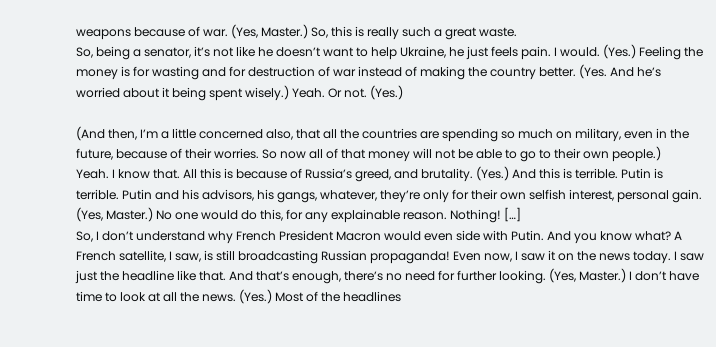weapons because of war. (Yes, Master.) So, this is really such a great waste.
So, being a senator, it’s not like he doesn’t want to help Ukraine, he just feels pain. I would. (Yes.) Feeling the money is for wasting and for destruction of war instead of making the country better. (Yes. And he’s worried about it being spent wisely.) Yeah. Or not. (Yes.)

(And then, I’m a little concerned also, that all the countries are spending so much on military, even in the future, because of their worries. So now all of that money will not be able to go to their own people.)
Yeah. I know that. All this is because of Russia’s greed, and brutality. (Yes.) And this is terrible. Putin is terrible. Putin and his advisors, his gangs, whatever, they’re only for their own selfish interest, personal gain. (Yes, Master.) No one would do this, for any explainable reason. Nothing! […]
So, I don’t understand why French President Macron would even side with Putin. And you know what? A French satellite, I saw, is still broadcasting Russian propaganda! Even now, I saw it on the news today. I saw just the headline like that. And that’s enough, there’s no need for further looking. (Yes, Master.) I don’t have time to look at all the news. (Yes.) Most of the headlines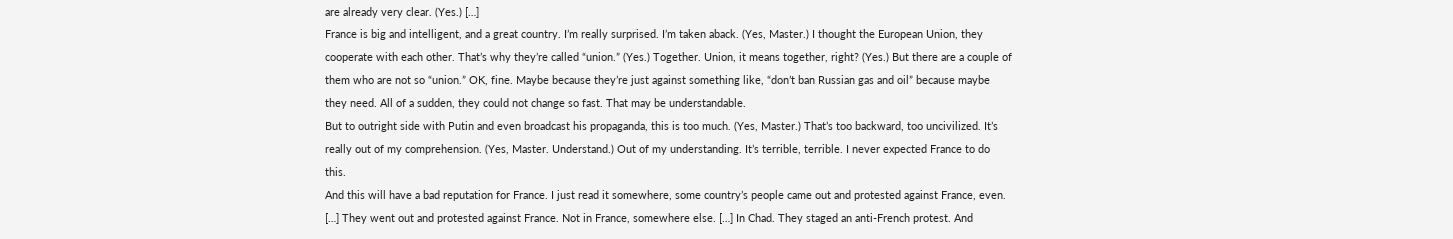are already very clear. (Yes.) […]
France is big and intelligent, and a great country. I’m really surprised. I’m taken aback. (Yes, Master.) I thought the European Union, they cooperate with each other. That’s why they’re called “union.” (Yes.) Together. Union, it means together, right? (Yes.) But there are a couple of them who are not so “union.” OK, fine. Maybe because they’re just against something like, “don’t ban Russian gas and oil” because maybe they need. All of a sudden, they could not change so fast. That may be understandable.
But to outright side with Putin and even broadcast his propaganda, this is too much. (Yes, Master.) That’s too backward, too uncivilized. It’s really out of my comprehension. (Yes, Master. Understand.) Out of my understanding. It’s terrible, terrible. I never expected France to do this.
And this will have a bad reputation for France. I just read it somewhere, some country’s people came out and protested against France, even. […] They went out and protested against France. Not in France, somewhere else. […] In Chad. They staged an anti-French protest. And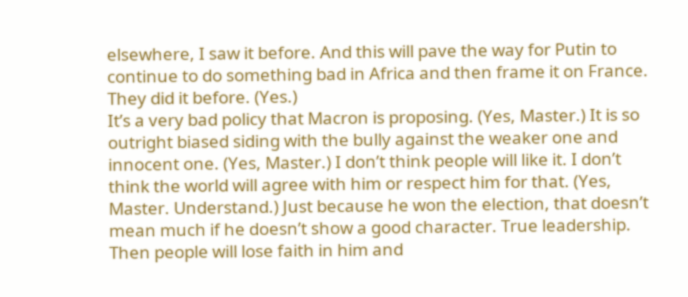elsewhere, I saw it before. And this will pave the way for Putin to continue to do something bad in Africa and then frame it on France. They did it before. (Yes.)
It’s a very bad policy that Macron is proposing. (Yes, Master.) It is so outright biased siding with the bully against the weaker one and innocent one. (Yes, Master.) I don’t think people will like it. I don’t think the world will agree with him or respect him for that. (Yes, Master. Understand.) Just because he won the election, that doesn’t mean much if he doesn’t show a good character. True leadership. Then people will lose faith in him and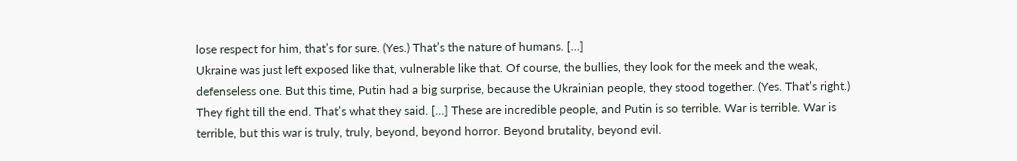lose respect for him, that’s for sure. (Yes.) That’s the nature of humans. […]
Ukraine was just left exposed like that, vulnerable like that. Of course, the bullies, they look for the meek and the weak, defenseless one. But this time, Putin had a big surprise, because the Ukrainian people, they stood together. (Yes. That’s right.) They fight till the end. That’s what they said. […] These are incredible people, and Putin is so terrible. War is terrible. War is terrible, but this war is truly, truly, beyond, beyond horror. Beyond brutality, beyond evil.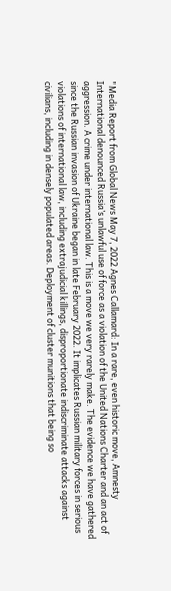"Media Report from Global News May 7, 2022 Agnes Callamard: In a rare, even historic move, Amnesty International denounced Russia’s unlawful use of force as a violation of the United Nations Charter and an act of aggression. A crime under international law. This is a move we very rarely make. The evidence we have gathered since the Russian invasion of Ukraine began in late February 2022. It implicates Russian military forces in serious violations of international law, including extrajudicial killings, disproportionate indiscriminate attacks against civilians, including in densely populated areas. Deployment of cluster munitions that being so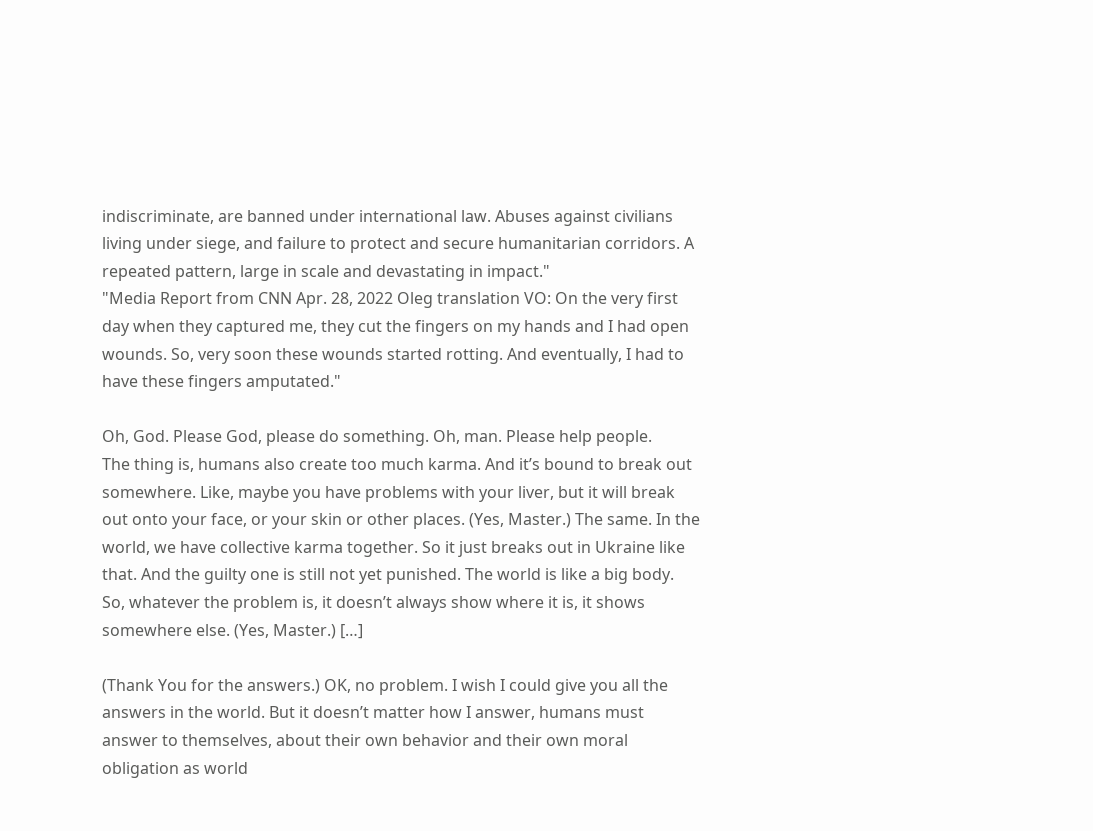indiscriminate, are banned under international law. Abuses against civilians living under siege, and failure to protect and secure humanitarian corridors. A repeated pattern, large in scale and devastating in impact."
"Media Report from CNN Apr. 28, 2022 Oleg translation VO: On the very first day when they captured me, they cut the fingers on my hands and I had open wounds. So, very soon these wounds started rotting. And eventually, I had to have these fingers amputated."

Oh, God. Please God, please do something. Oh, man. Please help people.
The thing is, humans also create too much karma. And it’s bound to break out somewhere. Like, maybe you have problems with your liver, but it will break out onto your face, or your skin or other places. (Yes, Master.) The same. In the world, we have collective karma together. So it just breaks out in Ukraine like that. And the guilty one is still not yet punished. The world is like a big body. So, whatever the problem is, it doesn’t always show where it is, it shows somewhere else. (Yes, Master.) […]

(Thank You for the answers.) OK, no problem. I wish I could give you all the answers in the world. But it doesn’t matter how I answer, humans must answer to themselves, about their own behavior and their own moral obligation as world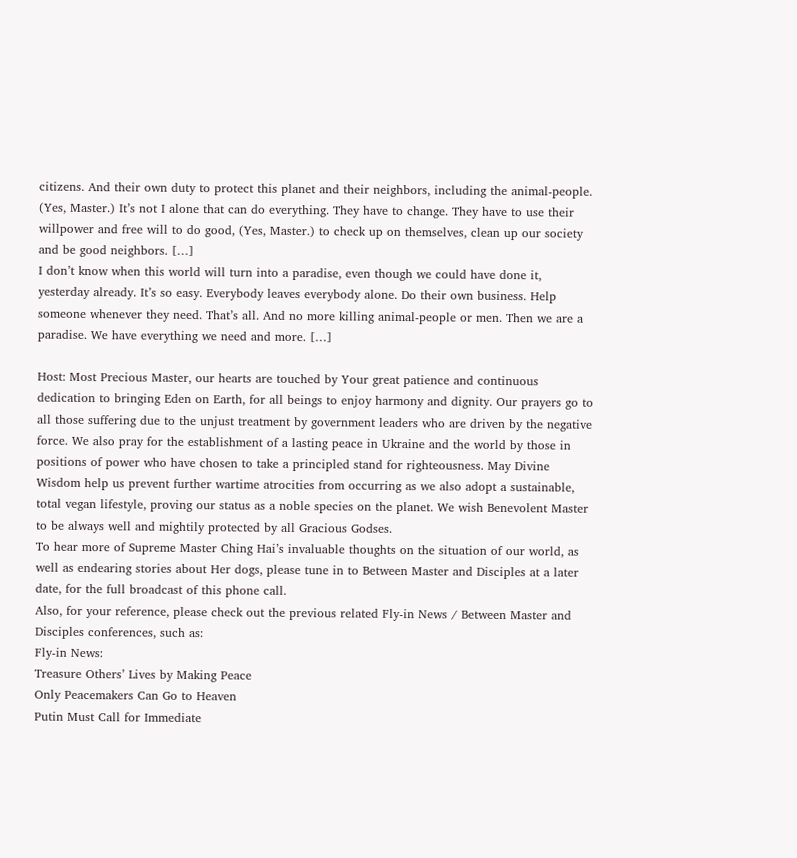citizens. And their own duty to protect this planet and their neighbors, including the animal-people. (Yes, Master.) It’s not I alone that can do everything. They have to change. They have to use their willpower and free will to do good, (Yes, Master.) to check up on themselves, clean up our society and be good neighbors. […]
I don’t know when this world will turn into a paradise, even though we could have done it, yesterday already. It’s so easy. Everybody leaves everybody alone. Do their own business. Help someone whenever they need. That’s all. And no more killing animal-people or men. Then we are a paradise. We have everything we need and more. […]

Host: Most Precious Master, our hearts are touched by Your great patience and continuous dedication to bringing Eden on Earth, for all beings to enjoy harmony and dignity. Our prayers go to all those suffering due to the unjust treatment by government leaders who are driven by the negative force. We also pray for the establishment of a lasting peace in Ukraine and the world by those in positions of power who have chosen to take a principled stand for righteousness. May Divine Wisdom help us prevent further wartime atrocities from occurring as we also adopt a sustainable, total vegan lifestyle, proving our status as a noble species on the planet. We wish Benevolent Master to be always well and mightily protected by all Gracious Godses.
To hear more of Supreme Master Ching Hai’s invaluable thoughts on the situation of our world, as well as endearing stories about Her dogs, please tune in to Between Master and Disciples at a later date, for the full broadcast of this phone call.
Also, for your reference, please check out the previous related Fly-in News / Between Master and Disciples conferences, such as:
Fly-in News:
Treasure Others’ Lives by Making Peace
Only Peacemakers Can Go to Heaven
Putin Must Call for Immediate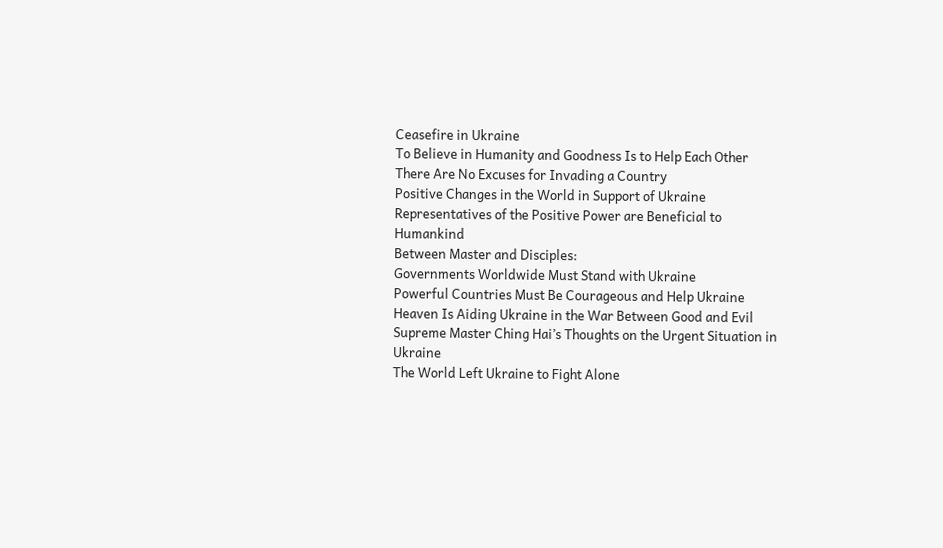Ceasefire in Ukraine
To Believe in Humanity and Goodness Is to Help Each Other
There Are No Excuses for Invading a Country
Positive Changes in the World in Support of Ukraine
Representatives of the Positive Power are Beneficial to Humankind
Between Master and Disciples:
Governments Worldwide Must Stand with Ukraine
Powerful Countries Must Be Courageous and Help Ukraine
Heaven Is Aiding Ukraine in the War Between Good and Evil
Supreme Master Ching Hai’s Thoughts on the Urgent Situation in Ukraine
The World Left Ukraine to Fight Alone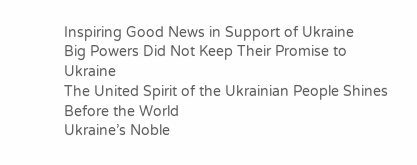Inspiring Good News in Support of Ukraine
Big Powers Did Not Keep Their Promise to Ukraine
The United Spirit of the Ukrainian People Shines Before the World
Ukraine’s Noble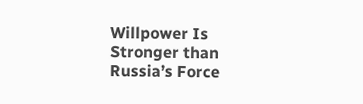Willpower Is Stronger than Russia’s Force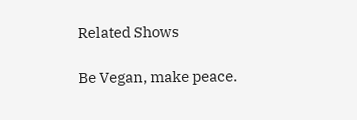Related Shows

Be Vegan, make peace.